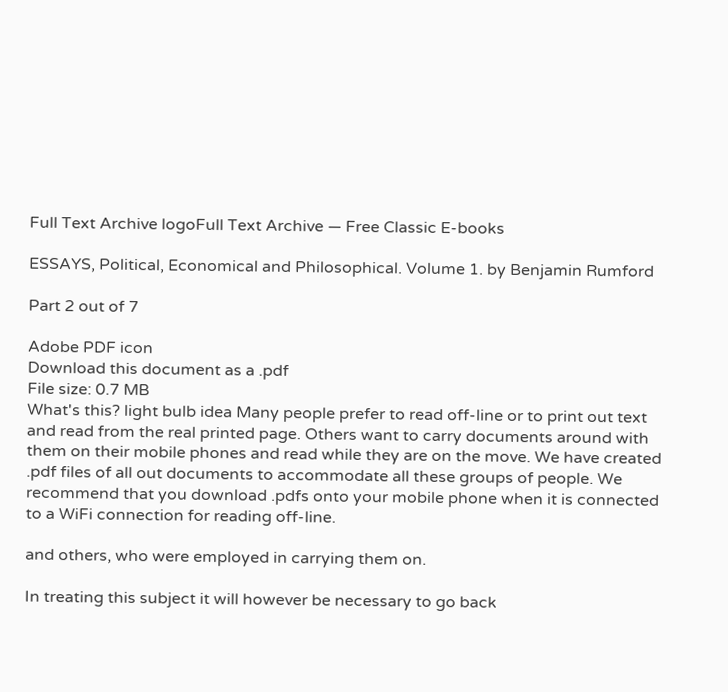Full Text Archive logoFull Text Archive — Free Classic E-books

ESSAYS, Political, Economical and Philosophical. Volume 1. by Benjamin Rumford

Part 2 out of 7

Adobe PDF icon
Download this document as a .pdf
File size: 0.7 MB
What's this? light bulb idea Many people prefer to read off-line or to print out text and read from the real printed page. Others want to carry documents around with them on their mobile phones and read while they are on the move. We have created .pdf files of all out documents to accommodate all these groups of people. We recommend that you download .pdfs onto your mobile phone when it is connected to a WiFi connection for reading off-line.

and others, who were employed in carrying them on.

In treating this subject it will however be necessary to go back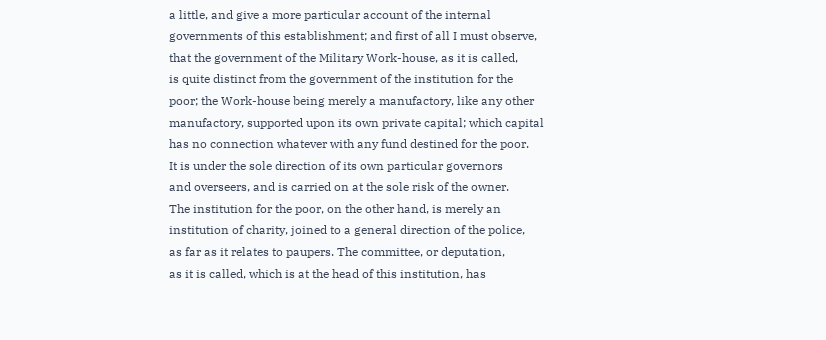a little, and give a more particular account of the internal
governments of this establishment; and first of all I must observe,
that the government of the Military Work-house, as it is called,
is quite distinct from the government of the institution for the
poor; the Work-house being merely a manufactory, like any other
manufactory, supported upon its own private capital; which capital
has no connection whatever with any fund destined for the poor.
It is under the sole direction of its own particular governors
and overseers, and is carried on at the sole risk of the owner.
The institution for the poor, on the other hand, is merely an
institution of charity, joined to a general direction of the police,
as far as it relates to paupers. The committee, or deputation,
as it is called, which is at the head of this institution, has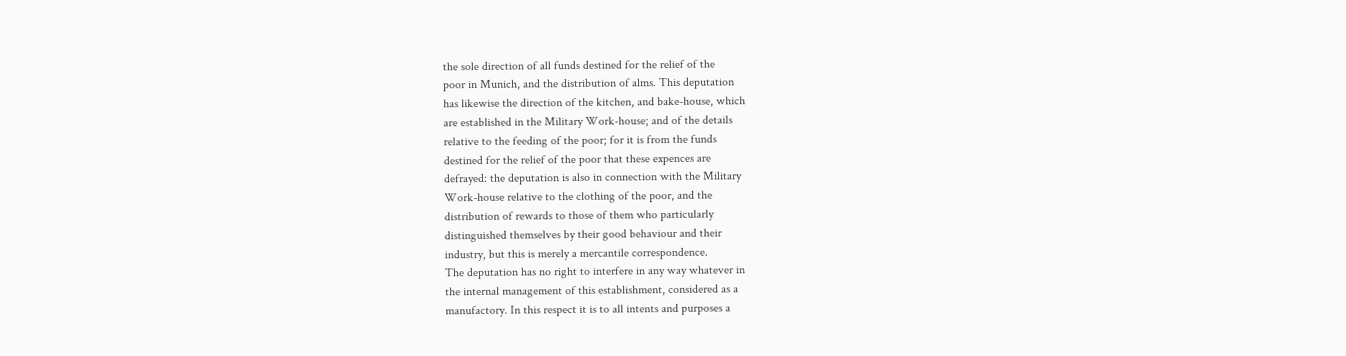the sole direction of all funds destined for the relief of the
poor in Munich, and the distribution of alms. This deputation
has likewise the direction of the kitchen, and bake-house, which
are established in the Military Work-house; and of the details
relative to the feeding of the poor; for it is from the funds
destined for the relief of the poor that these expences are
defrayed: the deputation is also in connection with the Military
Work-house relative to the clothing of the poor, and the
distribution of rewards to those of them who particularly
distinguished themselves by their good behaviour and their
industry, but this is merely a mercantile correspondence.
The deputation has no right to interfere in any way whatever in
the internal management of this establishment, considered as a
manufactory. In this respect it is to all intents and purposes a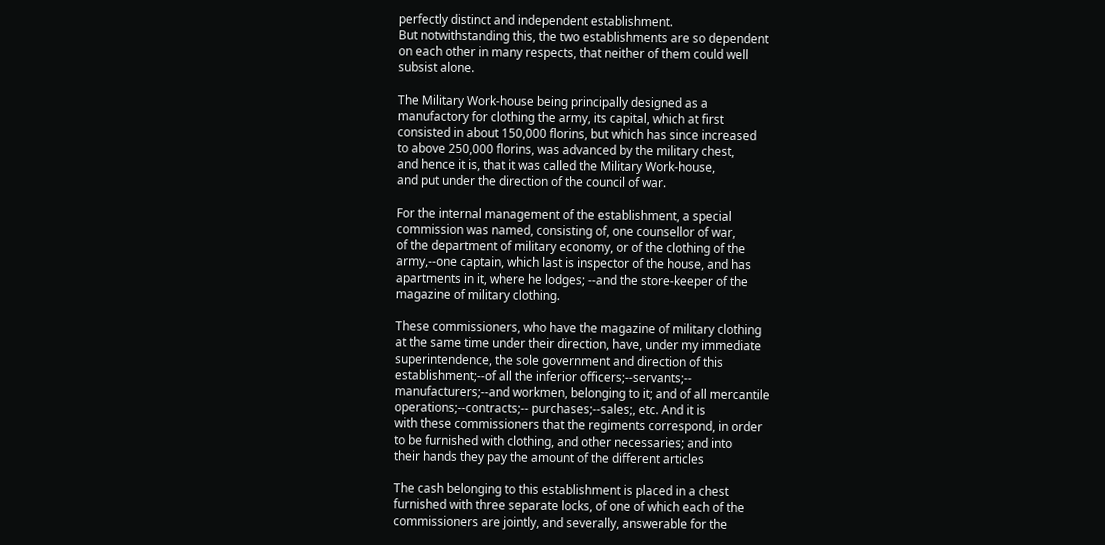perfectly distinct and independent establishment.
But notwithstanding this, the two establishments are so dependent
on each other in many respects, that neither of them could well
subsist alone.

The Military Work-house being principally designed as a
manufactory for clothing the army, its capital, which at first
consisted in about 150,000 florins, but which has since increased
to above 250,000 florins, was advanced by the military chest,
and hence it is, that it was called the Military Work-house,
and put under the direction of the council of war.

For the internal management of the establishment, a special
commission was named, consisting of, one counsellor of war,
of the department of military economy, or of the clothing of the
army,--one captain, which last is inspector of the house, and has
apartments in it, where he lodges; --and the store-keeper of the
magazine of military clothing.

These commissioners, who have the magazine of military clothing
at the same time under their direction, have, under my immediate
superintendence, the sole government and direction of this
establishment;--of all the inferior officers;--servants;--
manufacturers;--and workmen, belonging to it; and of all mercantile
operations;--contracts;-- purchases;--sales;, etc. And it is
with these commissioners that the regiments correspond, in order
to be furnished with clothing, and other necessaries; and into
their hands they pay the amount of the different articles

The cash belonging to this establishment is placed in a chest
furnished with three separate locks, of one of which each of the
commissioners are jointly, and severally, answerable for the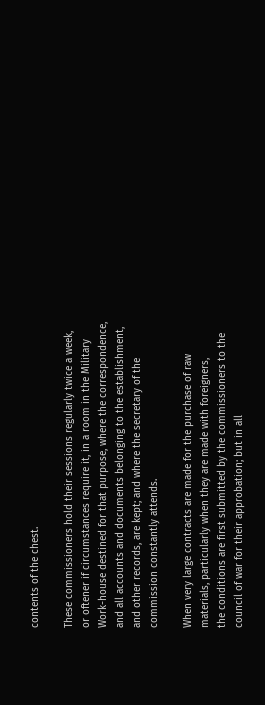contents of the chest.

These commissioners hold their sessions regularly twice a week,
or oftener if circumstances require it, in a room in the Military
Work-house destined for that purpose, where the correspondence,
and all accounts and documents belonging to the establishment,
and other records, are kept; and where the secretary of the
commission constantly attends.

When very large contracts are made for the purchase of raw
materials, particularly when they are made with foreigners,
the conditions are first submitted by the commissioners to the
council of war for their approbation; but in all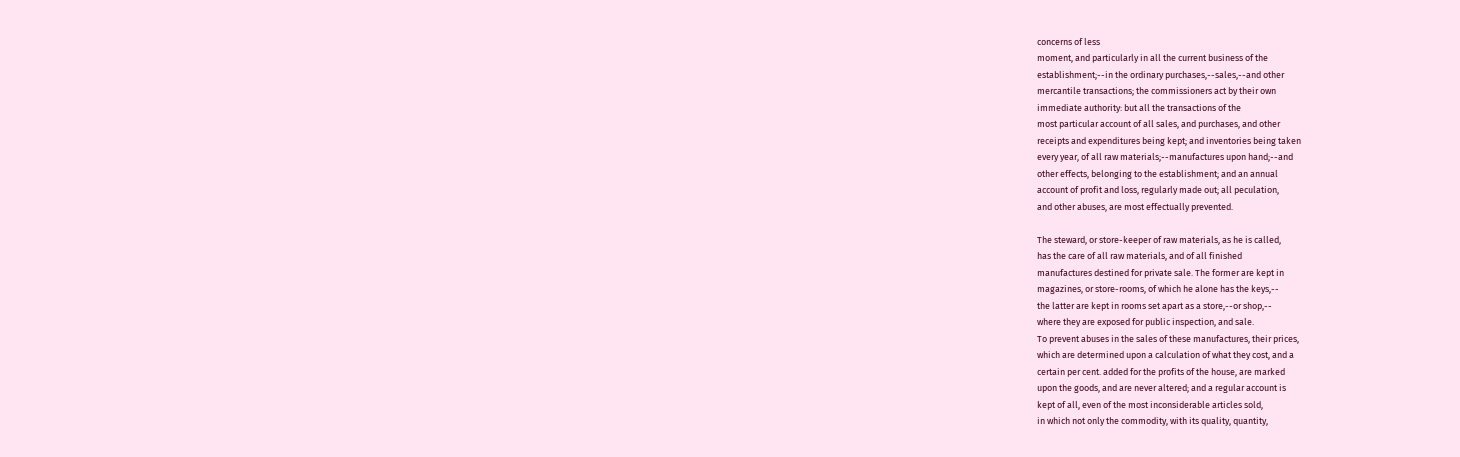concerns of less
moment, and particularly in all the current business of the
establishment;--in the ordinary purchases,--sales,--and other
mercantile transactions; the commissioners act by their own
immediate authority: but all the transactions of the
most particular account of all sales, and purchases, and other
receipts and expenditures being kept; and inventories being taken
every year, of all raw materials;--manufactures upon hand;--and
other effects, belonging to the establishment; and an annual
account of profit and loss, regularly made out; all peculation,
and other abuses, are most effectually prevented.

The steward, or store-keeper of raw materials, as he is called,
has the care of all raw materials, and of all finished
manufactures destined for private sale. The former are kept in
magazines, or store-rooms, of which he alone has the keys,--
the latter are kept in rooms set apart as a store,--or shop,--
where they are exposed for public inspection, and sale.
To prevent abuses in the sales of these manufactures, their prices,
which are determined upon a calculation of what they cost, and a
certain per cent. added for the profits of the house, are marked
upon the goods, and are never altered; and a regular account is
kept of all, even of the most inconsiderable articles sold,
in which not only the commodity, with its quality, quantity,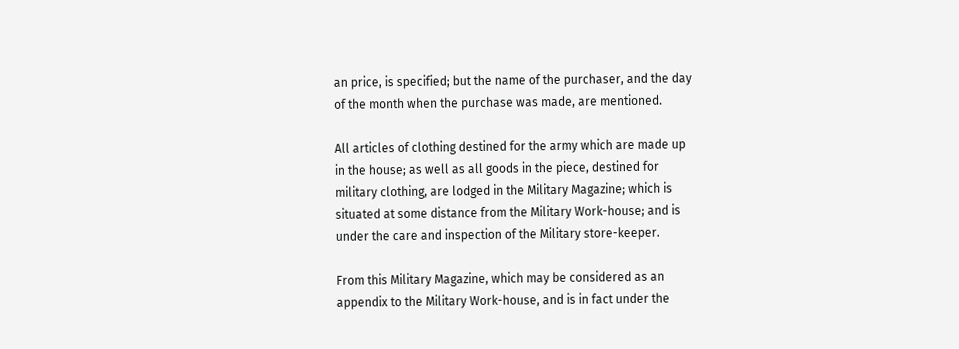an price, is specified; but the name of the purchaser, and the day
of the month when the purchase was made, are mentioned.

All articles of clothing destined for the army which are made up
in the house; as well as all goods in the piece, destined for
military clothing, are lodged in the Military Magazine; which is
situated at some distance from the Military Work-house; and is
under the care and inspection of the Military store-keeper.

From this Military Magazine, which may be considered as an
appendix to the Military Work-house, and is in fact under the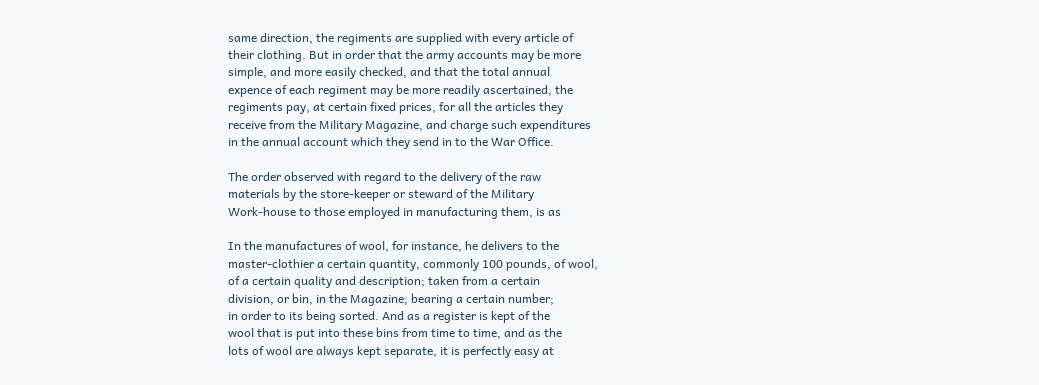same direction, the regiments are supplied with every article of
their clothing. But in order that the army accounts may be more
simple, and more easily checked, and that the total annual
expence of each regiment may be more readily ascertained, the
regiments pay, at certain fixed prices, for all the articles they
receive from the Military Magazine, and charge such expenditures
in the annual account which they send in to the War Office.

The order observed with regard to the delivery of the raw
materials by the store-keeper or steward of the Military
Work-house to those employed in manufacturing them, is as

In the manufactures of wool, for instance, he delivers to the
master-clothier a certain quantity, commonly 100 pounds, of wool,
of a certain quality and description; taken from a certain
division, or bin, in the Magazine; bearing a certain number;
in order to its being sorted. And as a register is kept of the
wool that is put into these bins from time to time, and as the
lots of wool are always kept separate, it is perfectly easy at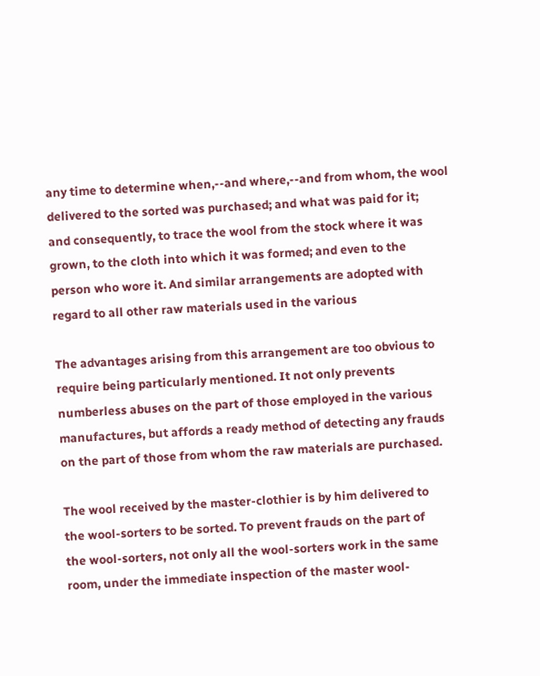any time to determine when,--and where,--and from whom, the wool
delivered to the sorted was purchased; and what was paid for it;
and consequently, to trace the wool from the stock where it was
grown, to the cloth into which it was formed; and even to the
person who wore it. And similar arrangements are adopted with
regard to all other raw materials used in the various

The advantages arising from this arrangement are too obvious to
require being particularly mentioned. It not only prevents
numberless abuses on the part of those employed in the various
manufactures, but affords a ready method of detecting any frauds
on the part of those from whom the raw materials are purchased.

The wool received by the master-clothier is by him delivered to
the wool-sorters to be sorted. To prevent frauds on the part of
the wool-sorters, not only all the wool-sorters work in the same
room, under the immediate inspection of the master wool-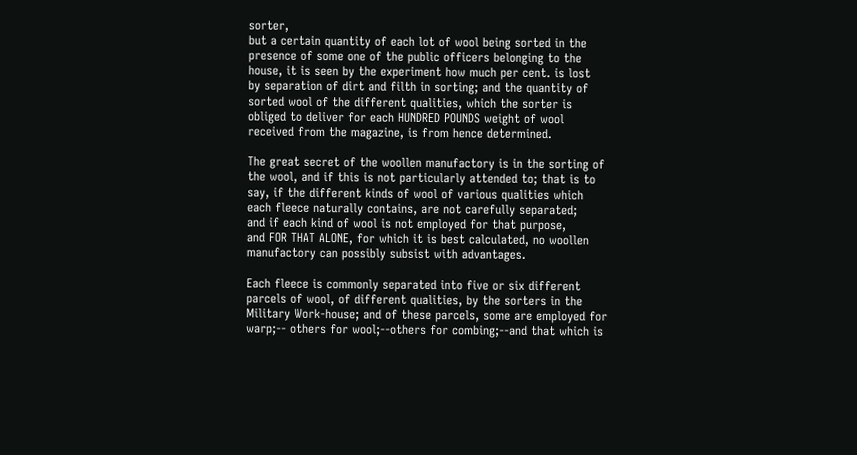sorter,
but a certain quantity of each lot of wool being sorted in the
presence of some one of the public officers belonging to the
house, it is seen by the experiment how much per cent. is lost
by separation of dirt and filth in sorting; and the quantity of
sorted wool of the different qualities, which the sorter is
obliged to deliver for each HUNDRED POUNDS weight of wool
received from the magazine, is from hence determined.

The great secret of the woollen manufactory is in the sorting of
the wool, and if this is not particularly attended to; that is to
say, if the different kinds of wool of various qualities which
each fleece naturally contains, are not carefully separated;
and if each kind of wool is not employed for that purpose,
and FOR THAT ALONE, for which it is best calculated, no woollen
manufactory can possibly subsist with advantages.

Each fleece is commonly separated into five or six different
parcels of wool, of different qualities, by the sorters in the
Military Work-house; and of these parcels, some are employed for
warp;-- others for wool;--others for combing;--and that which is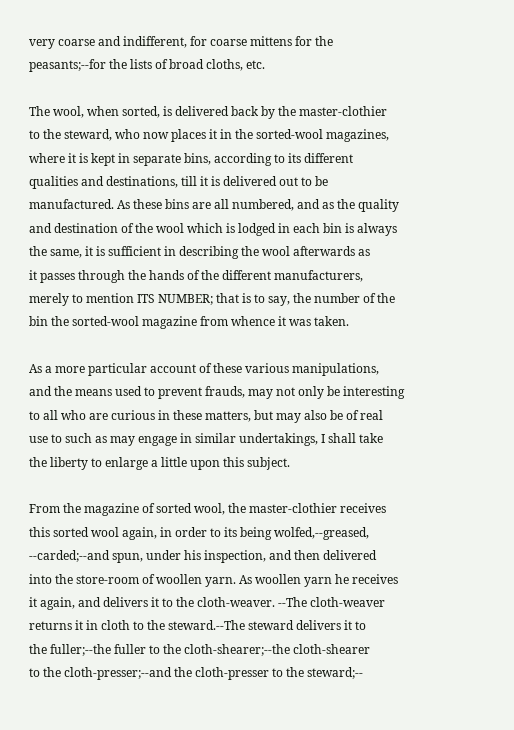very coarse and indifferent, for coarse mittens for the
peasants;--for the lists of broad cloths, etc.

The wool, when sorted, is delivered back by the master-clothier
to the steward, who now places it in the sorted-wool magazines,
where it is kept in separate bins, according to its different
qualities and destinations, till it is delivered out to be
manufactured. As these bins are all numbered, and as the quality
and destination of the wool which is lodged in each bin is always
the same, it is sufficient in describing the wool afterwards as
it passes through the hands of the different manufacturers,
merely to mention ITS NUMBER; that is to say, the number of the
bin the sorted-wool magazine from whence it was taken.

As a more particular account of these various manipulations,
and the means used to prevent frauds, may not only be interesting
to all who are curious in these matters, but may also be of real
use to such as may engage in similar undertakings, I shall take
the liberty to enlarge a little upon this subject.

From the magazine of sorted wool, the master-clothier receives
this sorted wool again, in order to its being wolfed,--greased,
--carded;--and spun, under his inspection, and then delivered
into the store-room of woollen yarn. As woollen yarn he receives
it again, and delivers it to the cloth-weaver. --The cloth-weaver
returns it in cloth to the steward.--The steward delivers it to
the fuller;--the fuller to the cloth-shearer;--the cloth-shearer
to the cloth-presser;--and the cloth-presser to the steward;--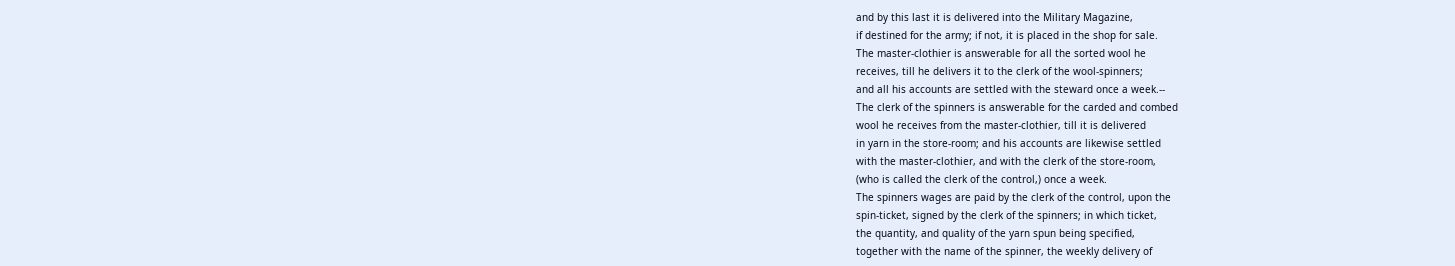and by this last it is delivered into the Military Magazine,
if destined for the army; if not, it is placed in the shop for sale.
The master-clothier is answerable for all the sorted wool he
receives, till he delivers it to the clerk of the wool-spinners;
and all his accounts are settled with the steward once a week.--
The clerk of the spinners is answerable for the carded and combed
wool he receives from the master-clothier, till it is delivered
in yarn in the store-room; and his accounts are likewise settled
with the master-clothier, and with the clerk of the store-room,
(who is called the clerk of the control,) once a week.
The spinners wages are paid by the clerk of the control, upon the
spin-ticket, signed by the clerk of the spinners; in which ticket,
the quantity, and quality of the yarn spun being specified,
together with the name of the spinner, the weekly delivery of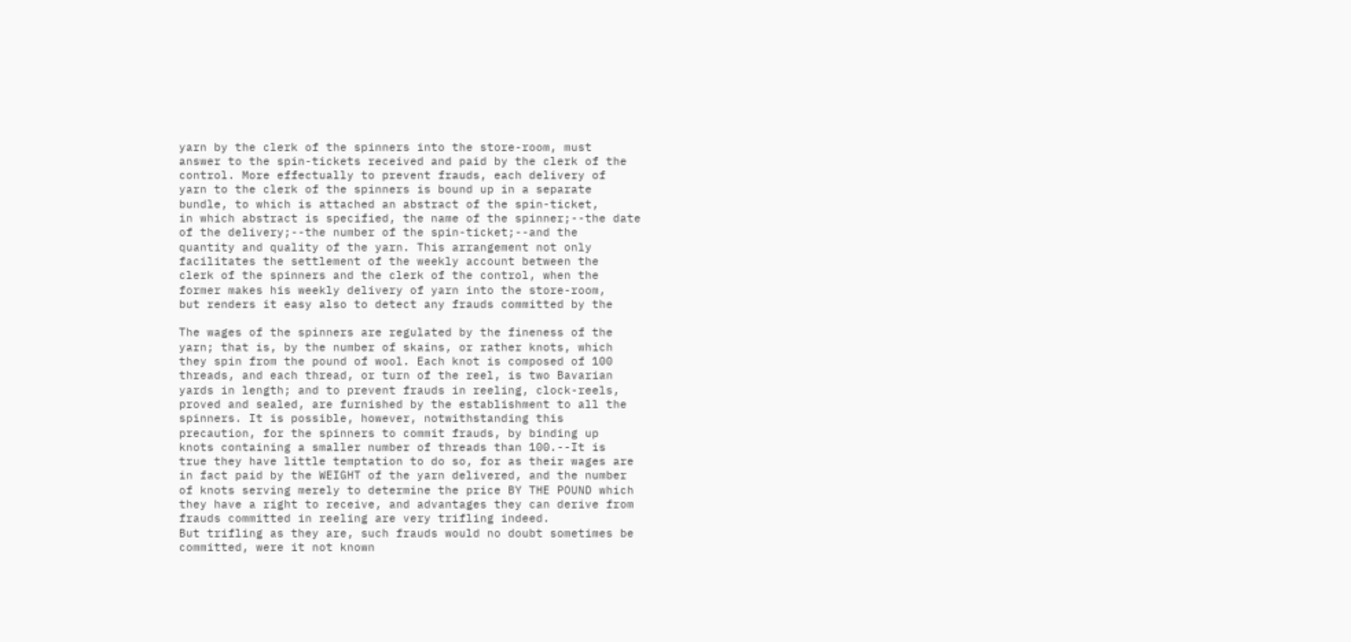yarn by the clerk of the spinners into the store-room, must
answer to the spin-tickets received and paid by the clerk of the
control. More effectually to prevent frauds, each delivery of
yarn to the clerk of the spinners is bound up in a separate
bundle, to which is attached an abstract of the spin-ticket,
in which abstract is specified, the name of the spinner;--the date
of the delivery;--the number of the spin-ticket;--and the
quantity and quality of the yarn. This arrangement not only
facilitates the settlement of the weekly account between the
clerk of the spinners and the clerk of the control, when the
former makes his weekly delivery of yarn into the store-room,
but renders it easy also to detect any frauds committed by the

The wages of the spinners are regulated by the fineness of the
yarn; that is, by the number of skains, or rather knots, which
they spin from the pound of wool. Each knot is composed of 100
threads, and each thread, or turn of the reel, is two Bavarian
yards in length; and to prevent frauds in reeling, clock-reels,
proved and sealed, are furnished by the establishment to all the
spinners. It is possible, however, notwithstanding this
precaution, for the spinners to commit frauds, by binding up
knots containing a smaller number of threads than 100.--It is
true they have little temptation to do so, for as their wages are
in fact paid by the WEIGHT of the yarn delivered, and the number
of knots serving merely to determine the price BY THE POUND which
they have a right to receive, and advantages they can derive from
frauds committed in reeling are very trifling indeed.
But trifling as they are, such frauds would no doubt sometimes be
committed, were it not known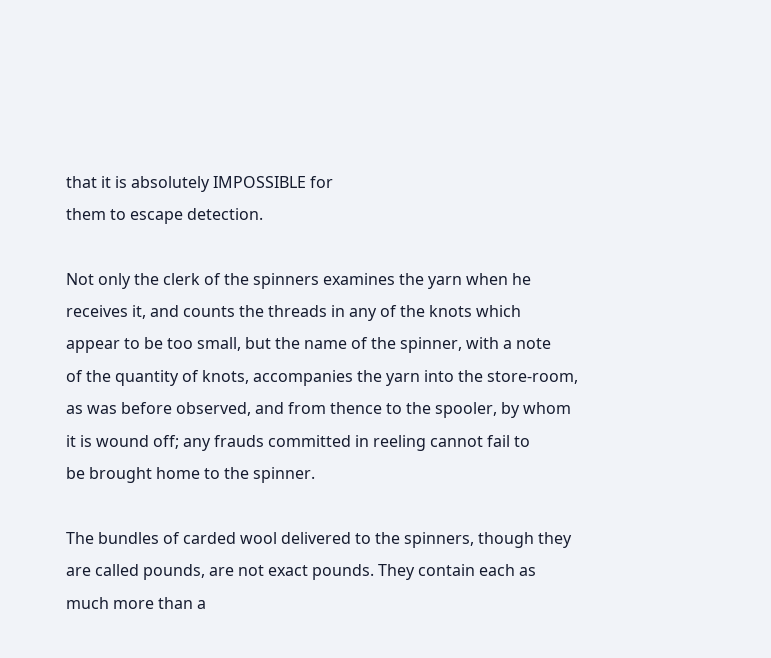that it is absolutely IMPOSSIBLE for
them to escape detection.

Not only the clerk of the spinners examines the yarn when he
receives it, and counts the threads in any of the knots which
appear to be too small, but the name of the spinner, with a note
of the quantity of knots, accompanies the yarn into the store-room,
as was before observed, and from thence to the spooler, by whom
it is wound off; any frauds committed in reeling cannot fail to
be brought home to the spinner.

The bundles of carded wool delivered to the spinners, though they
are called pounds, are not exact pounds. They contain each as
much more than a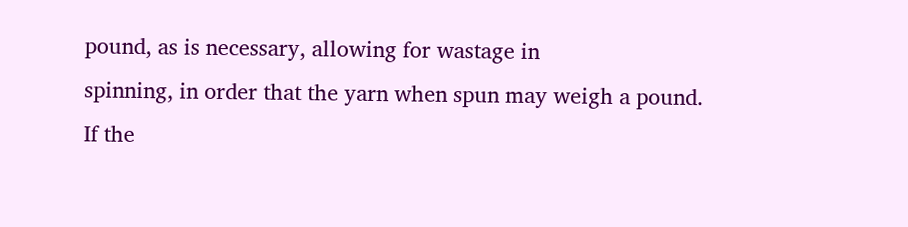pound, as is necessary, allowing for wastage in
spinning, in order that the yarn when spun may weigh a pound.
If the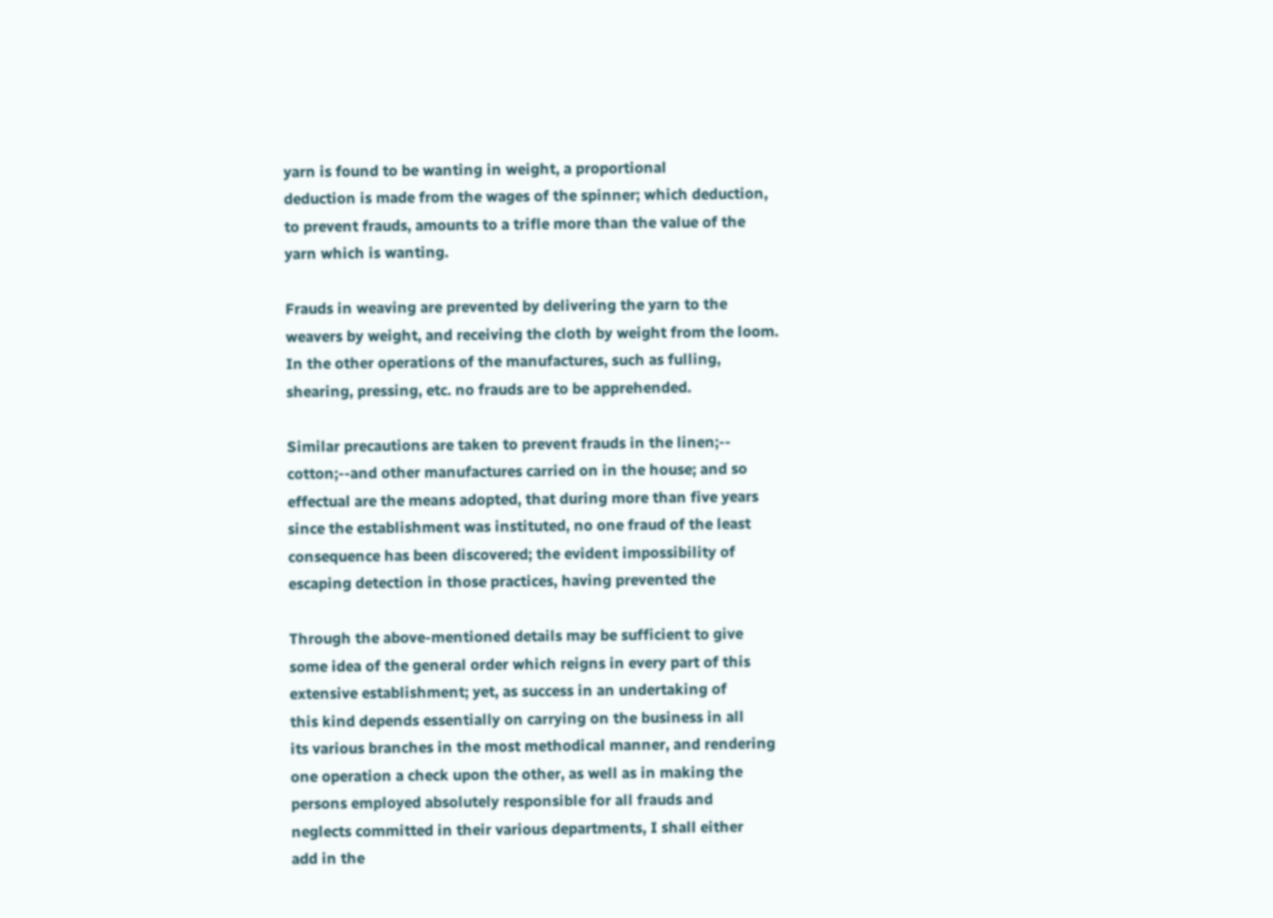yarn is found to be wanting in weight, a proportional
deduction is made from the wages of the spinner; which deduction,
to prevent frauds, amounts to a trifle more than the value of the
yarn which is wanting.

Frauds in weaving are prevented by delivering the yarn to the
weavers by weight, and receiving the cloth by weight from the loom.
In the other operations of the manufactures, such as fulling,
shearing, pressing, etc. no frauds are to be apprehended.

Similar precautions are taken to prevent frauds in the linen;--
cotton;--and other manufactures carried on in the house; and so
effectual are the means adopted, that during more than five years
since the establishment was instituted, no one fraud of the least
consequence has been discovered; the evident impossibility of
escaping detection in those practices, having prevented the

Through the above-mentioned details may be sufficient to give
some idea of the general order which reigns in every part of this
extensive establishment; yet, as success in an undertaking of
this kind depends essentially on carrying on the business in all
its various branches in the most methodical manner, and rendering
one operation a check upon the other, as well as in making the
persons employed absolutely responsible for all frauds and
neglects committed in their various departments, I shall either
add in the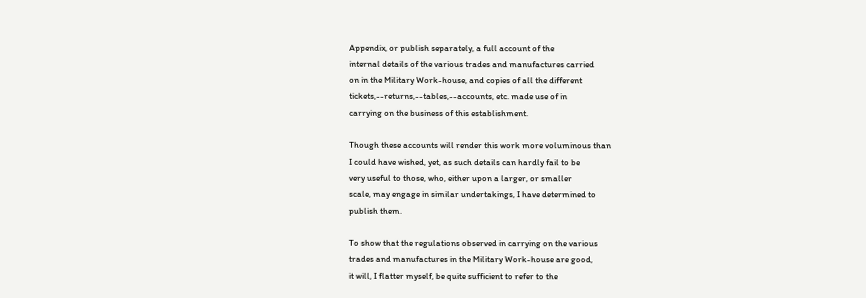Appendix, or publish separately, a full account of the
internal details of the various trades and manufactures carried
on in the Military Work-house, and copies of all the different
tickets,--returns,--tables,--accounts, etc. made use of in
carrying on the business of this establishment.

Though these accounts will render this work more voluminous than
I could have wished, yet, as such details can hardly fail to be
very useful to those, who, either upon a larger, or smaller
scale, may engage in similar undertakings, I have determined to
publish them.

To show that the regulations observed in carrying on the various
trades and manufactures in the Military Work-house are good,
it will, I flatter myself, be quite sufficient to refer to the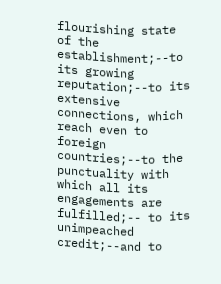flourishing state of the establishment;--to its growing
reputation;--to its extensive connections, which reach even to
foreign countries;--to the punctuality with which all its
engagements are fulfilled;-- to its unimpeached credit;--and to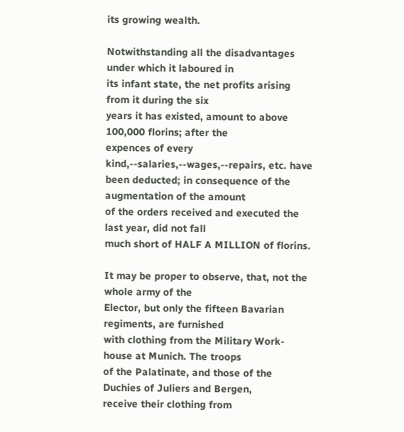its growing wealth.

Notwithstanding all the disadvantages under which it laboured in
its infant state, the net profits arising from it during the six
years it has existed, amount to above 100,000 florins; after the
expences of every kind,--salaries,--wages,--repairs, etc. have
been deducted; in consequence of the augmentation of the amount
of the orders received and executed the last year, did not fall
much short of HALF A MILLION of florins.

It may be proper to observe, that, not the whole army of the
Elector, but only the fifteen Bavarian regiments, are furnished
with clothing from the Military Work-house at Munich. The troops
of the Palatinate, and those of the Duchies of Juliers and Bergen,
receive their clothing from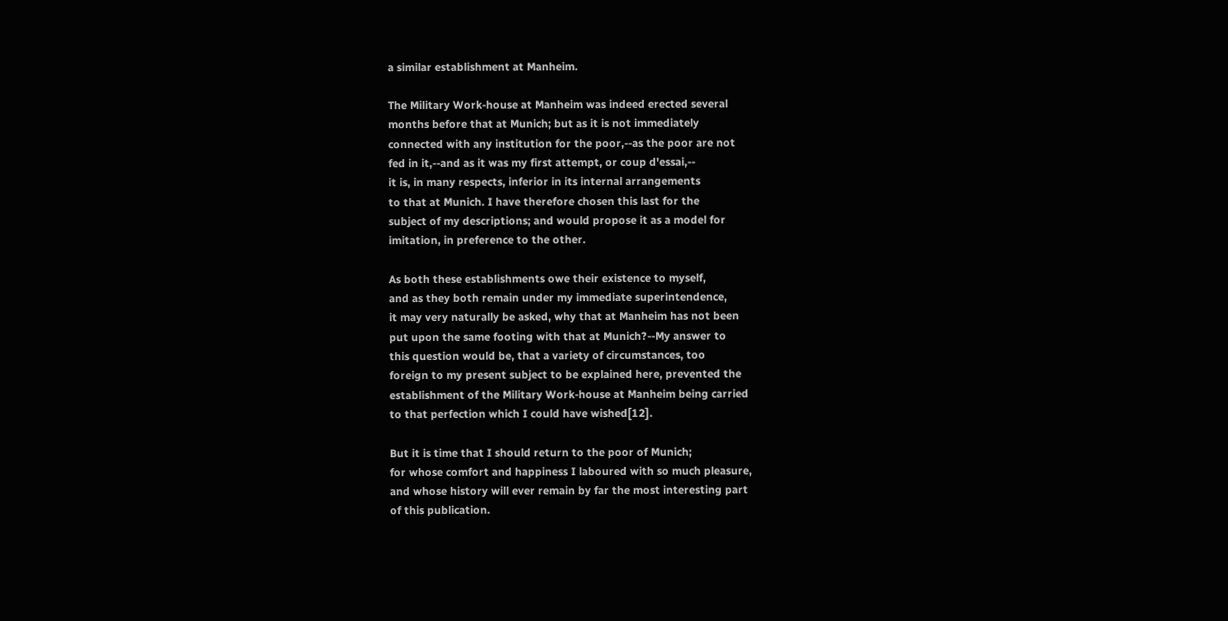a similar establishment at Manheim.

The Military Work-house at Manheim was indeed erected several
months before that at Munich; but as it is not immediately
connected with any institution for the poor,--as the poor are not
fed in it,--and as it was my first attempt, or coup d'essai,--
it is, in many respects, inferior in its internal arrangements
to that at Munich. I have therefore chosen this last for the
subject of my descriptions; and would propose it as a model for
imitation, in preference to the other.

As both these establishments owe their existence to myself,
and as they both remain under my immediate superintendence,
it may very naturally be asked, why that at Manheim has not been
put upon the same footing with that at Munich?--My answer to
this question would be, that a variety of circumstances, too
foreign to my present subject to be explained here, prevented the
establishment of the Military Work-house at Manheim being carried
to that perfection which I could have wished[12].

But it is time that I should return to the poor of Munich;
for whose comfort and happiness I laboured with so much pleasure,
and whose history will ever remain by far the most interesting part
of this publication.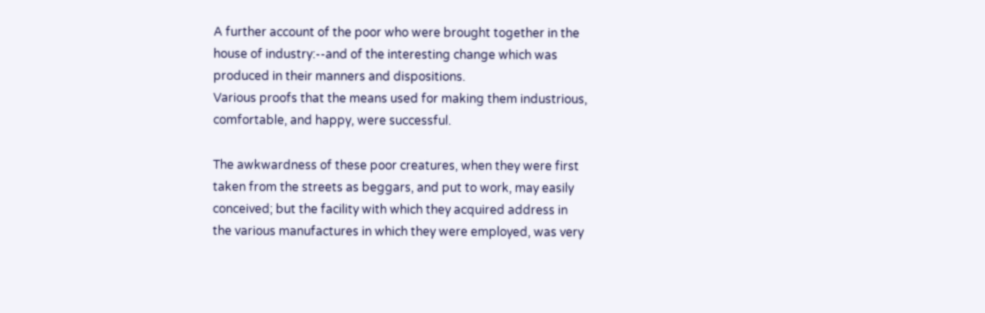A further account of the poor who were brought together in the
house of industry:--and of the interesting change which was
produced in their manners and dispositions.
Various proofs that the means used for making them industrious,
comfortable, and happy, were successful.

The awkwardness of these poor creatures, when they were first
taken from the streets as beggars, and put to work, may easily
conceived; but the facility with which they acquired address in
the various manufactures in which they were employed, was very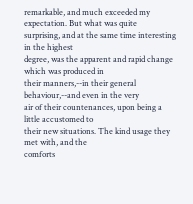remarkable, and much exceeded my expectation. But what was quite
surprising, and at the same time interesting in the highest
degree, was the apparent and rapid change which was produced in
their manners,--in their general behaviour,--and even in the very
air of their countenances, upon being a little accustomed to
their new situations. The kind usage they met with, and the
comforts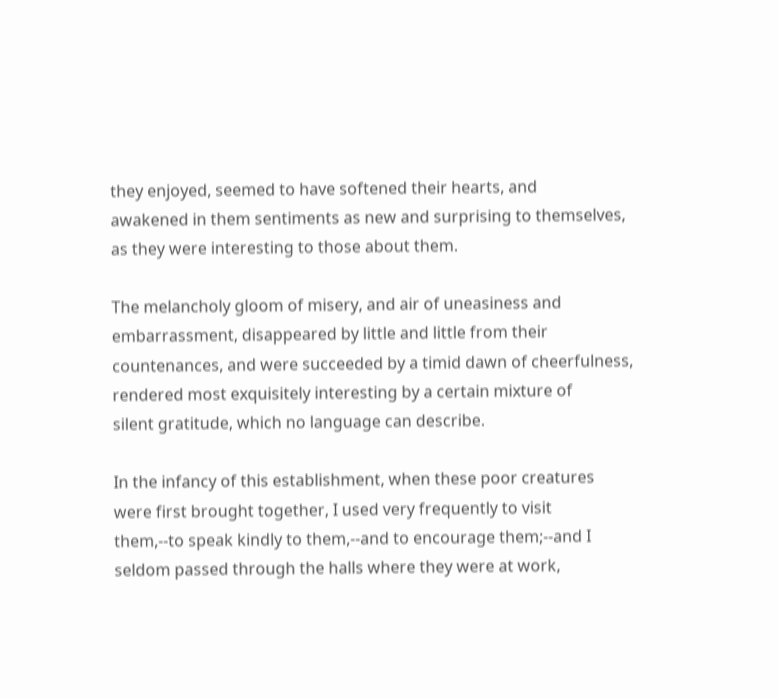they enjoyed, seemed to have softened their hearts, and
awakened in them sentiments as new and surprising to themselves,
as they were interesting to those about them.

The melancholy gloom of misery, and air of uneasiness and
embarrassment, disappeared by little and little from their
countenances, and were succeeded by a timid dawn of cheerfulness,
rendered most exquisitely interesting by a certain mixture of
silent gratitude, which no language can describe.

In the infancy of this establishment, when these poor creatures
were first brought together, I used very frequently to visit
them,--to speak kindly to them,--and to encourage them;--and I
seldom passed through the halls where they were at work,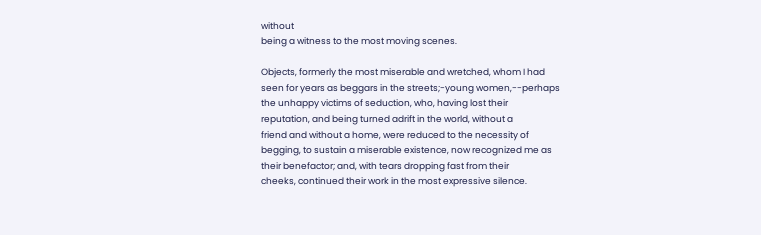without
being a witness to the most moving scenes.

Objects, formerly the most miserable and wretched, whom I had
seen for years as beggars in the streets;-young women,--perhaps
the unhappy victims of seduction, who, having lost their
reputation, and being turned adrift in the world, without a
friend and without a home, were reduced to the necessity of
begging, to sustain a miserable existence, now recognized me as
their benefactor; and, with tears dropping fast from their
cheeks, continued their work in the most expressive silence.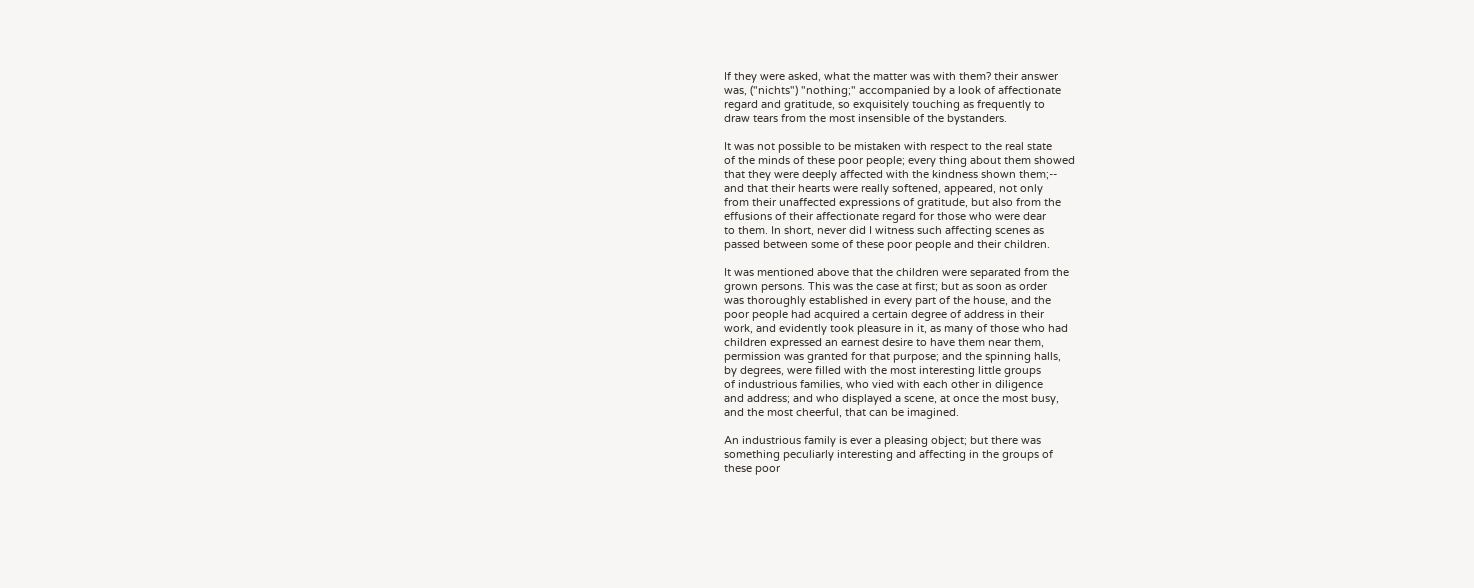If they were asked, what the matter was with them? their answer
was, ("nichts") "nothing;" accompanied by a look of affectionate
regard and gratitude, so exquisitely touching as frequently to
draw tears from the most insensible of the bystanders.

It was not possible to be mistaken with respect to the real state
of the minds of these poor people; every thing about them showed
that they were deeply affected with the kindness shown them;--
and that their hearts were really softened, appeared, not only
from their unaffected expressions of gratitude, but also from the
effusions of their affectionate regard for those who were dear
to them. In short, never did I witness such affecting scenes as
passed between some of these poor people and their children.

It was mentioned above that the children were separated from the
grown persons. This was the case at first; but as soon as order
was thoroughly established in every part of the house, and the
poor people had acquired a certain degree of address in their
work, and evidently took pleasure in it, as many of those who had
children expressed an earnest desire to have them near them,
permission was granted for that purpose; and the spinning halls,
by degrees, were filled with the most interesting little groups
of industrious families, who vied with each other in diligence
and address; and who displayed a scene, at once the most busy,
and the most cheerful, that can be imagined.

An industrious family is ever a pleasing object; but there was
something peculiarly interesting and affecting in the groups of
these poor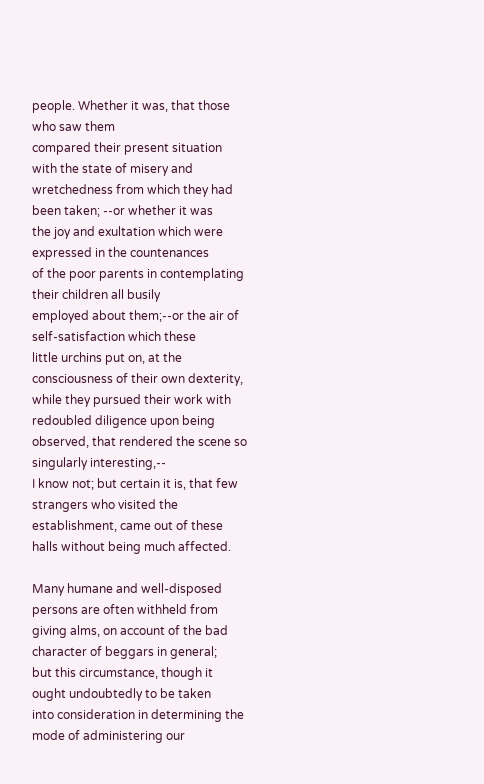people. Whether it was, that those who saw them
compared their present situation with the state of misery and
wretchedness from which they had been taken; --or whether it was
the joy and exultation which were expressed in the countenances
of the poor parents in contemplating their children all busily
employed about them;--or the air of self-satisfaction which these
little urchins put on, at the consciousness of their own dexterity,
while they pursued their work with redoubled diligence upon being
observed, that rendered the scene so singularly interesting,--
I know not; but certain it is, that few strangers who visited the
establishment, came out of these halls without being much affected.

Many humane and well-disposed persons are often withheld from
giving alms, on account of the bad character of beggars in general;
but this circumstance, though it ought undoubtedly to be taken
into consideration in determining the mode of administering our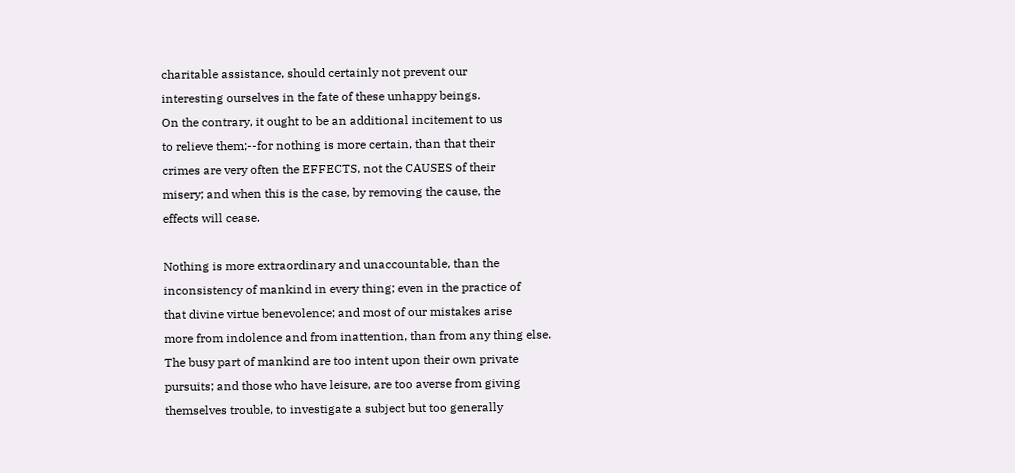charitable assistance, should certainly not prevent our
interesting ourselves in the fate of these unhappy beings.
On the contrary, it ought to be an additional incitement to us
to relieve them;--for nothing is more certain, than that their
crimes are very often the EFFECTS, not the CAUSES of their
misery; and when this is the case, by removing the cause, the
effects will cease.

Nothing is more extraordinary and unaccountable, than the
inconsistency of mankind in every thing; even in the practice of
that divine virtue benevolence; and most of our mistakes arise
more from indolence and from inattention, than from any thing else.
The busy part of mankind are too intent upon their own private
pursuits; and those who have leisure, are too averse from giving
themselves trouble, to investigate a subject but too generally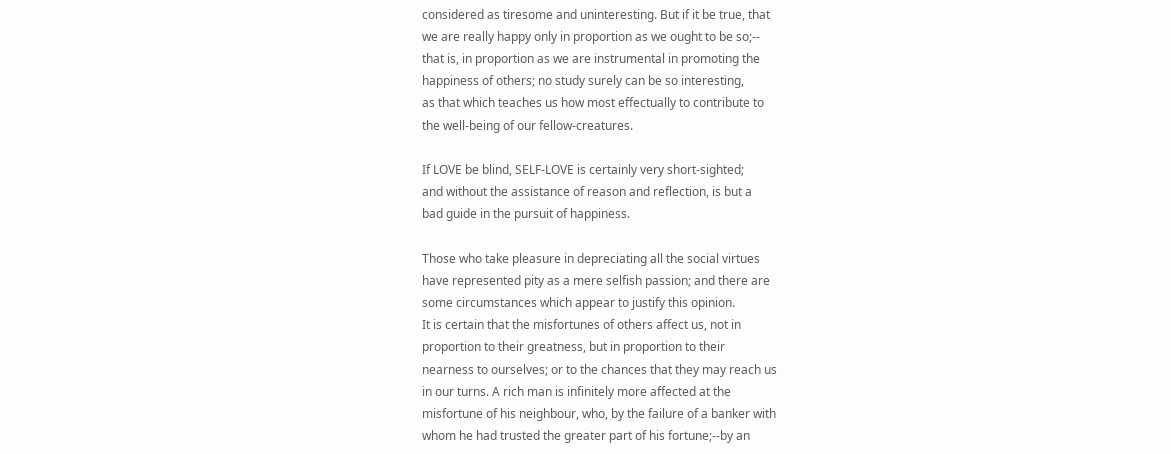considered as tiresome and uninteresting. But if it be true, that
we are really happy only in proportion as we ought to be so;--
that is, in proportion as we are instrumental in promoting the
happiness of others; no study surely can be so interesting,
as that which teaches us how most effectually to contribute to
the well-being of our fellow-creatures.

If LOVE be blind, SELF-LOVE is certainly very short-sighted;
and without the assistance of reason and reflection, is but a
bad guide in the pursuit of happiness.

Those who take pleasure in depreciating all the social virtues
have represented pity as a mere selfish passion; and there are
some circumstances which appear to justify this opinion.
It is certain that the misfortunes of others affect us, not in
proportion to their greatness, but in proportion to their
nearness to ourselves; or to the chances that they may reach us
in our turns. A rich man is infinitely more affected at the
misfortune of his neighbour, who, by the failure of a banker with
whom he had trusted the greater part of his fortune;--by an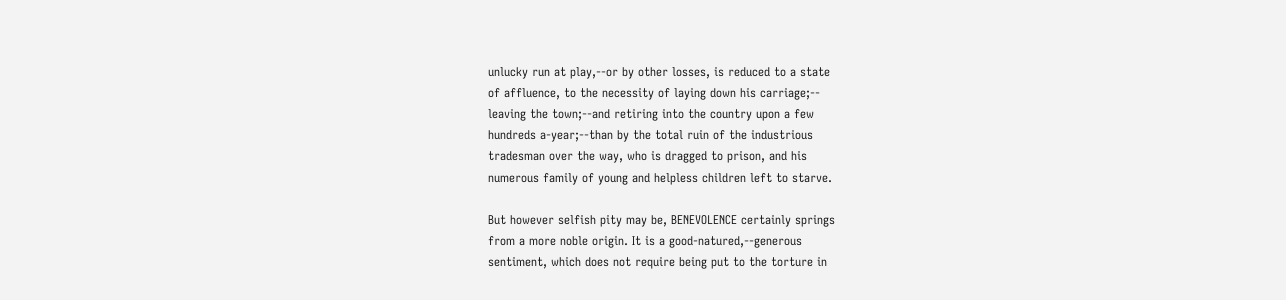unlucky run at play,--or by other losses, is reduced to a state
of affluence, to the necessity of laying down his carriage;--
leaving the town;--and retiring into the country upon a few
hundreds a-year;--than by the total ruin of the industrious
tradesman over the way, who is dragged to prison, and his
numerous family of young and helpless children left to starve.

But however selfish pity may be, BENEVOLENCE certainly springs
from a more noble origin. It is a good-natured,--generous
sentiment, which does not require being put to the torture in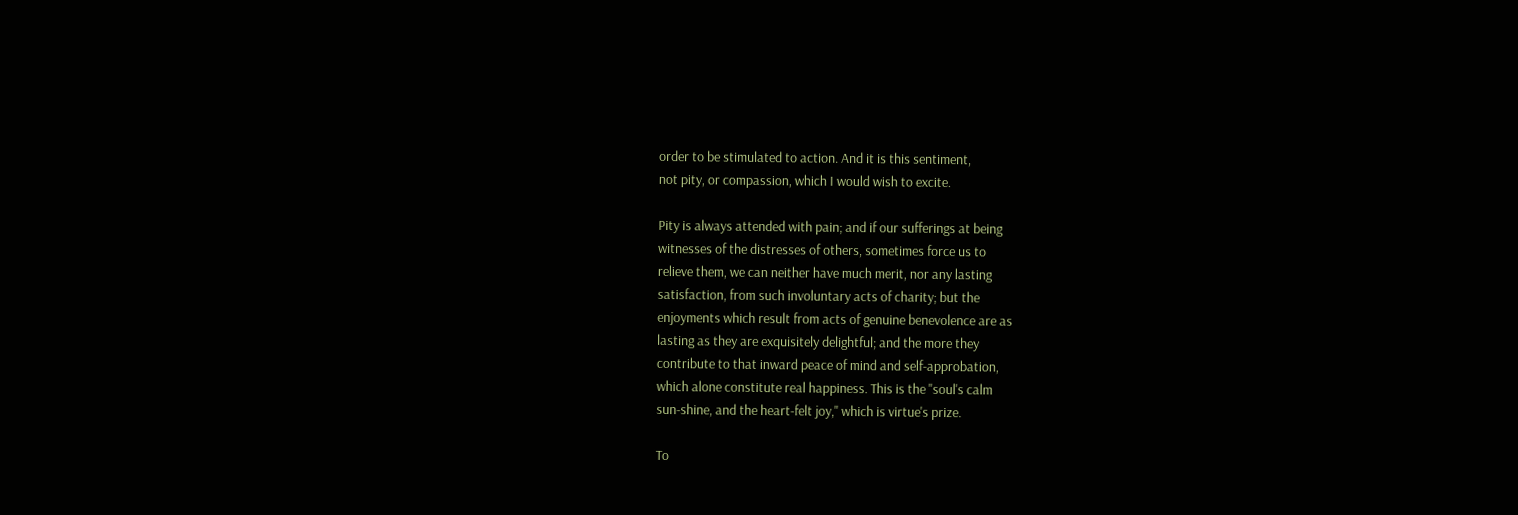order to be stimulated to action. And it is this sentiment,
not pity, or compassion, which I would wish to excite.

Pity is always attended with pain; and if our sufferings at being
witnesses of the distresses of others, sometimes force us to
relieve them, we can neither have much merit, nor any lasting
satisfaction, from such involuntary acts of charity; but the
enjoyments which result from acts of genuine benevolence are as
lasting as they are exquisitely delightful; and the more they
contribute to that inward peace of mind and self-approbation,
which alone constitute real happiness. This is the "soul's calm
sun-shine, and the heart-felt joy," which is virtue's prize.

To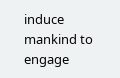induce mankind to engage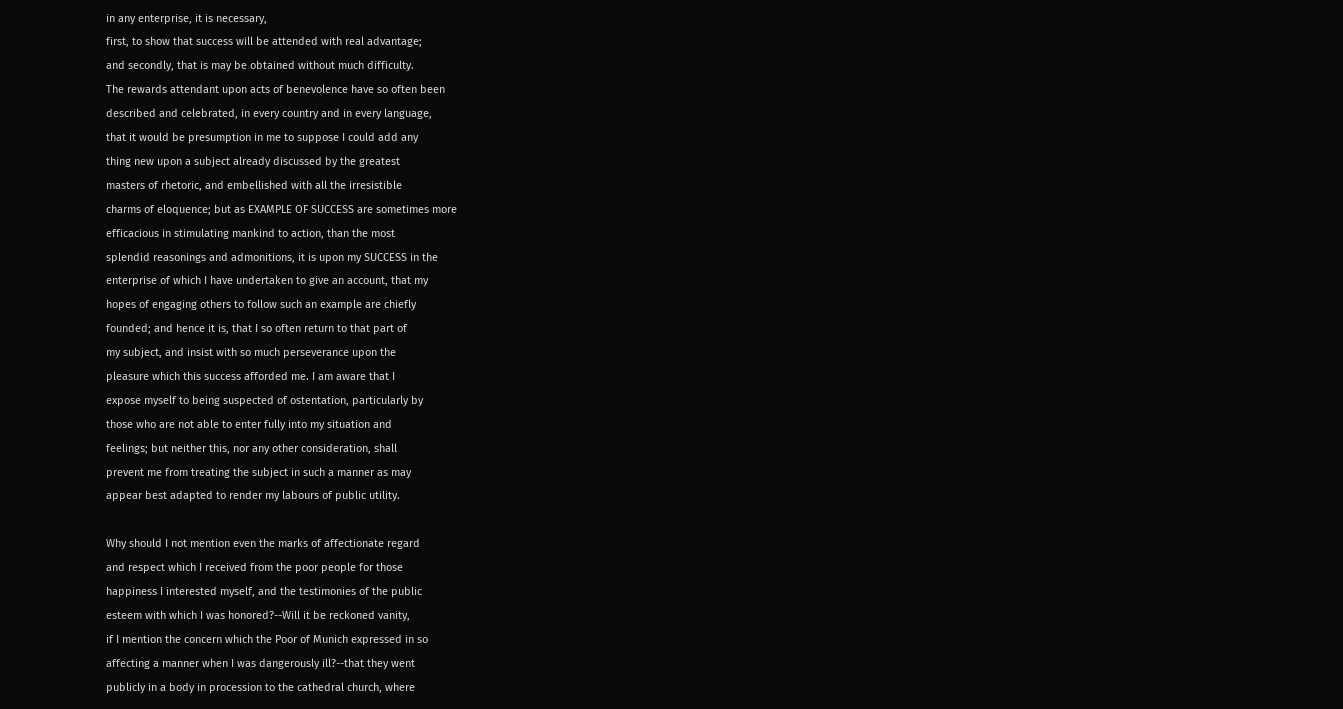in any enterprise, it is necessary,
first, to show that success will be attended with real advantage;
and secondly, that is may be obtained without much difficulty.
The rewards attendant upon acts of benevolence have so often been
described and celebrated, in every country and in every language,
that it would be presumption in me to suppose I could add any
thing new upon a subject already discussed by the greatest
masters of rhetoric, and embellished with all the irresistible
charms of eloquence; but as EXAMPLE OF SUCCESS are sometimes more
efficacious in stimulating mankind to action, than the most
splendid reasonings and admonitions, it is upon my SUCCESS in the
enterprise of which I have undertaken to give an account, that my
hopes of engaging others to follow such an example are chiefly
founded; and hence it is, that I so often return to that part of
my subject, and insist with so much perseverance upon the
pleasure which this success afforded me. I am aware that I
expose myself to being suspected of ostentation, particularly by
those who are not able to enter fully into my situation and
feelings; but neither this, nor any other consideration, shall
prevent me from treating the subject in such a manner as may
appear best adapted to render my labours of public utility.

Why should I not mention even the marks of affectionate regard
and respect which I received from the poor people for those
happiness I interested myself, and the testimonies of the public
esteem with which I was honored?--Will it be reckoned vanity,
if I mention the concern which the Poor of Munich expressed in so
affecting a manner when I was dangerously ill?--that they went
publicly in a body in procession to the cathedral church, where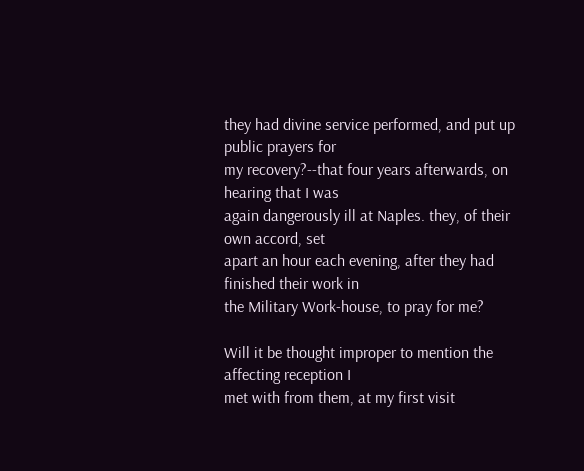they had divine service performed, and put up public prayers for
my recovery?--that four years afterwards, on hearing that I was
again dangerously ill at Naples. they, of their own accord, set
apart an hour each evening, after they had finished their work in
the Military Work-house, to pray for me?

Will it be thought improper to mention the affecting reception I
met with from them, at my first visit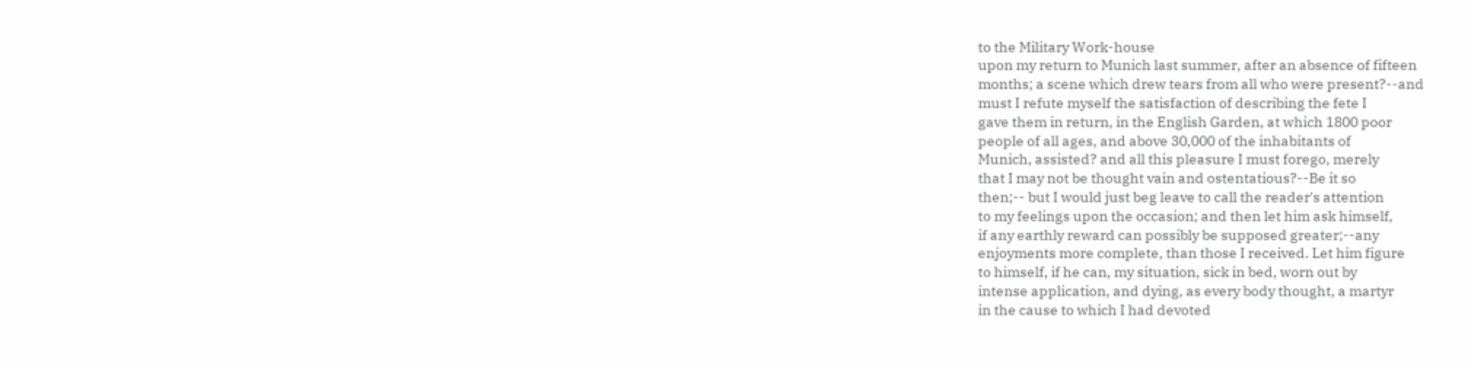to the Military Work-house
upon my return to Munich last summer, after an absence of fifteen
months; a scene which drew tears from all who were present?--and
must I refute myself the satisfaction of describing the fete I
gave them in return, in the English Garden, at which 1800 poor
people of all ages, and above 30,000 of the inhabitants of
Munich, assisted? and all this pleasure I must forego, merely
that I may not be thought vain and ostentatious?--Be it so
then;-- but I would just beg leave to call the reader's attention
to my feelings upon the occasion; and then let him ask himself,
if any earthly reward can possibly be supposed greater;--any
enjoyments more complete, than those I received. Let him figure
to himself, if he can, my situation, sick in bed, worn out by
intense application, and dying, as every body thought, a martyr
in the cause to which I had devoted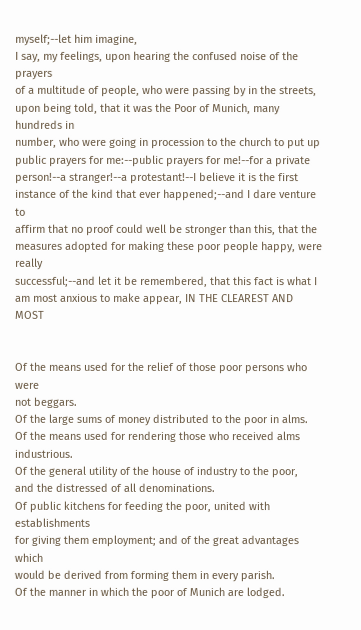myself;--let him imagine,
I say, my feelings, upon hearing the confused noise of the prayers
of a multitude of people, who were passing by in the streets,
upon being told, that it was the Poor of Munich, many hundreds in
number, who were going in procession to the church to put up
public prayers for me:--public prayers for me!--for a private
person!--a stranger!--a protestant!--I believe it is the first
instance of the kind that ever happened;--and I dare venture to
affirm that no proof could well be stronger than this, that the
measures adopted for making these poor people happy, were really
successful;--and let it be remembered, that this fact is what I
am most anxious to make appear, IN THE CLEAREST AND MOST


Of the means used for the relief of those poor persons who were
not beggars.
Of the large sums of money distributed to the poor in alms.
Of the means used for rendering those who received alms industrious.
Of the general utility of the house of industry to the poor,
and the distressed of all denominations.
Of public kitchens for feeding the poor, united with establishments
for giving them employment; and of the great advantages which
would be derived from forming them in every parish.
Of the manner in which the poor of Munich are lodged.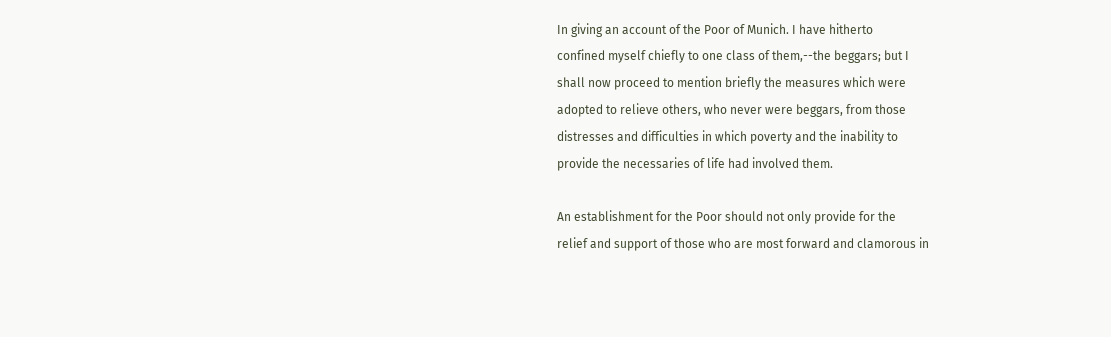In giving an account of the Poor of Munich. I have hitherto
confined myself chiefly to one class of them,--the beggars; but I
shall now proceed to mention briefly the measures which were
adopted to relieve others, who never were beggars, from those
distresses and difficulties in which poverty and the inability to
provide the necessaries of life had involved them.

An establishment for the Poor should not only provide for the
relief and support of those who are most forward and clamorous in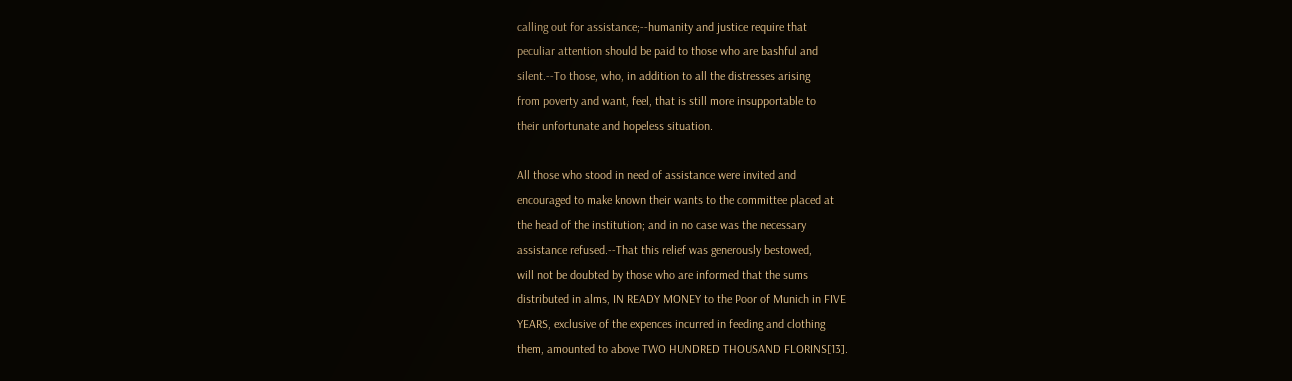calling out for assistance;--humanity and justice require that
peculiar attention should be paid to those who are bashful and
silent.--To those, who, in addition to all the distresses arising
from poverty and want, feel, that is still more insupportable to
their unfortunate and hopeless situation.

All those who stood in need of assistance were invited and
encouraged to make known their wants to the committee placed at
the head of the institution; and in no case was the necessary
assistance refused.--That this relief was generously bestowed,
will not be doubted by those who are informed that the sums
distributed in alms, IN READY MONEY to the Poor of Munich in FIVE
YEARS, exclusive of the expences incurred in feeding and clothing
them, amounted to above TWO HUNDRED THOUSAND FLORINS[13].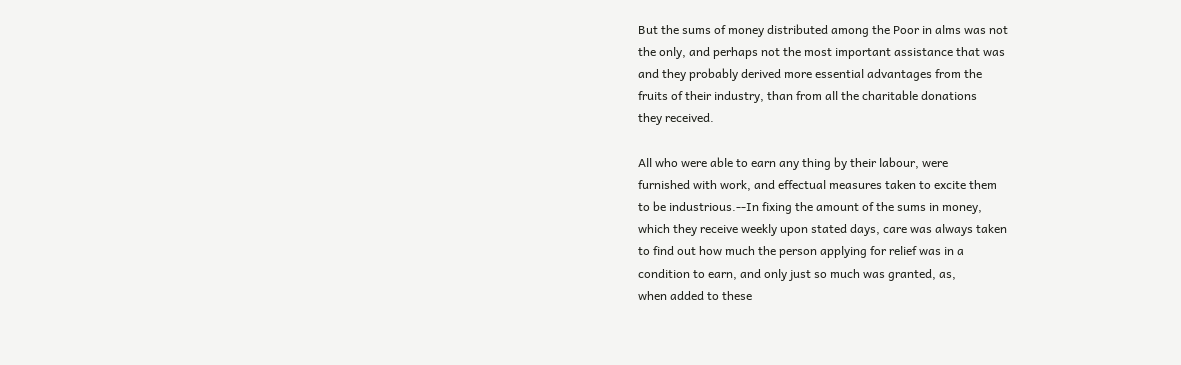But the sums of money distributed among the Poor in alms was not
the only, and perhaps not the most important assistance that was
and they probably derived more essential advantages from the
fruits of their industry, than from all the charitable donations
they received.

All who were able to earn any thing by their labour, were
furnished with work, and effectual measures taken to excite them
to be industrious.--In fixing the amount of the sums in money,
which they receive weekly upon stated days, care was always taken
to find out how much the person applying for relief was in a
condition to earn, and only just so much was granted, as,
when added to these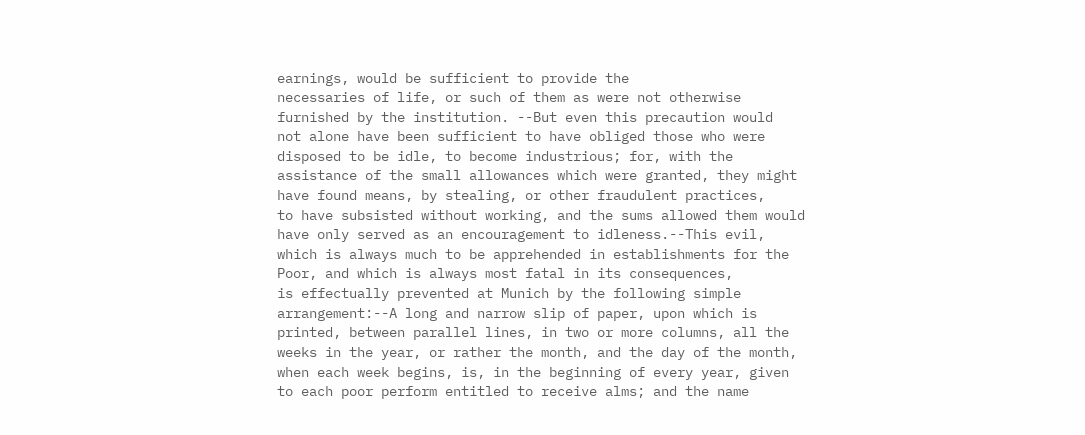earnings, would be sufficient to provide the
necessaries of life, or such of them as were not otherwise
furnished by the institution. --But even this precaution would
not alone have been sufficient to have obliged those who were
disposed to be idle, to become industrious; for, with the
assistance of the small allowances which were granted, they might
have found means, by stealing, or other fraudulent practices,
to have subsisted without working, and the sums allowed them would
have only served as an encouragement to idleness.--This evil,
which is always much to be apprehended in establishments for the
Poor, and which is always most fatal in its consequences,
is effectually prevented at Munich by the following simple
arrangement:--A long and narrow slip of paper, upon which is
printed, between parallel lines, in two or more columns, all the
weeks in the year, or rather the month, and the day of the month,
when each week begins, is, in the beginning of every year, given
to each poor perform entitled to receive alms; and the name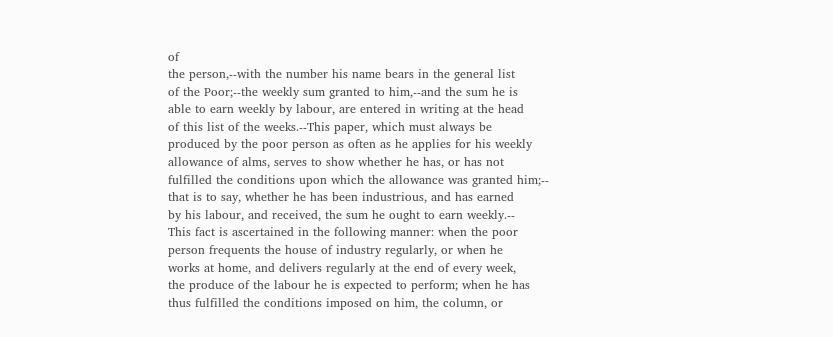of
the person,--with the number his name bears in the general list
of the Poor;--the weekly sum granted to him,--and the sum he is
able to earn weekly by labour, are entered in writing at the head
of this list of the weeks.--This paper, which must always be
produced by the poor person as often as he applies for his weekly
allowance of alms, serves to show whether he has, or has not
fulfilled the conditions upon which the allowance was granted him;--
that is to say, whether he has been industrious, and has earned
by his labour, and received, the sum he ought to earn weekly.--
This fact is ascertained in the following manner: when the poor
person frequents the house of industry regularly, or when he
works at home, and delivers regularly at the end of every week,
the produce of the labour he is expected to perform; when he has
thus fulfilled the conditions imposed on him, the column, or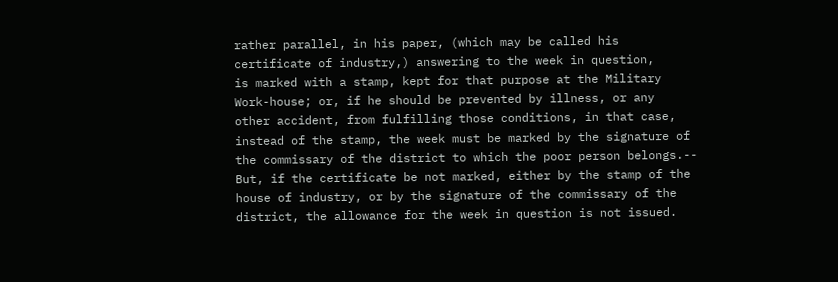rather parallel, in his paper, (which may be called his
certificate of industry,) answering to the week in question,
is marked with a stamp, kept for that purpose at the Military
Work-house; or, if he should be prevented by illness, or any
other accident, from fulfilling those conditions, in that case,
instead of the stamp, the week must be marked by the signature of
the commissary of the district to which the poor person belongs.--
But, if the certificate be not marked, either by the stamp of the
house of industry, or by the signature of the commissary of the
district, the allowance for the week in question is not issued.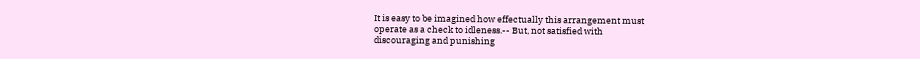It is easy to be imagined how effectually this arrangement must
operate as a check to idleness.-- But, not satisfied with
discouraging and punishing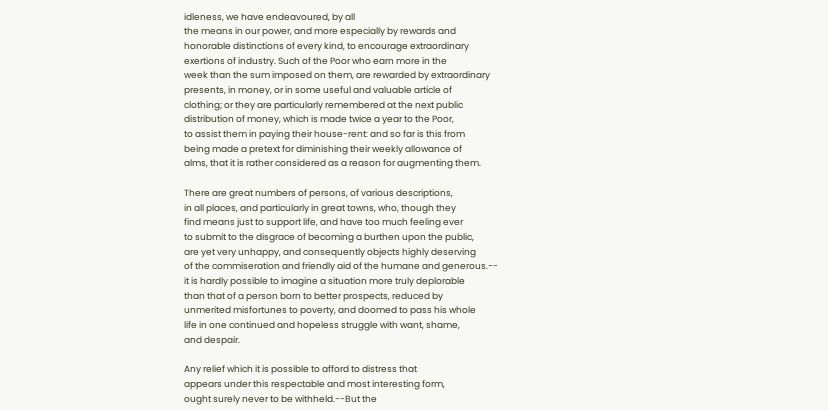idleness, we have endeavoured, by all
the means in our power, and more especially by rewards and
honorable distinctions of every kind, to encourage extraordinary
exertions of industry. Such of the Poor who earn more in the
week than the sum imposed on them, are rewarded by extraordinary
presents, in money, or in some useful and valuable article of
clothing; or they are particularly remembered at the next public
distribution of money, which is made twice a year to the Poor,
to assist them in paying their house-rent: and so far is this from
being made a pretext for diminishing their weekly allowance of
alms, that it is rather considered as a reason for augmenting them.

There are great numbers of persons, of various descriptions,
in all places, and particularly in great towns, who, though they
find means just to support life, and have too much feeling ever
to submit to the disgrace of becoming a burthen upon the public,
are yet very unhappy, and consequently objects highly deserving
of the commiseration and friendly aid of the humane and generous.--
it is hardly possible to imagine a situation more truly deplorable
than that of a person born to better prospects, reduced by
unmerited misfortunes to poverty, and doomed to pass his whole
life in one continued and hopeless struggle with want, shame,
and despair.

Any relief which it is possible to afford to distress that
appears under this respectable and most interesting form,
ought surely never to be withheld.--But the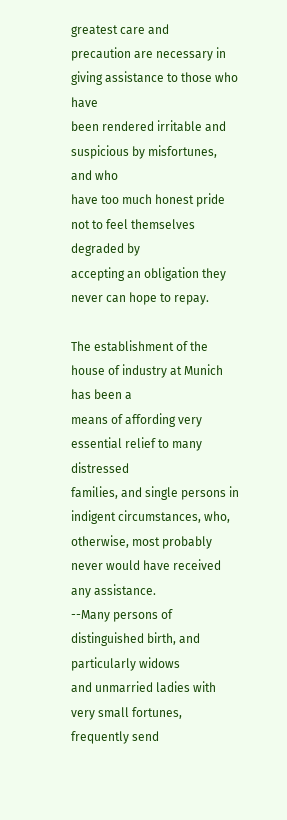greatest care and
precaution are necessary in giving assistance to those who have
been rendered irritable and suspicious by misfortunes, and who
have too much honest pride not to feel themselves degraded by
accepting an obligation they never can hope to repay.

The establishment of the house of industry at Munich has been a
means of affording very essential relief to many distressed
families, and single persons in indigent circumstances, who,
otherwise, most probably never would have received any assistance.
--Many persons of distinguished birth, and particularly widows
and unmarried ladies with very small fortunes, frequently send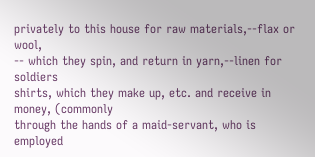privately to this house for raw materials,--flax or wool,
-- which they spin, and return in yarn,--linen for soldiers
shirts, which they make up, etc. and receive in money, (commonly
through the hands of a maid-servant, who is employed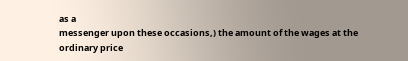as a
messenger upon these occasions,) the amount of the wages at the
ordinary price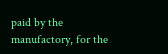paid by the manufactory, for the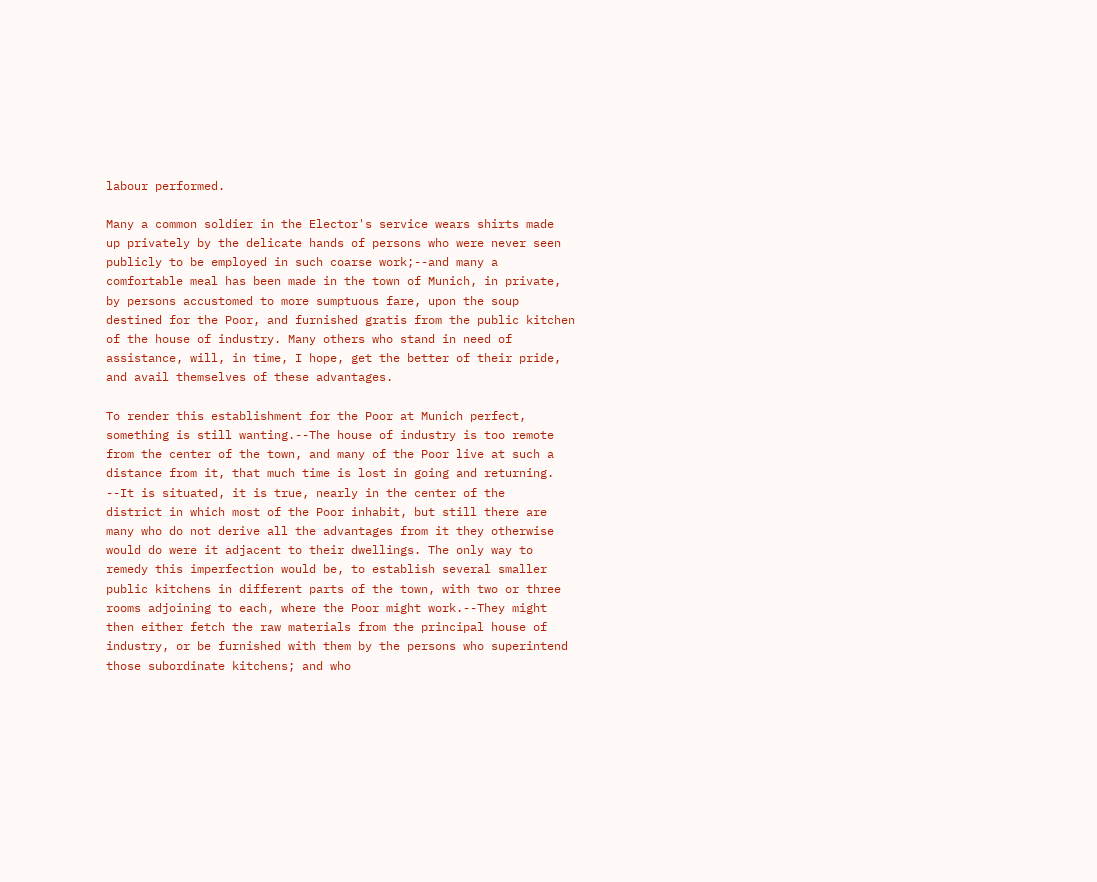labour performed.

Many a common soldier in the Elector's service wears shirts made
up privately by the delicate hands of persons who were never seen
publicly to be employed in such coarse work;--and many a
comfortable meal has been made in the town of Munich, in private,
by persons accustomed to more sumptuous fare, upon the soup
destined for the Poor, and furnished gratis from the public kitchen
of the house of industry. Many others who stand in need of
assistance, will, in time, I hope, get the better of their pride,
and avail themselves of these advantages.

To render this establishment for the Poor at Munich perfect,
something is still wanting.--The house of industry is too remote
from the center of the town, and many of the Poor live at such a
distance from it, that much time is lost in going and returning.
--It is situated, it is true, nearly in the center of the
district in which most of the Poor inhabit, but still there are
many who do not derive all the advantages from it they otherwise
would do were it adjacent to their dwellings. The only way to
remedy this imperfection would be, to establish several smaller
public kitchens in different parts of the town, with two or three
rooms adjoining to each, where the Poor might work.--They might
then either fetch the raw materials from the principal house of
industry, or be furnished with them by the persons who superintend
those subordinate kitchens; and who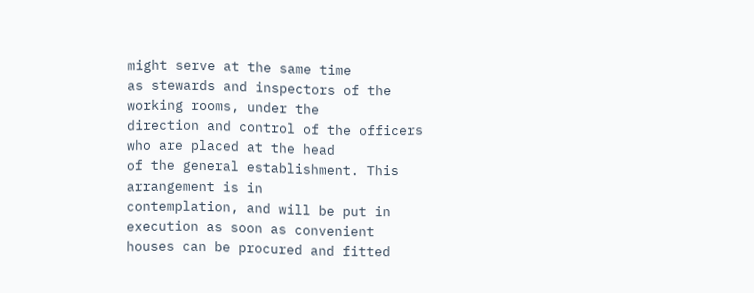might serve at the same time
as stewards and inspectors of the working rooms, under the
direction and control of the officers who are placed at the head
of the general establishment. This arrangement is in
contemplation, and will be put in execution as soon as convenient
houses can be procured and fitted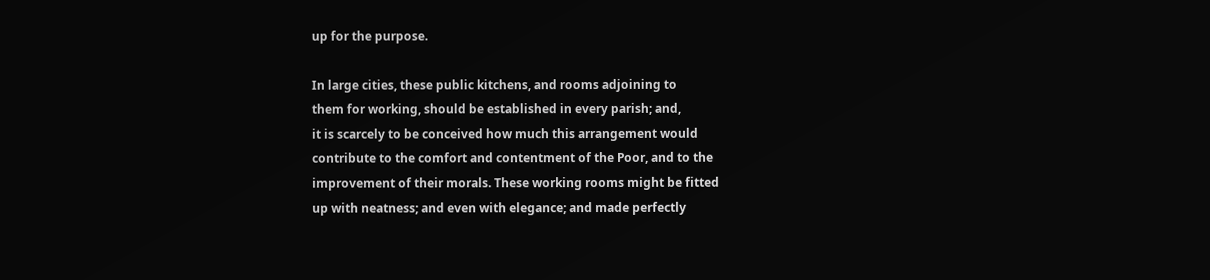up for the purpose.

In large cities, these public kitchens, and rooms adjoining to
them for working, should be established in every parish; and,
it is scarcely to be conceived how much this arrangement would
contribute to the comfort and contentment of the Poor, and to the
improvement of their morals. These working rooms might be fitted
up with neatness; and even with elegance; and made perfectly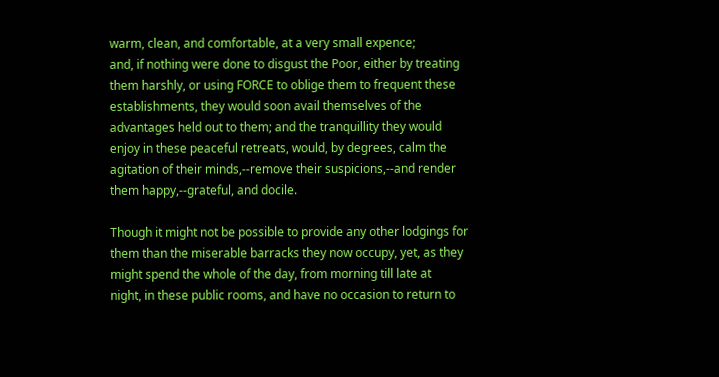warm, clean, and comfortable, at a very small expence;
and, if nothing were done to disgust the Poor, either by treating
them harshly, or using FORCE to oblige them to frequent these
establishments, they would soon avail themselves of the
advantages held out to them; and the tranquillity they would
enjoy in these peaceful retreats, would, by degrees, calm the
agitation of their minds,--remove their suspicions,--and render
them happy,--grateful, and docile.

Though it might not be possible to provide any other lodgings for
them than the miserable barracks they now occupy, yet, as they
might spend the whole of the day, from morning till late at
night, in these public rooms, and have no occasion to return to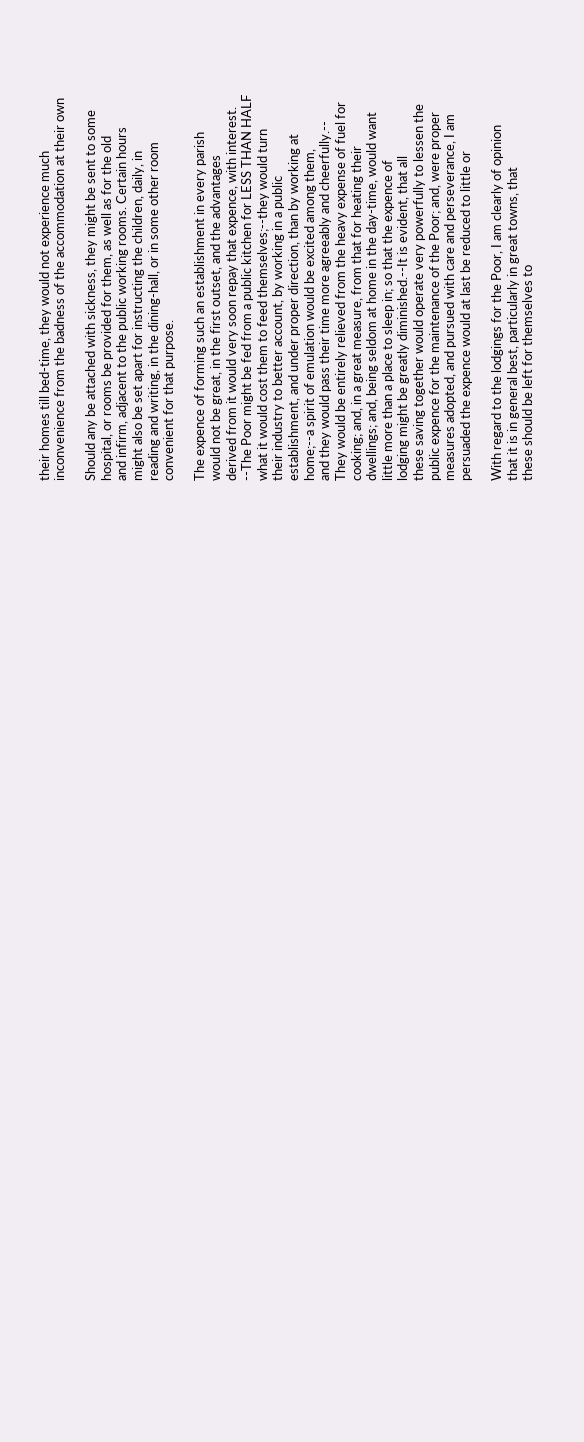their homes till bed-time, they would not experience much
inconvenience from the badness of the accommodation at their own

Should any be attached with sickness, they might be sent to some
hospital, or rooms be provided for them, as well as for the old
and infirm, adjacent to the public working rooms. Certain hours
might also be set apart for instructing the children, daily, in
reading and writing, in the dining-hall, or in some other room
convenient for that purpose.

The expence of forming such an establishment in every parish
would not be great, in the first outset, and the advantages
derived from it would very soon repay that expence, with interest.
--The Poor might be fed from a public kitchen for LESS THAN HALF
what it would cost them to feed themselves;--they would turn
their industry to better account, by working in a public
establishment, and under proper direction, than by working at
home;--a spirit of emulation would be excited among them,
and they would pass their time more agreeably and cheerfully.--
They would be entirely relieved from the heavy expense of fuel for
cooking; and, in a great measure, from that for heating their
dwellings; and, being seldom at home in the day-time, would want
little more than a place to sleep in; so that the expence of
lodging might be greatly diminished.--It is evident, that all
these saving together would operate very powerfully to lessen the
public expence for the maintenance of the Poor; and, were proper
measures adopted, and pursued with care and perseverance, I am
persuaded the expence would at last be reduced to little or

With regard to the lodgings for the Poor, I am clearly of opinion
that it is in general best, particularly in great towns, that
these should be left for themselves to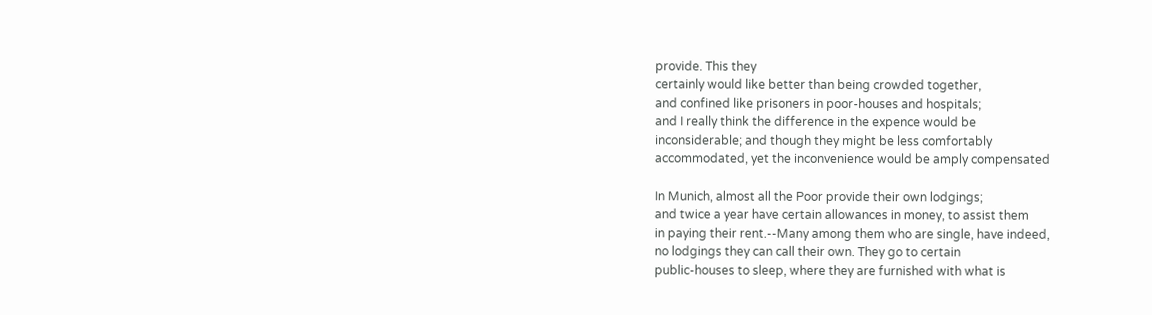provide. This they
certainly would like better than being crowded together,
and confined like prisoners in poor-houses and hospitals;
and I really think the difference in the expence would be
inconsiderable; and though they might be less comfortably
accommodated, yet the inconvenience would be amply compensated

In Munich, almost all the Poor provide their own lodgings;
and twice a year have certain allowances in money, to assist them
in paying their rent.--Many among them who are single, have indeed,
no lodgings they can call their own. They go to certain
public-houses to sleep, where they are furnished with what is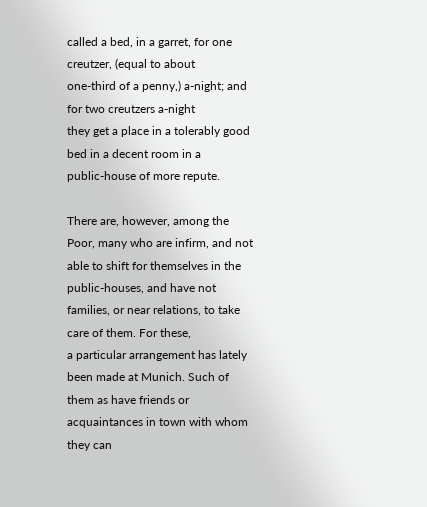called a bed, in a garret, for one creutzer, (equal to about
one-third of a penny,) a-night; and for two creutzers a-night
they get a place in a tolerably good bed in a decent room in a
public-house of more repute.

There are, however, among the Poor, many who are infirm, and not
able to shift for themselves in the public-houses, and have not
families, or near relations, to take care of them. For these,
a particular arrangement has lately been made at Munich. Such of
them as have friends or acquaintances in town with whom they can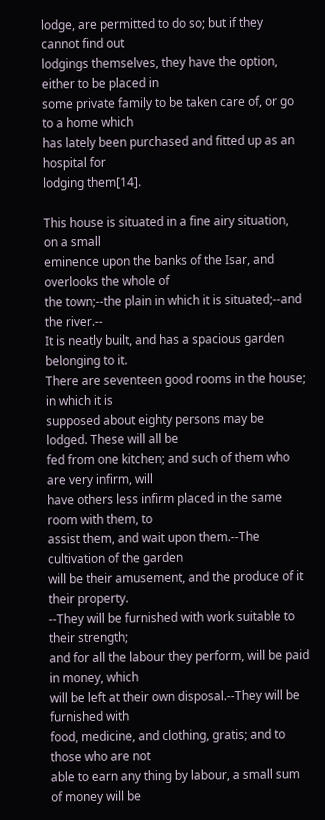lodge, are permitted to do so; but if they cannot find out
lodgings themselves, they have the option, either to be placed in
some private family to be taken care of, or go to a home which
has lately been purchased and fitted up as an hospital for
lodging them[14].

This house is situated in a fine airy situation, on a small
eminence upon the banks of the Isar, and overlooks the whole of
the town;--the plain in which it is situated;--and the river.--
It is neatly built, and has a spacious garden belonging to it.
There are seventeen good rooms in the house; in which it is
supposed about eighty persons may be lodged. These will all be
fed from one kitchen; and such of them who are very infirm, will
have others less infirm placed in the same room with them, to
assist them, and wait upon them.--The cultivation of the garden
will be their amusement, and the produce of it their property.
--They will be furnished with work suitable to their strength;
and for all the labour they perform, will be paid in money, which
will be left at their own disposal.--They will be furnished with
food, medicine, and clothing, gratis; and to those who are not
able to earn any thing by labour, a small sum of money will be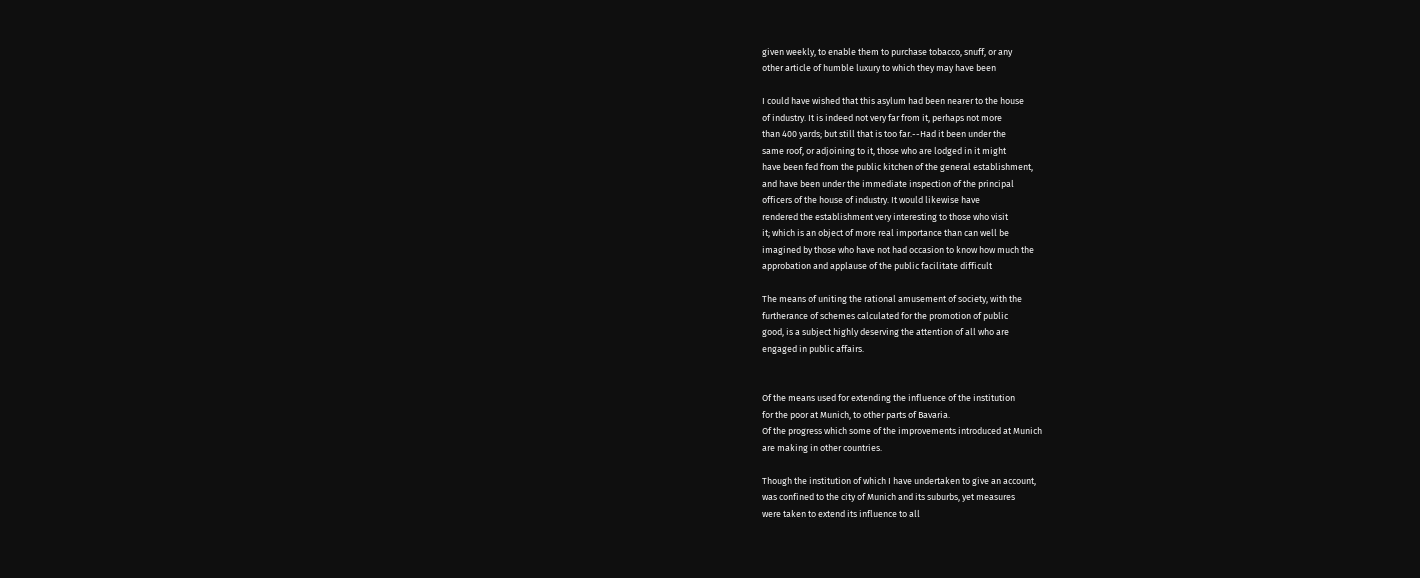given weekly, to enable them to purchase tobacco, snuff, or any
other article of humble luxury to which they may have been

I could have wished that this asylum had been nearer to the house
of industry. It is indeed not very far from it, perhaps not more
than 400 yards; but still that is too far.--Had it been under the
same roof, or adjoining to it, those who are lodged in it might
have been fed from the public kitchen of the general establishment,
and have been under the immediate inspection of the principal
officers of the house of industry. It would likewise have
rendered the establishment very interesting to those who visit
it; which is an object of more real importance than can well be
imagined by those who have not had occasion to know how much the
approbation and applause of the public facilitate difficult

The means of uniting the rational amusement of society, with the
furtherance of schemes calculated for the promotion of public
good, is a subject highly deserving the attention of all who are
engaged in public affairs.


Of the means used for extending the influence of the institution
for the poor at Munich, to other parts of Bavaria.
Of the progress which some of the improvements introduced at Munich
are making in other countries.

Though the institution of which I have undertaken to give an account,
was confined to the city of Munich and its suburbs, yet measures
were taken to extend its influence to all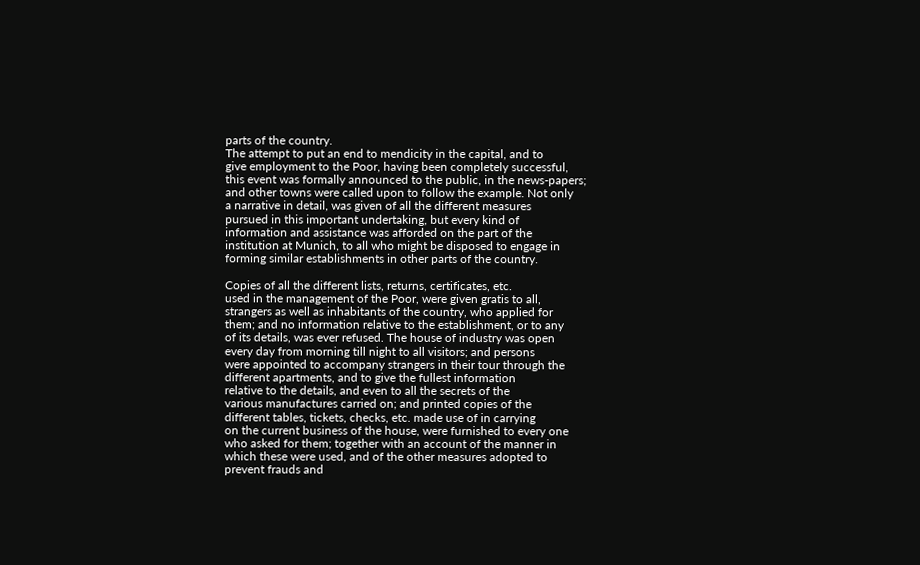parts of the country.
The attempt to put an end to mendicity in the capital, and to
give employment to the Poor, having been completely successful,
this event was formally announced to the public, in the news-papers;
and other towns were called upon to follow the example. Not only
a narrative in detail, was given of all the different measures
pursued in this important undertaking, but every kind of
information and assistance was afforded on the part of the
institution at Munich, to all who might be disposed to engage in
forming similar establishments in other parts of the country.

Copies of all the different lists, returns, certificates, etc.
used in the management of the Poor, were given gratis to all,
strangers as well as inhabitants of the country, who applied for
them; and no information relative to the establishment, or to any
of its details, was ever refused. The house of industry was open
every day from morning till night to all visitors; and persons
were appointed to accompany strangers in their tour through the
different apartments, and to give the fullest information
relative to the details, and even to all the secrets of the
various manufactures carried on; and printed copies of the
different tables, tickets, checks, etc. made use of in carrying
on the current business of the house, were furnished to every one
who asked for them; together with an account of the manner in
which these were used, and of the other measures adopted to
prevent frauds and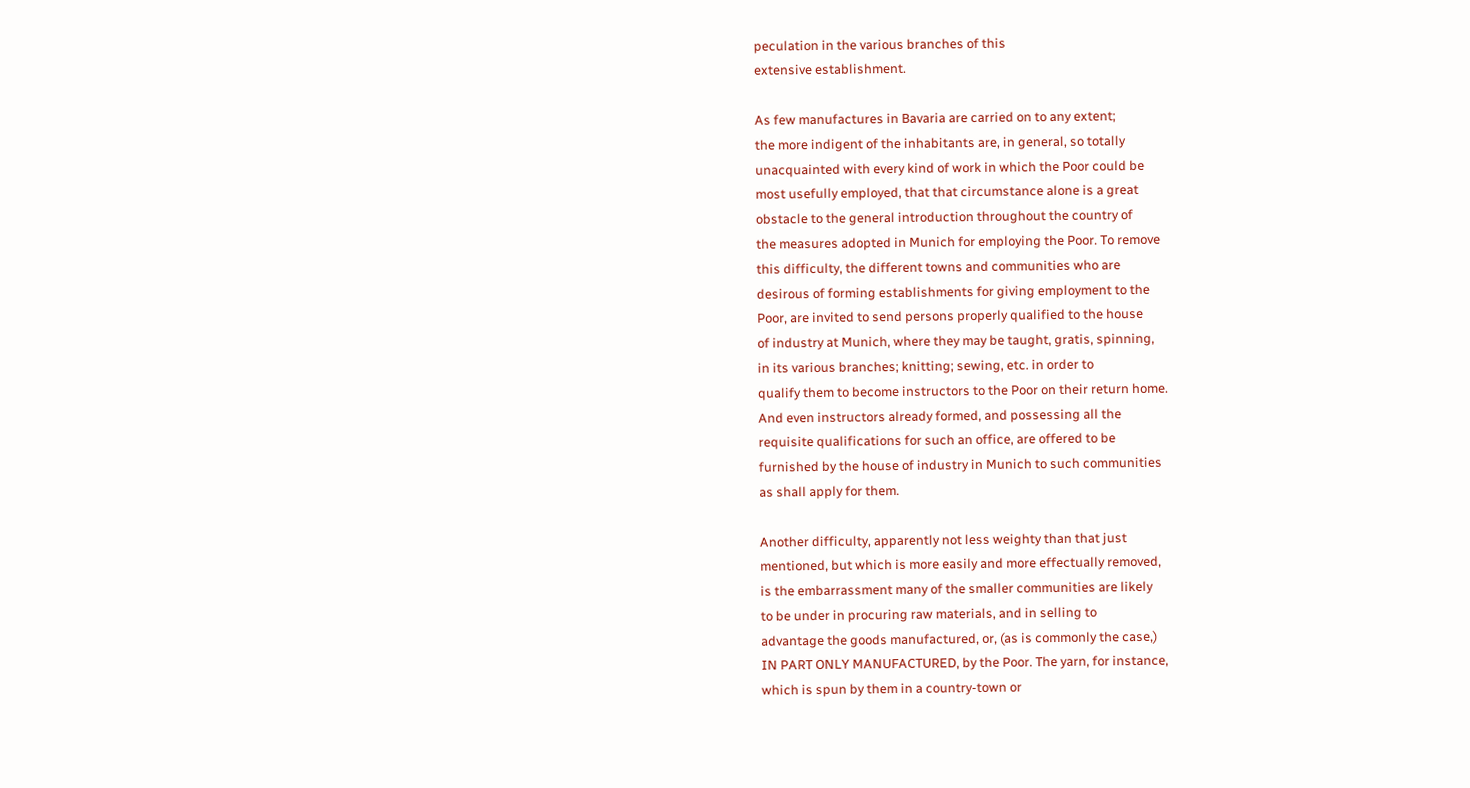peculation in the various branches of this
extensive establishment.

As few manufactures in Bavaria are carried on to any extent;
the more indigent of the inhabitants are, in general, so totally
unacquainted with every kind of work in which the Poor could be
most usefully employed, that that circumstance alone is a great
obstacle to the general introduction throughout the country of
the measures adopted in Munich for employing the Poor. To remove
this difficulty, the different towns and communities who are
desirous of forming establishments for giving employment to the
Poor, are invited to send persons properly qualified to the house
of industry at Munich, where they may be taught, gratis, spinning,
in its various branches; knitting; sewing, etc. in order to
qualify them to become instructors to the Poor on their return home.
And even instructors already formed, and possessing all the
requisite qualifications for such an office, are offered to be
furnished by the house of industry in Munich to such communities
as shall apply for them.

Another difficulty, apparently not less weighty than that just
mentioned, but which is more easily and more effectually removed,
is the embarrassment many of the smaller communities are likely
to be under in procuring raw materials, and in selling to
advantage the goods manufactured, or, (as is commonly the case,)
IN PART ONLY MANUFACTURED, by the Poor. The yarn, for instance,
which is spun by them in a country-town or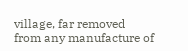village, far removed
from any manufacture of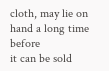cloth, may lie on hand a long time before
it can be sold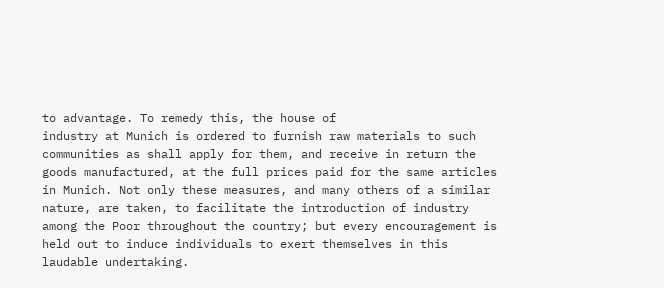to advantage. To remedy this, the house of
industry at Munich is ordered to furnish raw materials to such
communities as shall apply for them, and receive in return the
goods manufactured, at the full prices paid for the same articles
in Munich. Not only these measures, and many others of a similar
nature, are taken, to facilitate the introduction of industry
among the Poor throughout the country; but every encouragement is
held out to induce individuals to exert themselves in this
laudable undertaking.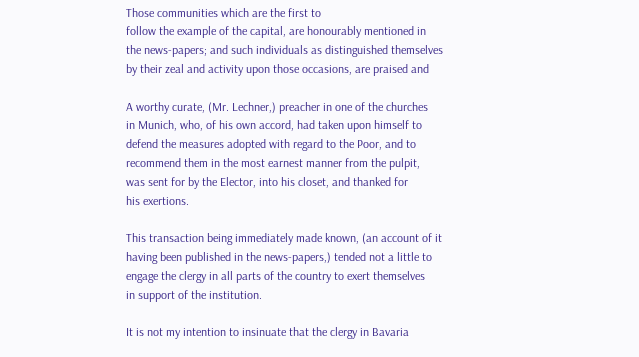Those communities which are the first to
follow the example of the capital, are honourably mentioned in
the news-papers; and such individuals as distinguished themselves
by their zeal and activity upon those occasions, are praised and

A worthy curate, (Mr. Lechner,) preacher in one of the churches
in Munich, who, of his own accord, had taken upon himself to
defend the measures adopted with regard to the Poor, and to
recommend them in the most earnest manner from the pulpit,
was sent for by the Elector, into his closet, and thanked for
his exertions.

This transaction being immediately made known, (an account of it
having been published in the news-papers,) tended not a little to
engage the clergy in all parts of the country to exert themselves
in support of the institution.

It is not my intention to insinuate that the clergy in Bavaria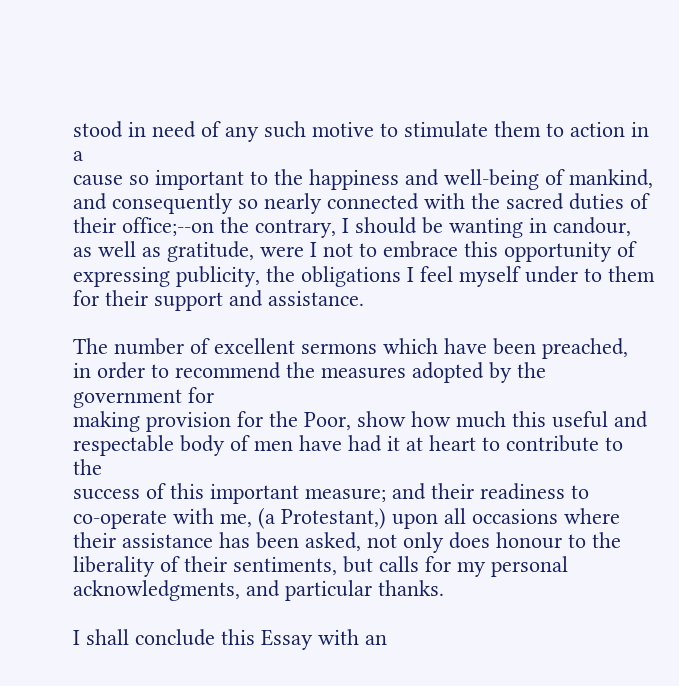stood in need of any such motive to stimulate them to action in a
cause so important to the happiness and well-being of mankind,
and consequently so nearly connected with the sacred duties of
their office;--on the contrary, I should be wanting in candour,
as well as gratitude, were I not to embrace this opportunity of
expressing publicity, the obligations I feel myself under to them
for their support and assistance.

The number of excellent sermons which have been preached,
in order to recommend the measures adopted by the government for
making provision for the Poor, show how much this useful and
respectable body of men have had it at heart to contribute to the
success of this important measure; and their readiness to
co-operate with me, (a Protestant,) upon all occasions where
their assistance has been asked, not only does honour to the
liberality of their sentiments, but calls for my personal
acknowledgments, and particular thanks.

I shall conclude this Essay with an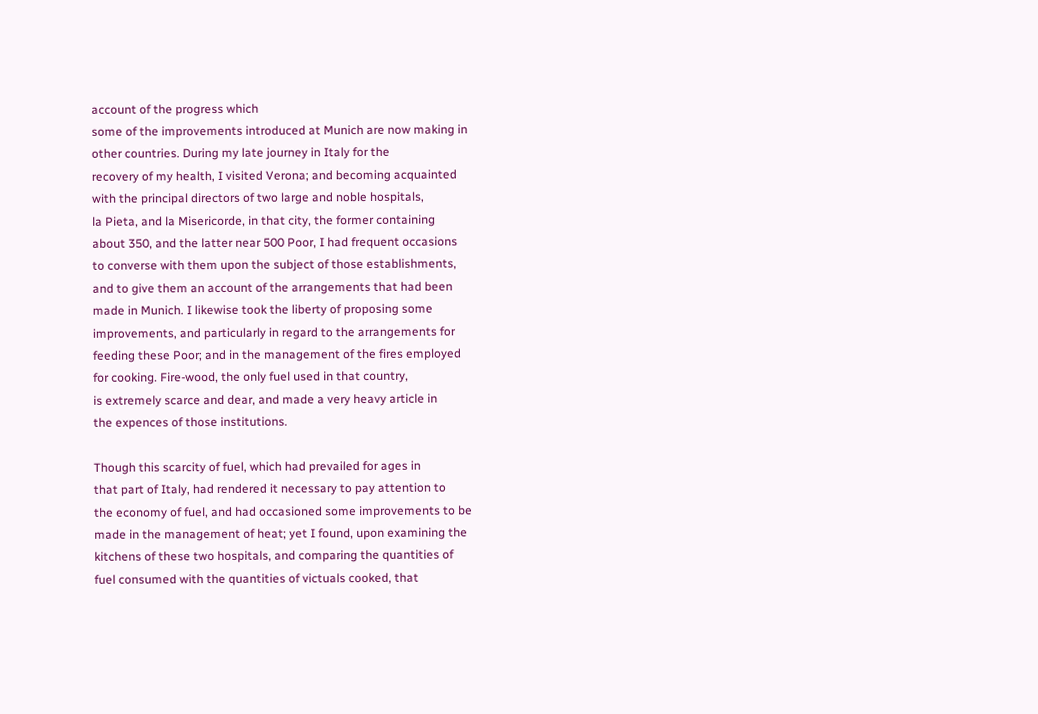account of the progress which
some of the improvements introduced at Munich are now making in
other countries. During my late journey in Italy for the
recovery of my health, I visited Verona; and becoming acquainted
with the principal directors of two large and noble hospitals,
la Pieta, and la Misericorde, in that city, the former containing
about 350, and the latter near 500 Poor, I had frequent occasions
to converse with them upon the subject of those establishments,
and to give them an account of the arrangements that had been
made in Munich. I likewise took the liberty of proposing some
improvements, and particularly in regard to the arrangements for
feeding these Poor; and in the management of the fires employed
for cooking. Fire-wood, the only fuel used in that country,
is extremely scarce and dear, and made a very heavy article in
the expences of those institutions.

Though this scarcity of fuel, which had prevailed for ages in
that part of Italy, had rendered it necessary to pay attention to
the economy of fuel, and had occasioned some improvements to be
made in the management of heat; yet I found, upon examining the
kitchens of these two hospitals, and comparing the quantities of
fuel consumed with the quantities of victuals cooked, that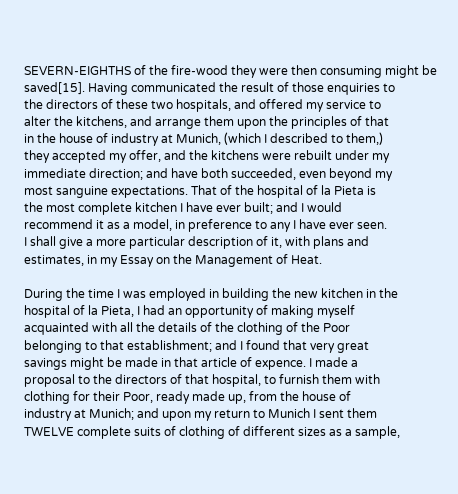SEVERN-EIGHTHS of the fire-wood they were then consuming might be
saved[15]. Having communicated the result of those enquiries to
the directors of these two hospitals, and offered my service to
alter the kitchens, and arrange them upon the principles of that
in the house of industry at Munich, (which I described to them,)
they accepted my offer, and the kitchens were rebuilt under my
immediate direction; and have both succeeded, even beyond my
most sanguine expectations. That of the hospital of la Pieta is
the most complete kitchen I have ever built; and I would
recommend it as a model, in preference to any I have ever seen.
I shall give a more particular description of it, with plans and
estimates, in my Essay on the Management of Heat.

During the time I was employed in building the new kitchen in the
hospital of la Pieta, I had an opportunity of making myself
acquainted with all the details of the clothing of the Poor
belonging to that establishment; and I found that very great
savings might be made in that article of expence. I made a
proposal to the directors of that hospital, to furnish them with
clothing for their Poor, ready made up, from the house of
industry at Munich; and upon my return to Munich I sent them
TWELVE complete suits of clothing of different sizes as a sample,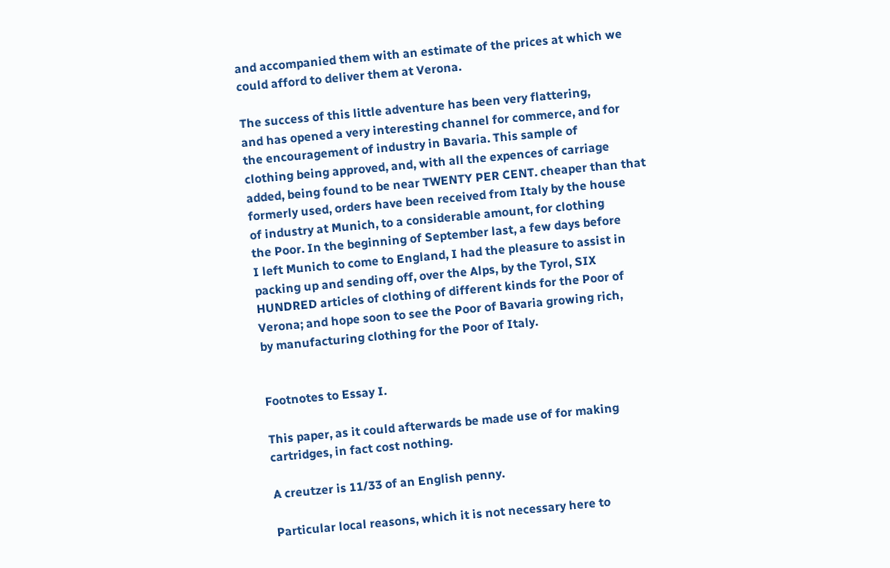and accompanied them with an estimate of the prices at which we
could afford to deliver them at Verona.

The success of this little adventure has been very flattering,
and has opened a very interesting channel for commerce, and for
the encouragement of industry in Bavaria. This sample of
clothing being approved, and, with all the expences of carriage
added, being found to be near TWENTY PER CENT. cheaper than that
formerly used, orders have been received from Italy by the house
of industry at Munich, to a considerable amount, for clothing
the Poor. In the beginning of September last, a few days before
I left Munich to come to England, I had the pleasure to assist in
packing up and sending off, over the Alps, by the Tyrol, SIX
HUNDRED articles of clothing of different kinds for the Poor of
Verona; and hope soon to see the Poor of Bavaria growing rich,
by manufacturing clothing for the Poor of Italy.


Footnotes to Essay I.

This paper, as it could afterwards be made use of for making
cartridges, in fact cost nothing.

A creutzer is 11/33 of an English penny.

Particular local reasons, which it is not necessary here to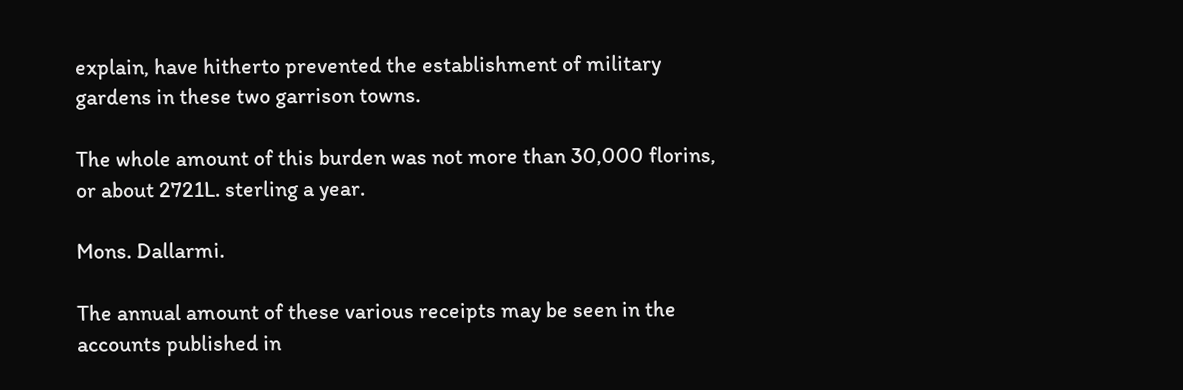explain, have hitherto prevented the establishment of military
gardens in these two garrison towns.

The whole amount of this burden was not more than 30,000 florins,
or about 2721L. sterling a year.

Mons. Dallarmi.

The annual amount of these various receipts may be seen in the
accounts published in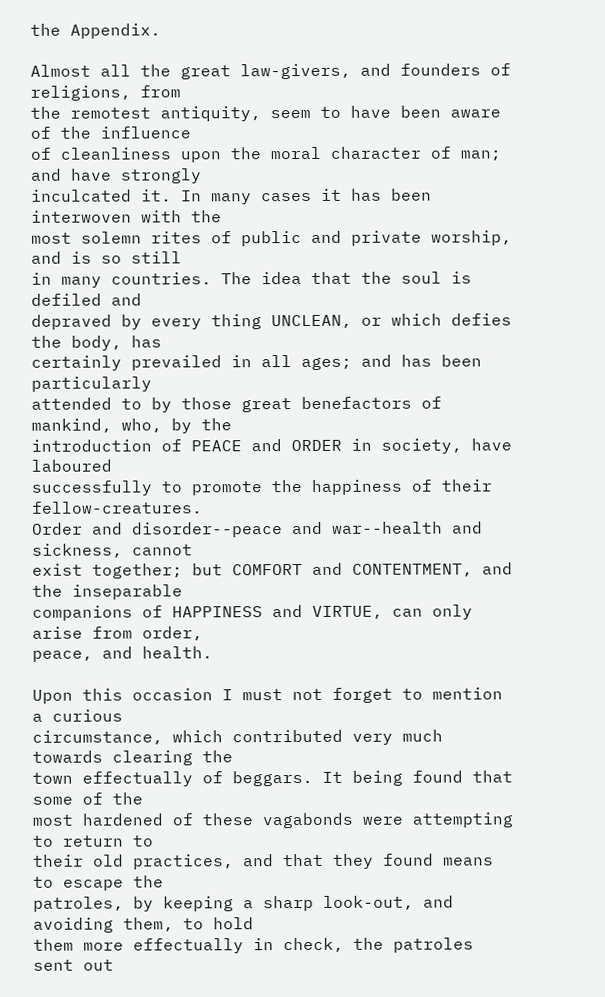the Appendix.

Almost all the great law-givers, and founders of religions, from
the remotest antiquity, seem to have been aware of the influence
of cleanliness upon the moral character of man; and have strongly
inculcated it. In many cases it has been interwoven with the
most solemn rites of public and private worship, and is so still
in many countries. The idea that the soul is defiled and
depraved by every thing UNCLEAN, or which defies the body, has
certainly prevailed in all ages; and has been particularly
attended to by those great benefactors of mankind, who, by the
introduction of PEACE and ORDER in society, have laboured
successfully to promote the happiness of their fellow-creatures.
Order and disorder--peace and war--health and sickness, cannot
exist together; but COMFORT and CONTENTMENT, and the inseparable
companions of HAPPINESS and VIRTUE, can only arise from order,
peace, and health.

Upon this occasion I must not forget to mention a curious
circumstance, which contributed very much towards clearing the
town effectually of beggars. It being found that some of the
most hardened of these vagabonds were attempting to return to
their old practices, and that they found means to escape the
patroles, by keeping a sharp look-out, and avoiding them, to hold
them more effectually in check, the patroles sent out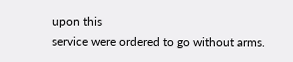upon this
service were ordered to go without arms.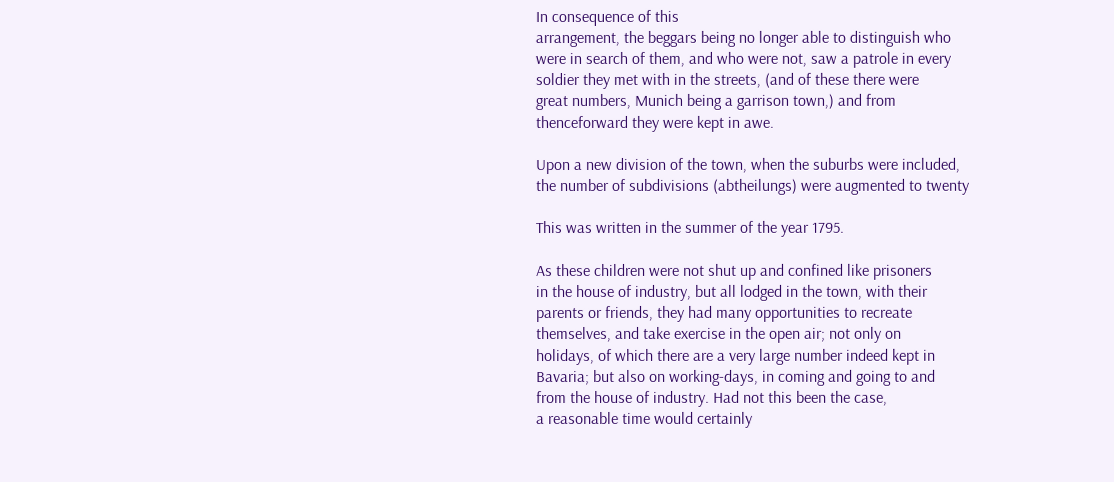In consequence of this
arrangement, the beggars being no longer able to distinguish who
were in search of them, and who were not, saw a patrole in every
soldier they met with in the streets, (and of these there were
great numbers, Munich being a garrison town,) and from
thenceforward they were kept in awe.

Upon a new division of the town, when the suburbs were included,
the number of subdivisions (abtheilungs) were augmented to twenty

This was written in the summer of the year 1795.

As these children were not shut up and confined like prisoners
in the house of industry, but all lodged in the town, with their
parents or friends, they had many opportunities to recreate
themselves, and take exercise in the open air; not only on
holidays, of which there are a very large number indeed kept in
Bavaria; but also on working-days, in coming and going to and
from the house of industry. Had not this been the case,
a reasonable time would certainly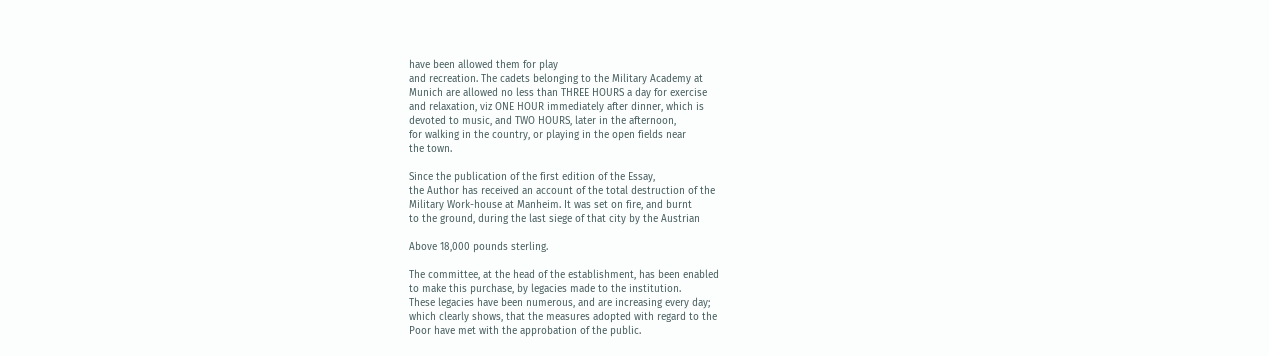have been allowed them for play
and recreation. The cadets belonging to the Military Academy at
Munich are allowed no less than THREE HOURS a day for exercise
and relaxation, viz ONE HOUR immediately after dinner, which is
devoted to music, and TWO HOURS, later in the afternoon,
for walking in the country, or playing in the open fields near
the town.

Since the publication of the first edition of the Essay,
the Author has received an account of the total destruction of the
Military Work-house at Manheim. It was set on fire, and burnt
to the ground, during the last siege of that city by the Austrian

Above 18,000 pounds sterling.

The committee, at the head of the establishment, has been enabled
to make this purchase, by legacies made to the institution.
These legacies have been numerous, and are increasing every day;
which clearly shows, that the measures adopted with regard to the
Poor have met with the approbation of the public.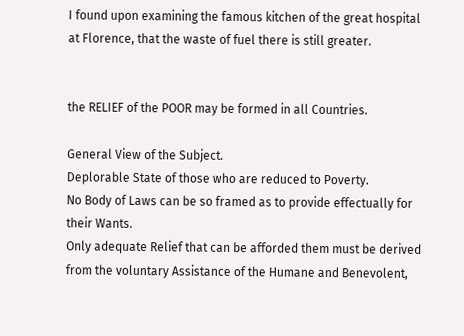I found upon examining the famous kitchen of the great hospital
at Florence, that the waste of fuel there is still greater.


the RELIEF of the POOR may be formed in all Countries.

General View of the Subject.
Deplorable State of those who are reduced to Poverty.
No Body of Laws can be so framed as to provide effectually for
their Wants.
Only adequate Relief that can be afforded them must be derived
from the voluntary Assistance of the Humane and Benevolent,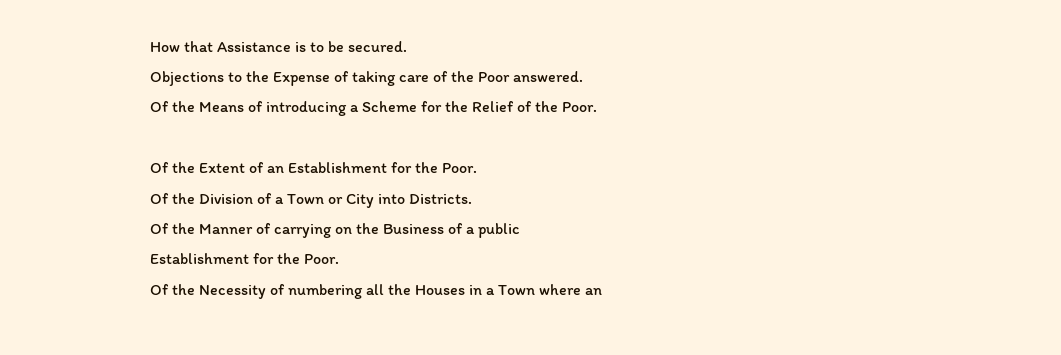How that Assistance is to be secured.
Objections to the Expense of taking care of the Poor answered.
Of the Means of introducing a Scheme for the Relief of the Poor.

Of the Extent of an Establishment for the Poor.
Of the Division of a Town or City into Districts.
Of the Manner of carrying on the Business of a public
Establishment for the Poor.
Of the Necessity of numbering all the Houses in a Town where an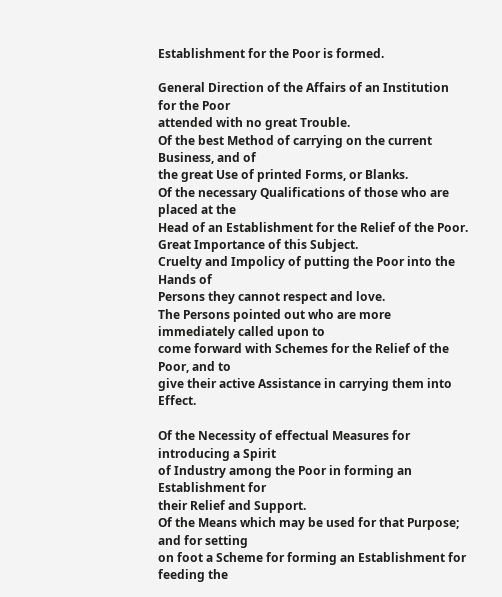Establishment for the Poor is formed.

General Direction of the Affairs of an Institution for the Poor
attended with no great Trouble.
Of the best Method of carrying on the current Business, and of
the great Use of printed Forms, or Blanks.
Of the necessary Qualifications of those who are placed at the
Head of an Establishment for the Relief of the Poor.
Great Importance of this Subject.
Cruelty and Impolicy of putting the Poor into the Hands of
Persons they cannot respect and love.
The Persons pointed out who are more immediately called upon to
come forward with Schemes for the Relief of the Poor, and to
give their active Assistance in carrying them into Effect.

Of the Necessity of effectual Measures for introducing a Spirit
of Industry among the Poor in forming an Establishment for
their Relief and Support.
Of the Means which may be used for that Purpose; and for setting
on foot a Scheme for forming an Establishment for feeding the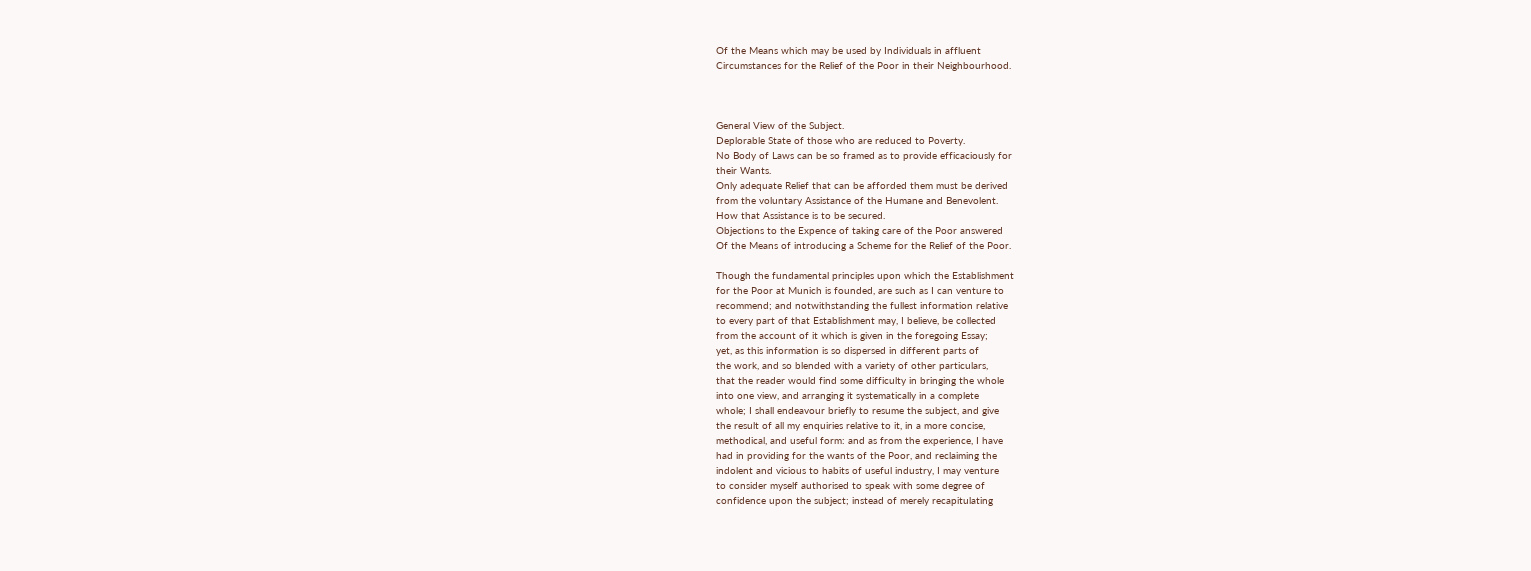Of the Means which may be used by Individuals in affluent
Circumstances for the Relief of the Poor in their Neighbourhood.



General View of the Subject.
Deplorable State of those who are reduced to Poverty.
No Body of Laws can be so framed as to provide efficaciously for
their Wants.
Only adequate Relief that can be afforded them must be derived
from the voluntary Assistance of the Humane and Benevolent.
How that Assistance is to be secured.
Objections to the Expence of taking care of the Poor answered
Of the Means of introducing a Scheme for the Relief of the Poor.

Though the fundamental principles upon which the Establishment
for the Poor at Munich is founded, are such as I can venture to
recommend; and notwithstanding the fullest information relative
to every part of that Establishment may, I believe, be collected
from the account of it which is given in the foregoing Essay;
yet, as this information is so dispersed in different parts of
the work, and so blended with a variety of other particulars,
that the reader would find some difficulty in bringing the whole
into one view, and arranging it systematically in a complete
whole; I shall endeavour briefly to resume the subject, and give
the result of all my enquiries relative to it, in a more concise,
methodical, and useful form: and as from the experience, I have
had in providing for the wants of the Poor, and reclaiming the
indolent and vicious to habits of useful industry, I may venture
to consider myself authorised to speak with some degree of
confidence upon the subject; instead of merely recapitulating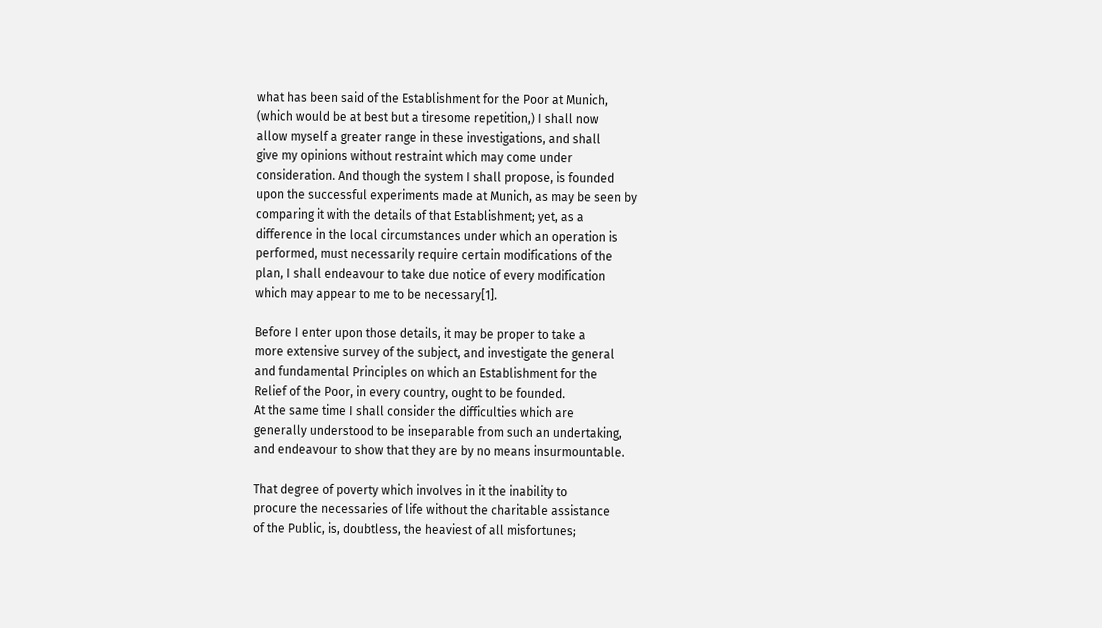what has been said of the Establishment for the Poor at Munich,
(which would be at best but a tiresome repetition,) I shall now
allow myself a greater range in these investigations, and shall
give my opinions without restraint which may come under
consideration. And though the system I shall propose, is founded
upon the successful experiments made at Munich, as may be seen by
comparing it with the details of that Establishment; yet, as a
difference in the local circumstances under which an operation is
performed, must necessarily require certain modifications of the
plan, I shall endeavour to take due notice of every modification
which may appear to me to be necessary[1].

Before I enter upon those details, it may be proper to take a
more extensive survey of the subject, and investigate the general
and fundamental Principles on which an Establishment for the
Relief of the Poor, in every country, ought to be founded.
At the same time I shall consider the difficulties which are
generally understood to be inseparable from such an undertaking,
and endeavour to show that they are by no means insurmountable.

That degree of poverty which involves in it the inability to
procure the necessaries of life without the charitable assistance
of the Public, is, doubtless, the heaviest of all misfortunes;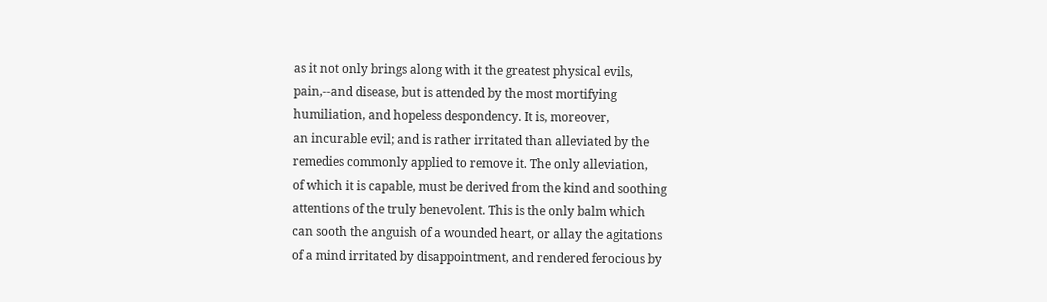as it not only brings along with it the greatest physical evils,
pain,--and disease, but is attended by the most mortifying
humiliation, and hopeless despondency. It is, moreover,
an incurable evil; and is rather irritated than alleviated by the
remedies commonly applied to remove it. The only alleviation,
of which it is capable, must be derived from the kind and soothing
attentions of the truly benevolent. This is the only balm which
can sooth the anguish of a wounded heart, or allay the agitations
of a mind irritated by disappointment, and rendered ferocious by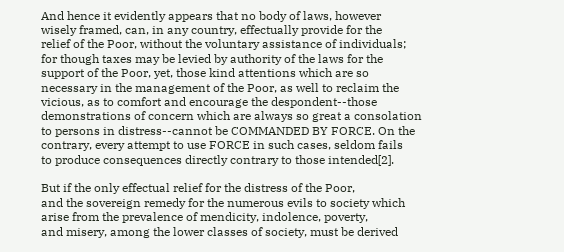And hence it evidently appears that no body of laws, however
wisely framed, can, in any country, effectually provide for the
relief of the Poor, without the voluntary assistance of individuals;
for though taxes may be levied by authority of the laws for the
support of the Poor, yet, those kind attentions which are so
necessary in the management of the Poor, as well to reclaim the
vicious, as to comfort and encourage the despondent--those
demonstrations of concern which are always so great a consolation
to persons in distress--cannot be COMMANDED BY FORCE. On the
contrary, every attempt to use FORCE in such cases, seldom fails
to produce consequences directly contrary to those intended[2].

But if the only effectual relief for the distress of the Poor,
and the sovereign remedy for the numerous evils to society which
arise from the prevalence of mendicity, indolence, poverty,
and misery, among the lower classes of society, must be derived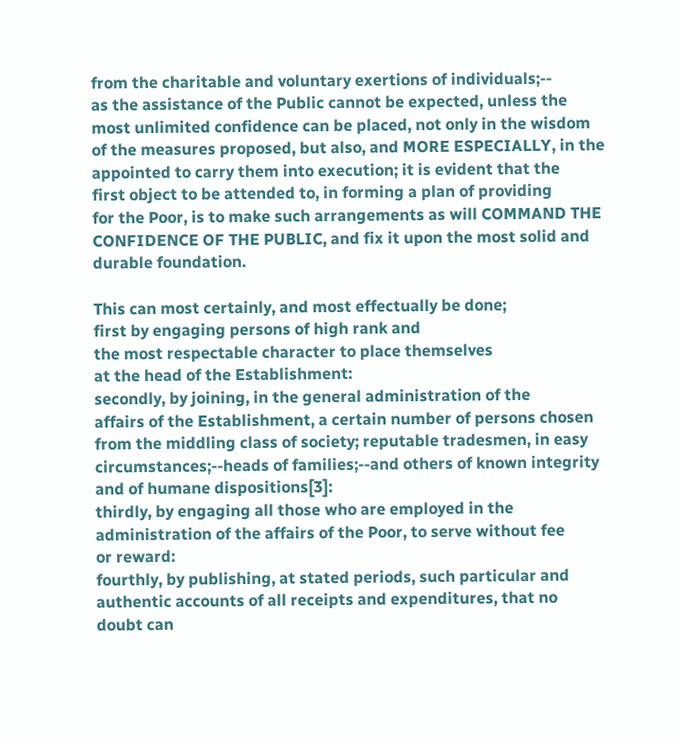from the charitable and voluntary exertions of individuals;--
as the assistance of the Public cannot be expected, unless the
most unlimited confidence can be placed, not only in the wisdom
of the measures proposed, but also, and MORE ESPECIALLY, in the
appointed to carry them into execution; it is evident that the
first object to be attended to, in forming a plan of providing
for the Poor, is to make such arrangements as will COMMAND THE
CONFIDENCE OF THE PUBLIC, and fix it upon the most solid and
durable foundation.

This can most certainly, and most effectually be done;
first by engaging persons of high rank and
the most respectable character to place themselves
at the head of the Establishment:
secondly, by joining, in the general administration of the
affairs of the Establishment, a certain number of persons chosen
from the middling class of society; reputable tradesmen, in easy
circumstances;--heads of families;--and others of known integrity
and of humane dispositions[3]:
thirdly, by engaging all those who are employed in the
administration of the affairs of the Poor, to serve without fee
or reward:
fourthly, by publishing, at stated periods, such particular and
authentic accounts of all receipts and expenditures, that no
doubt can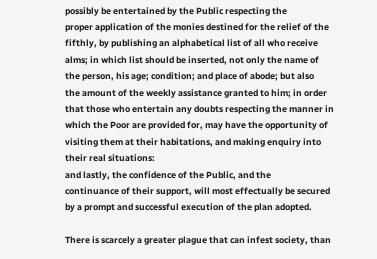possibly be entertained by the Public respecting the
proper application of the monies destined for the relief of the
fifthly, by publishing an alphabetical list of all who receive
alms; in which list should be inserted, not only the name of
the person, his age; condition; and place of abode; but also
the amount of the weekly assistance granted to him; in order
that those who entertain any doubts respecting the manner in
which the Poor are provided for, may have the opportunity of
visiting them at their habitations, and making enquiry into
their real situations:
and lastly, the confidence of the Public, and the
continuance of their support, will most effectually be secured
by a prompt and successful execution of the plan adopted.

There is scarcely a greater plague that can infest society, than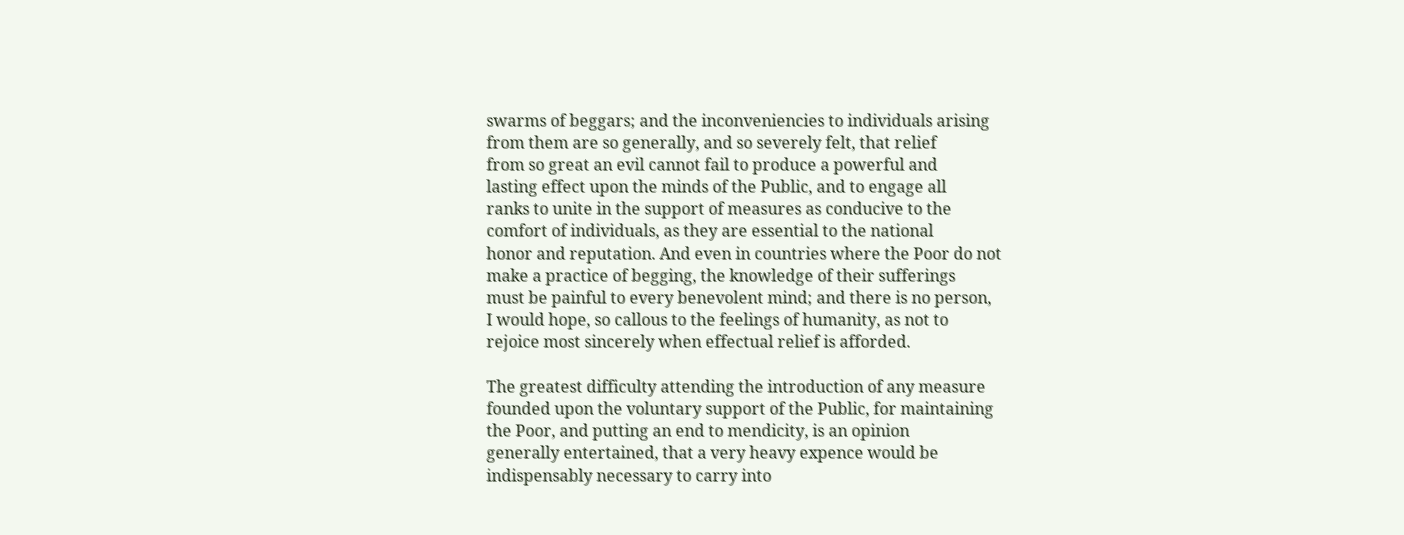swarms of beggars; and the inconveniencies to individuals arising
from them are so generally, and so severely felt, that relief
from so great an evil cannot fail to produce a powerful and
lasting effect upon the minds of the Public, and to engage all
ranks to unite in the support of measures as conducive to the
comfort of individuals, as they are essential to the national
honor and reputation. And even in countries where the Poor do not
make a practice of begging, the knowledge of their sufferings
must be painful to every benevolent mind; and there is no person,
I would hope, so callous to the feelings of humanity, as not to
rejoice most sincerely when effectual relief is afforded.

The greatest difficulty attending the introduction of any measure
founded upon the voluntary support of the Public, for maintaining
the Poor, and putting an end to mendicity, is an opinion
generally entertained, that a very heavy expence would be
indispensably necessary to carry into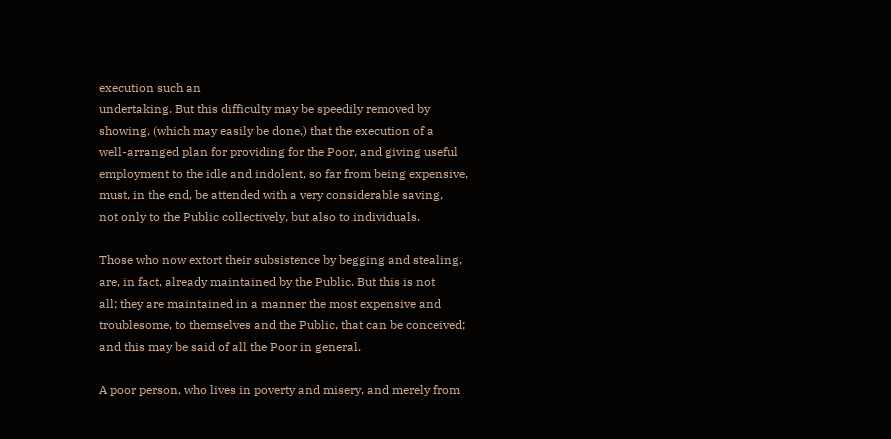execution such an
undertaking. But this difficulty may be speedily removed by
showing, (which may easily be done,) that the execution of a
well-arranged plan for providing for the Poor, and giving useful
employment to the idle and indolent, so far from being expensive,
must, in the end, be attended with a very considerable saving,
not only to the Public collectively, but also to individuals.

Those who now extort their subsistence by begging and stealing,
are, in fact, already maintained by the Public. But this is not
all; they are maintained in a manner the most expensive and
troublesome, to themselves and the Public, that can be conceived;
and this may be said of all the Poor in general.

A poor person, who lives in poverty and misery, and merely from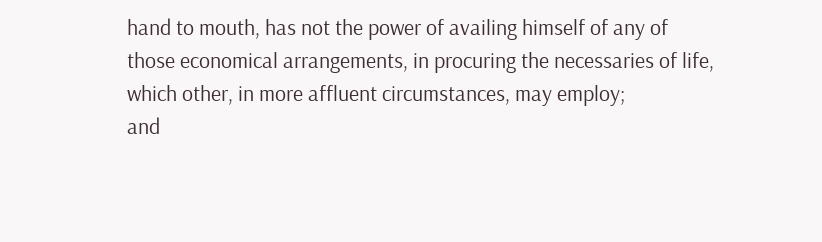hand to mouth, has not the power of availing himself of any of
those economical arrangements, in procuring the necessaries of life,
which other, in more affluent circumstances, may employ;
and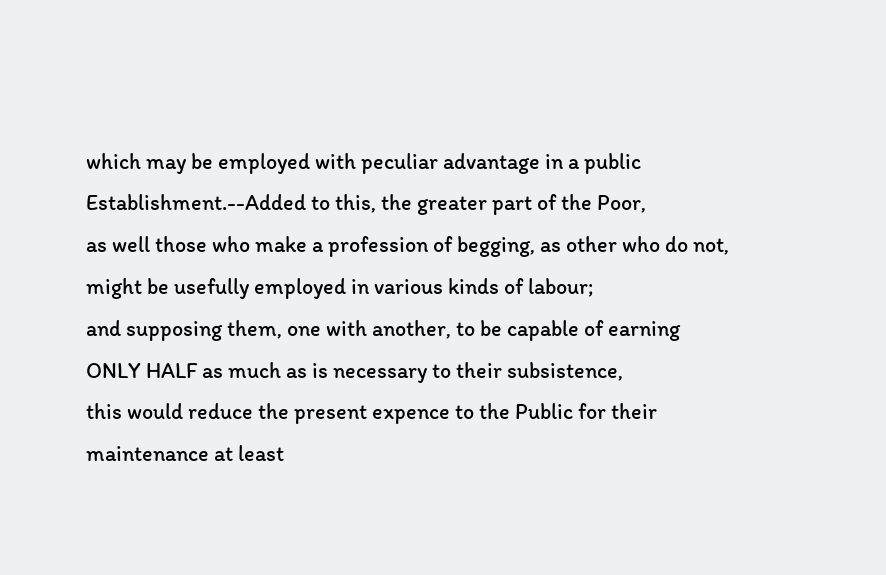which may be employed with peculiar advantage in a public
Establishment.--Added to this, the greater part of the Poor,
as well those who make a profession of begging, as other who do not,
might be usefully employed in various kinds of labour;
and supposing them, one with another, to be capable of earning
ONLY HALF as much as is necessary to their subsistence,
this would reduce the present expence to the Public for their
maintenance at least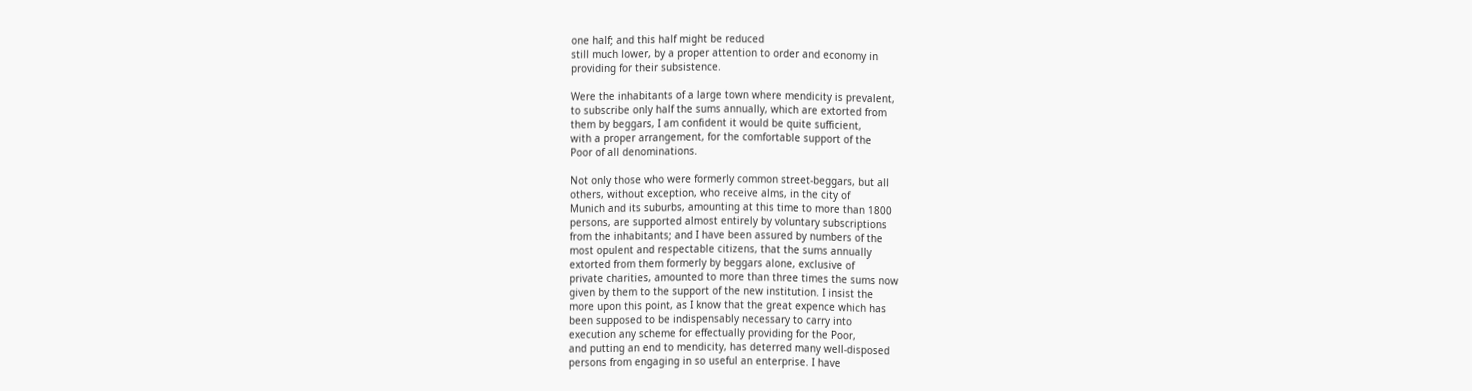one half; and this half might be reduced
still much lower, by a proper attention to order and economy in
providing for their subsistence.

Were the inhabitants of a large town where mendicity is prevalent,
to subscribe only half the sums annually, which are extorted from
them by beggars, I am confident it would be quite sufficient,
with a proper arrangement, for the comfortable support of the
Poor of all denominations.

Not only those who were formerly common street-beggars, but all
others, without exception, who receive alms, in the city of
Munich and its suburbs, amounting at this time to more than 1800
persons, are supported almost entirely by voluntary subscriptions
from the inhabitants; and I have been assured by numbers of the
most opulent and respectable citizens, that the sums annually
extorted from them formerly by beggars alone, exclusive of
private charities, amounted to more than three times the sums now
given by them to the support of the new institution. I insist the
more upon this point, as I know that the great expence which has
been supposed to be indispensably necessary to carry into
execution any scheme for effectually providing for the Poor,
and putting an end to mendicity, has deterred many well-disposed
persons from engaging in so useful an enterprise. I have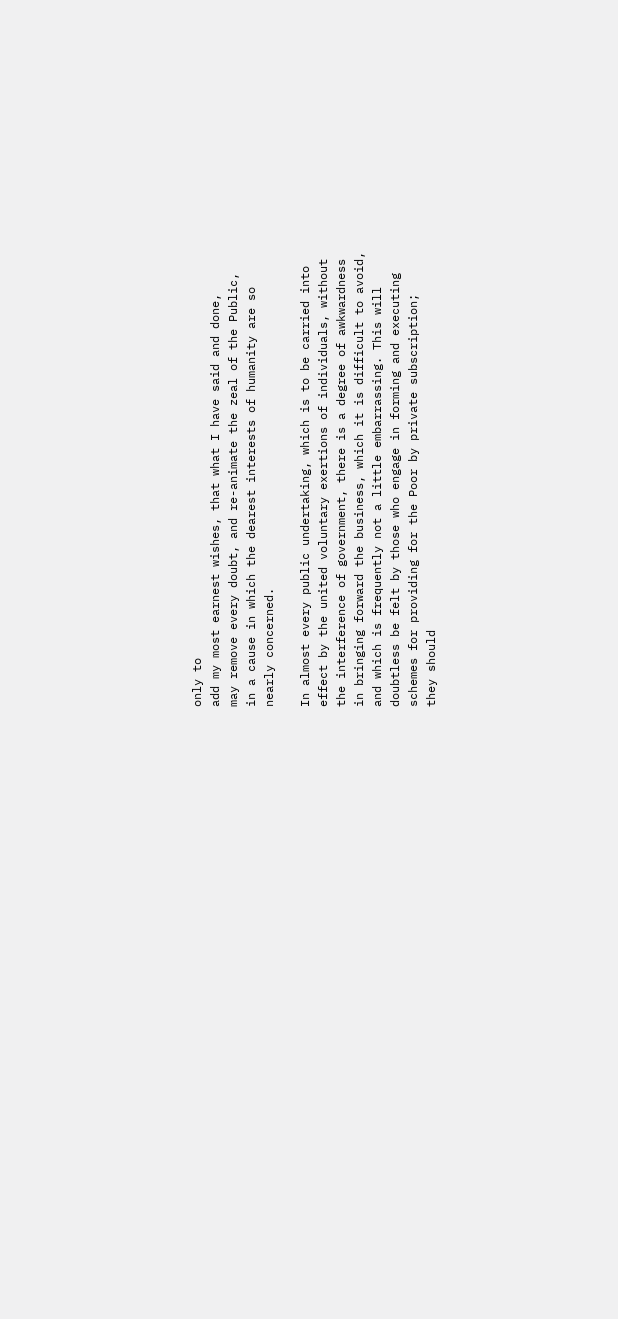only to
add my most earnest wishes, that what I have said and done,
may remove every doubt, and re-animate the zeal of the Public,
in a cause in which the dearest interests of humanity are so
nearly concerned.

In almost every public undertaking, which is to be carried into
effect by the united voluntary exertions of individuals, without
the interference of government, there is a degree of awkwardness
in bringing forward the business, which it is difficult to avoid,
and which is frequently not a little embarrassing. This will
doubtless be felt by those who engage in forming and executing
schemes for providing for the Poor by private subscription;
they should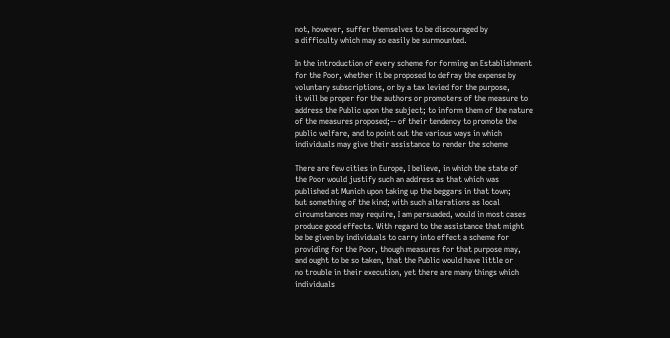not, however, suffer themselves to be discouraged by
a difficulty which may so easily be surmounted.

In the introduction of every scheme for forming an Establishment
for the Poor, whether it be proposed to defray the expense by
voluntary subscriptions, or by a tax levied for the purpose,
it will be proper for the authors or promoters of the measure to
address the Public upon the subject; to inform them of the nature
of the measures proposed;-- of their tendency to promote the
public welfare, and to point out the various ways in which
individuals may give their assistance to render the scheme

There are few cities in Europe, I believe, in which the state of
the Poor would justify such an address as that which was
published at Munich upon taking up the beggars in that town;
but something of the kind; with such alterations as local
circumstances may require, I am persuaded, would in most cases
produce good effects. With regard to the assistance that might
be be given by individuals to carry into effect a scheme for
providing for the Poor, though measures for that purpose may,
and ought to be so taken, that the Public would have little or
no trouble in their execution, yet there are many things which
individuals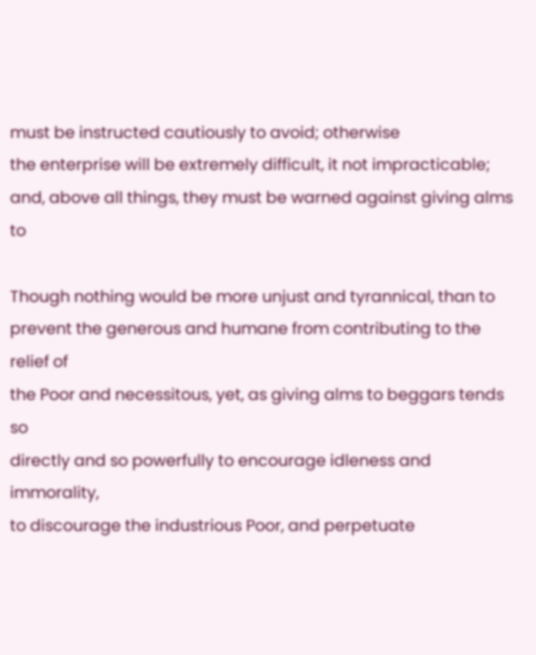must be instructed cautiously to avoid; otherwise
the enterprise will be extremely difficult, it not impracticable;
and, above all things, they must be warned against giving alms to

Though nothing would be more unjust and tyrannical, than to
prevent the generous and humane from contributing to the relief of
the Poor and necessitous, yet, as giving alms to beggars tends so
directly and so powerfully to encourage idleness and immorality,
to discourage the industrious Poor, and perpetuate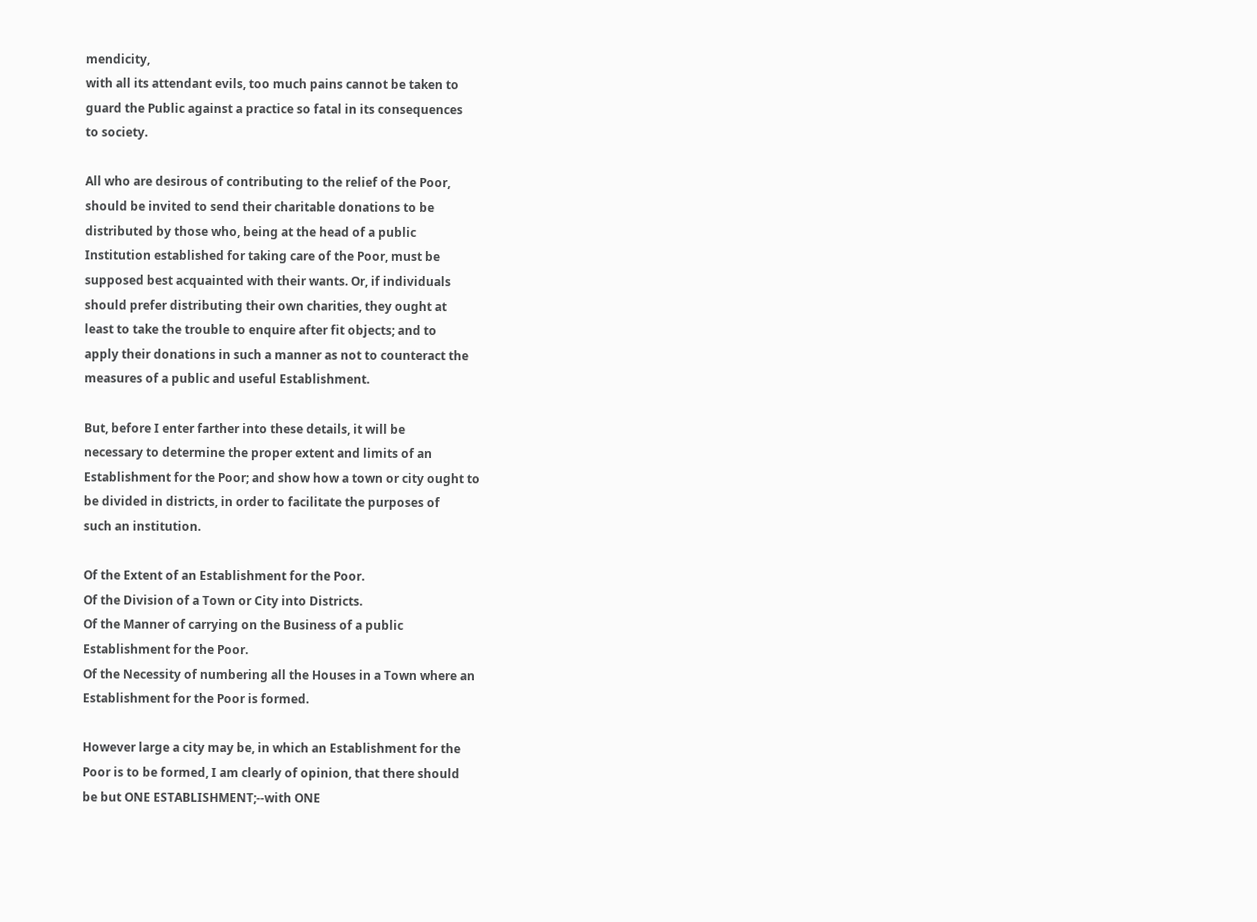mendicity,
with all its attendant evils, too much pains cannot be taken to
guard the Public against a practice so fatal in its consequences
to society.

All who are desirous of contributing to the relief of the Poor,
should be invited to send their charitable donations to be
distributed by those who, being at the head of a public
Institution established for taking care of the Poor, must be
supposed best acquainted with their wants. Or, if individuals
should prefer distributing their own charities, they ought at
least to take the trouble to enquire after fit objects; and to
apply their donations in such a manner as not to counteract the
measures of a public and useful Establishment.

But, before I enter farther into these details, it will be
necessary to determine the proper extent and limits of an
Establishment for the Poor; and show how a town or city ought to
be divided in districts, in order to facilitate the purposes of
such an institution.

Of the Extent of an Establishment for the Poor.
Of the Division of a Town or City into Districts.
Of the Manner of carrying on the Business of a public
Establishment for the Poor.
Of the Necessity of numbering all the Houses in a Town where an
Establishment for the Poor is formed.

However large a city may be, in which an Establishment for the
Poor is to be formed, I am clearly of opinion, that there should
be but ONE ESTABLISHMENT;--with ONE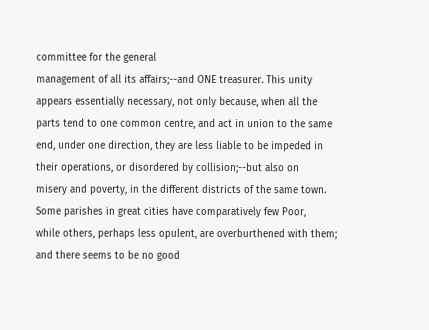committee for the general
management of all its affairs;--and ONE treasurer. This unity
appears essentially necessary, not only because, when all the
parts tend to one common centre, and act in union to the same
end, under one direction, they are less liable to be impeded in
their operations, or disordered by collision;--but also on
misery and poverty, in the different districts of the same town.
Some parishes in great cities have comparatively few Poor,
while others, perhaps less opulent, are overburthened with them;
and there seems to be no good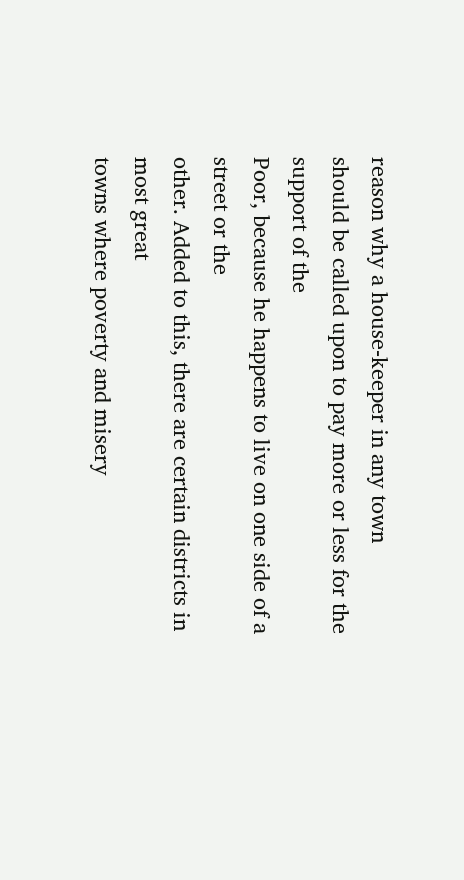reason why a house-keeper in any town
should be called upon to pay more or less for the support of the
Poor, because he happens to live on one side of a street or the
other. Added to this, there are certain districts in most great
towns where poverty and misery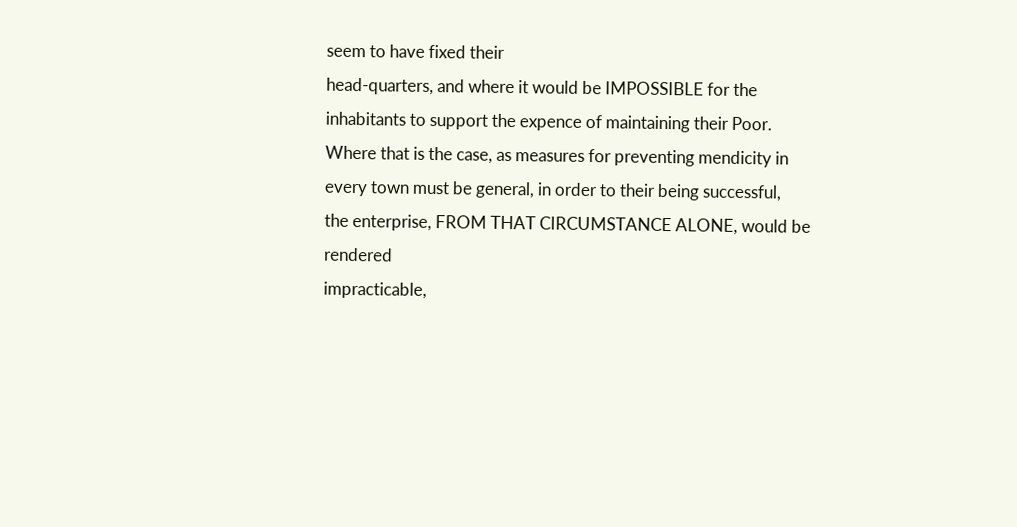seem to have fixed their
head-quarters, and where it would be IMPOSSIBLE for the
inhabitants to support the expence of maintaining their Poor.
Where that is the case, as measures for preventing mendicity in
every town must be general, in order to their being successful,
the enterprise, FROM THAT CIRCUMSTANCE ALONE, would be rendered
impracticable,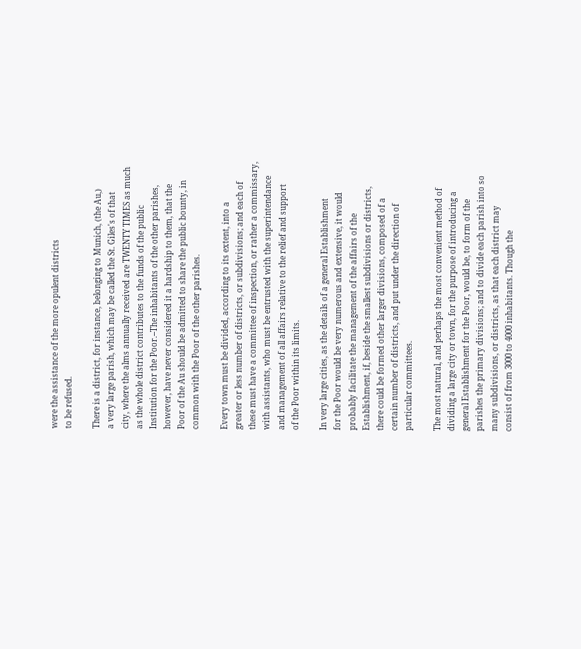were the assistance of the more opulent districts
to be refused.

There is a district, for instance, belonging to Munich, (the Au,)
a very large parish, which may be called the St. Giles's of that
city, where the alms annually received are TWENTY TIMES as much
as the whole district contributes to the funds of the public
Institution for the Poor.--The inhabitants of the other parishes,
however, have never considered it a hardship to them, that the
Poor of the Au should be admitted to share the public bounty, in
common with the Poor of the other parishes.

Every town must be divided, according to its extent, into a
greater or less number of districts, or subdivisions; and each of
these must have a committee of inspection, or rather a commissary,
with assistants, who must be entrusted with the superintendance
and management of all affairs relative to the relief and support
of the Poor within its limits.

In very large cities, as the details of a general Establishment
for the Poor would be very numerous and extensive, it would
probably facilitate the management of the affairs of the
Establishment, if, beside the smallest subdivisions or districts,
there could be formed other larger divisions, composed of a
certain number of districts, and put under the direction of
particular committees.

The most natural, and perhaps the most convenient method of
dividing a large city or town, for the purpose of introducing a
general Establishment for the Poor, would be, to form of the
parishes the primary divisions; and to divide each parish into so
many subdivisions, or districts, as that each district may
consist of from 3000 to 4000 inhabitants. Though the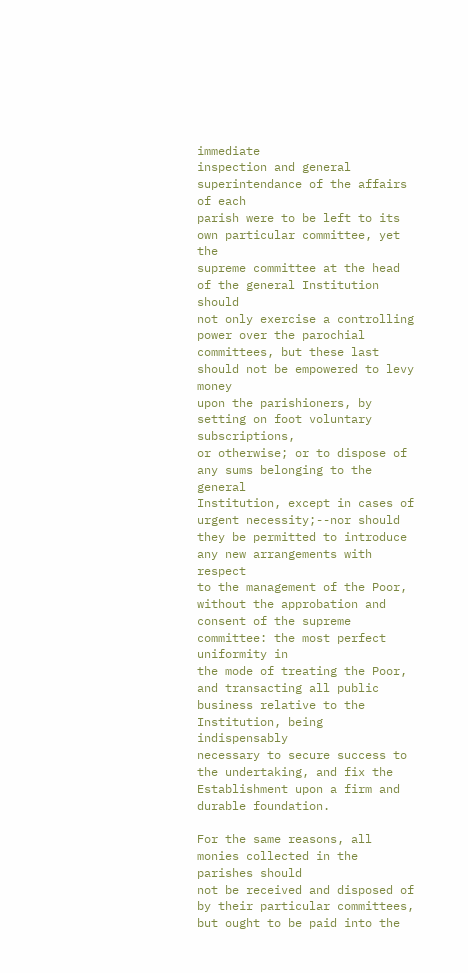immediate
inspection and general superintendance of the affairs of each
parish were to be left to its own particular committee, yet the
supreme committee at the head of the general Institution should
not only exercise a controlling power over the parochial
committees, but these last should not be empowered to levy money
upon the parishioners, by setting on foot voluntary subscriptions,
or otherwise; or to dispose of any sums belonging to the general
Institution, except in cases of urgent necessity;--nor should
they be permitted to introduce any new arrangements with respect
to the management of the Poor, without the approbation and
consent of the supreme committee: the most perfect uniformity in
the mode of treating the Poor, and transacting all public
business relative to the Institution, being indispensably
necessary to secure success to the undertaking, and fix the
Establishment upon a firm and durable foundation.

For the same reasons, all monies collected in the parishes should
not be received and disposed of by their particular committees,
but ought to be paid into the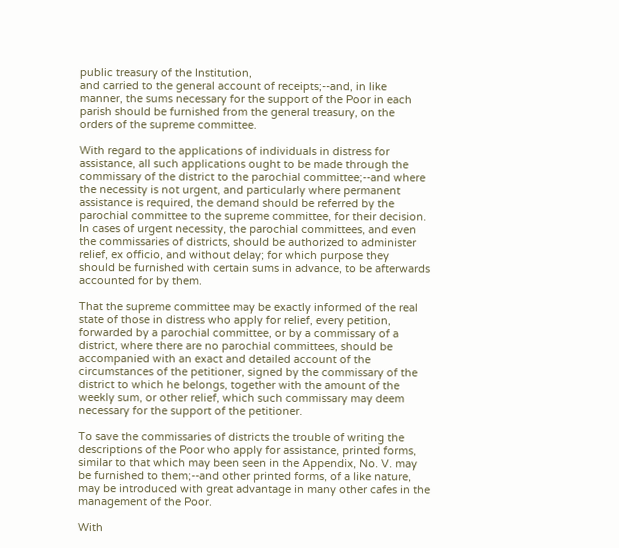public treasury of the Institution,
and carried to the general account of receipts;--and, in like
manner, the sums necessary for the support of the Poor in each
parish should be furnished from the general treasury, on the
orders of the supreme committee.

With regard to the applications of individuals in distress for
assistance, all such applications ought to be made through the
commissary of the district to the parochial committee;--and where
the necessity is not urgent, and particularly where permanent
assistance is required, the demand should be referred by the
parochial committee to the supreme committee, for their decision.
In cases of urgent necessity, the parochial committees, and even
the commissaries of districts, should be authorized to administer
relief, ex officio, and without delay; for which purpose they
should be furnished with certain sums in advance, to be afterwards
accounted for by them.

That the supreme committee may be exactly informed of the real
state of those in distress who apply for relief, every petition,
forwarded by a parochial committee, or by a commissary of a
district, where there are no parochial committees, should be
accompanied with an exact and detailed account of the
circumstances of the petitioner, signed by the commissary of the
district to which he belongs, together with the amount of the
weekly sum, or other relief, which such commissary may deem
necessary for the support of the petitioner.

To save the commissaries of districts the trouble of writing the
descriptions of the Poor who apply for assistance, printed forms,
similar to that which may been seen in the Appendix, No. V. may
be furnished to them;--and other printed forms, of a like nature,
may be introduced with great advantage in many other cafes in the
management of the Poor.

With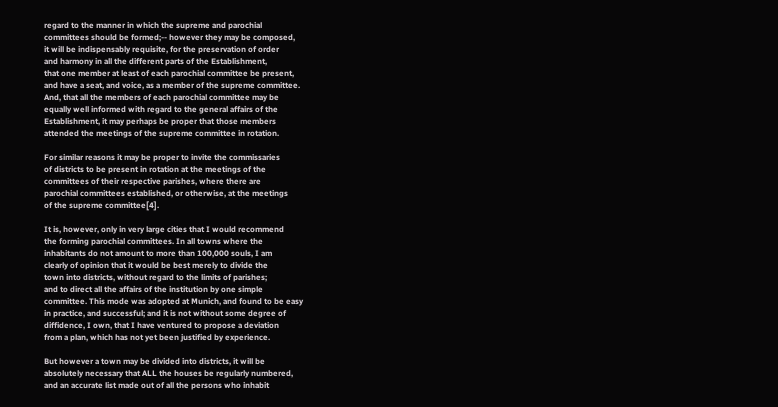regard to the manner in which the supreme and parochial
committees should be formed;-- however they may be composed,
it will be indispensably requisite, for the preservation of order
and harmony in all the different parts of the Establishment,
that one member at least of each parochial committee be present,
and have a seat, and voice, as a member of the supreme committee.
And, that all the members of each parochial committee may be
equally well informed with regard to the general affairs of the
Establishment, it may perhaps be proper that those members
attended the meetings of the supreme committee in rotation.

For similar reasons it may be proper to invite the commissaries
of districts to be present in rotation at the meetings of the
committees of their respective parishes, where there are
parochial committees established, or otherwise, at the meetings
of the supreme committee[4].

It is, however, only in very large cities that I would recommend
the forming parochial committees. In all towns where the
inhabitants do not amount to more than 100,000 souls, I am
clearly of opinion that it would be best merely to divide the
town into districts, without regard to the limits of parishes;
and to direct all the affairs of the institution by one simple
committee. This mode was adopted at Munich, and found to be easy
in practice, and successful; and it is not without some degree of
diffidence, I own, that I have ventured to propose a deviation
from a plan, which has not yet been justified by experience.

But however a town may be divided into districts, it will be
absolutely necessary that ALL the houses be regularly numbered,
and an accurate list made out of all the persons who inhabit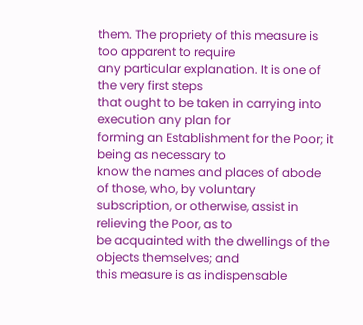them. The propriety of this measure is too apparent to require
any particular explanation. It is one of the very first steps
that ought to be taken in carrying into execution any plan for
forming an Establishment for the Poor; it being as necessary to
know the names and places of abode of those, who, by voluntary
subscription, or otherwise, assist in relieving the Poor, as to
be acquainted with the dwellings of the objects themselves; and
this measure is as indispensable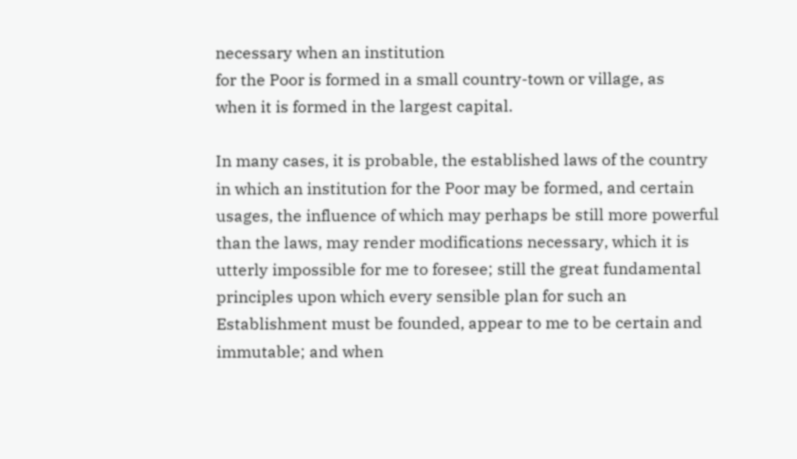necessary when an institution
for the Poor is formed in a small country-town or village, as
when it is formed in the largest capital.

In many cases, it is probable, the established laws of the country
in which an institution for the Poor may be formed, and certain
usages, the influence of which may perhaps be still more powerful
than the laws, may render modifications necessary, which it is
utterly impossible for me to foresee; still the great fundamental
principles upon which every sensible plan for such an
Establishment must be founded, appear to me to be certain and
immutable; and when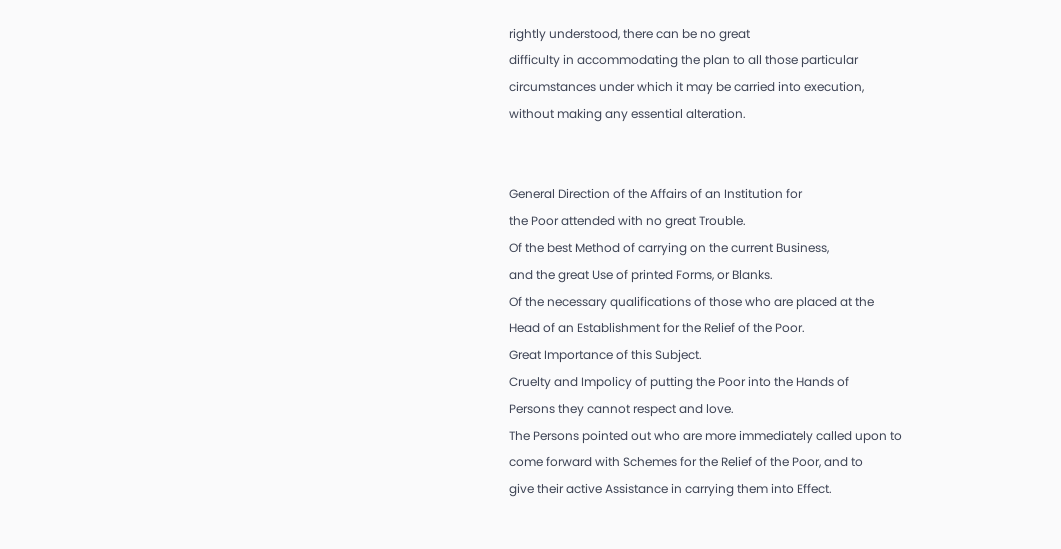rightly understood, there can be no great
difficulty in accommodating the plan to all those particular
circumstances under which it may be carried into execution,
without making any essential alteration.


General Direction of the Affairs of an Institution for
the Poor attended with no great Trouble.
Of the best Method of carrying on the current Business,
and the great Use of printed Forms, or Blanks.
Of the necessary qualifications of those who are placed at the
Head of an Establishment for the Relief of the Poor.
Great Importance of this Subject.
Cruelty and Impolicy of putting the Poor into the Hands of
Persons they cannot respect and love.
The Persons pointed out who are more immediately called upon to
come forward with Schemes for the Relief of the Poor, and to
give their active Assistance in carrying them into Effect.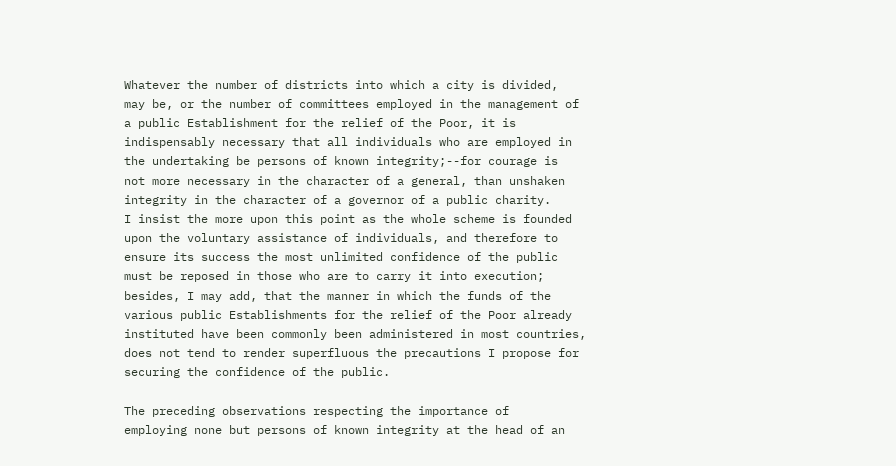Whatever the number of districts into which a city is divided,
may be, or the number of committees employed in the management of
a public Establishment for the relief of the Poor, it is
indispensably necessary that all individuals who are employed in
the undertaking be persons of known integrity;--for courage is
not more necessary in the character of a general, than unshaken
integrity in the character of a governor of a public charity.
I insist the more upon this point as the whole scheme is founded
upon the voluntary assistance of individuals, and therefore to
ensure its success the most unlimited confidence of the public
must be reposed in those who are to carry it into execution;
besides, I may add, that the manner in which the funds of the
various public Establishments for the relief of the Poor already
instituted have been commonly been administered in most countries,
does not tend to render superfluous the precautions I propose for
securing the confidence of the public.

The preceding observations respecting the importance of
employing none but persons of known integrity at the head of an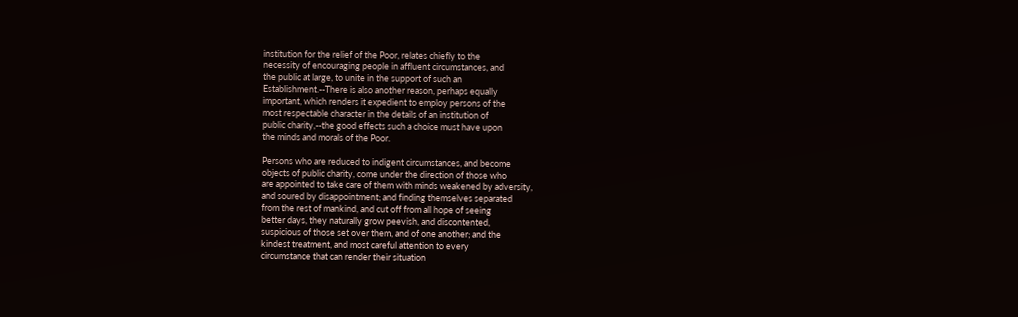institution for the relief of the Poor, relates chiefly to the
necessity of encouraging people in affluent circumstances, and
the public at large, to unite in the support of such an
Establishment.--There is also another reason, perhaps equally
important, which renders it expedient to employ persons of the
most respectable character in the details of an institution of
public charity,--the good effects such a choice must have upon
the minds and morals of the Poor.

Persons who are reduced to indigent circumstances, and become
objects of public charity, come under the direction of those who
are appointed to take care of them with minds weakened by adversity,
and soured by disappointment; and finding themselves separated
from the rest of mankind, and cut off from all hope of seeing
better days, they naturally grow peevish, and discontented,
suspicious of those set over them, and of one another; and the
kindest treatment, and most careful attention to every
circumstance that can render their situation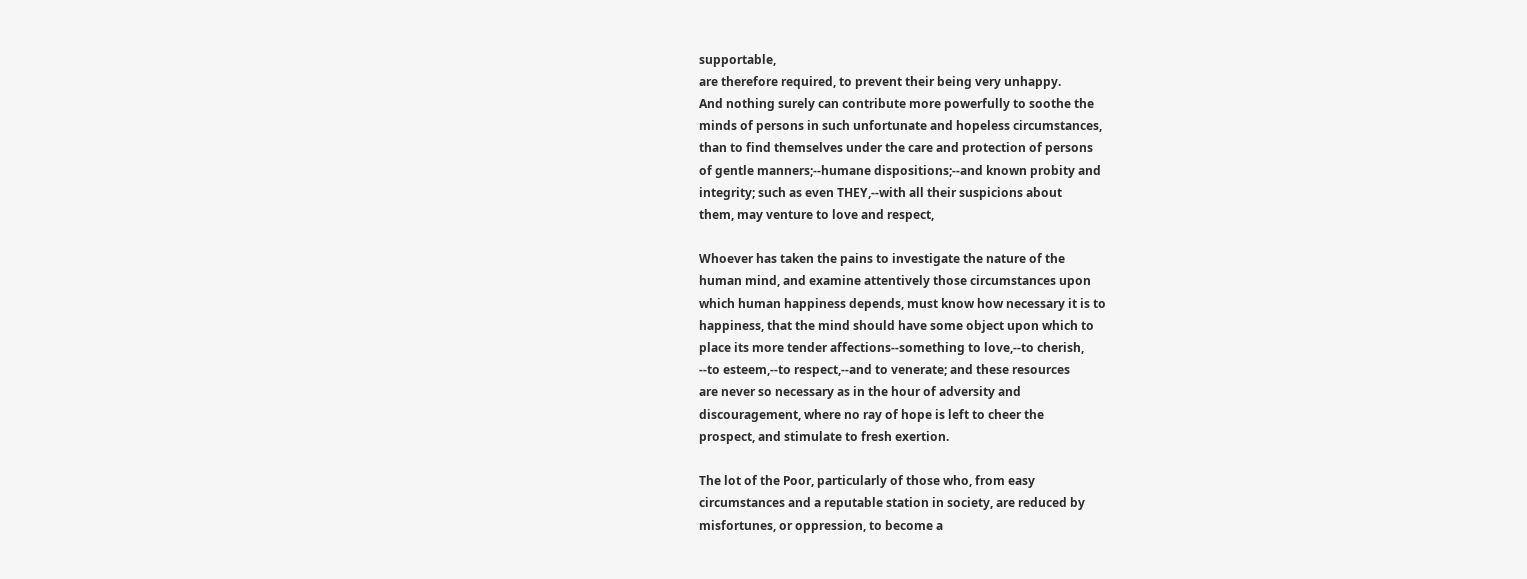supportable,
are therefore required, to prevent their being very unhappy.
And nothing surely can contribute more powerfully to soothe the
minds of persons in such unfortunate and hopeless circumstances,
than to find themselves under the care and protection of persons
of gentle manners;--humane dispositions;--and known probity and
integrity; such as even THEY,--with all their suspicions about
them, may venture to love and respect,

Whoever has taken the pains to investigate the nature of the
human mind, and examine attentively those circumstances upon
which human happiness depends, must know how necessary it is to
happiness, that the mind should have some object upon which to
place its more tender affections--something to love,--to cherish,
--to esteem,--to respect,--and to venerate; and these resources
are never so necessary as in the hour of adversity and
discouragement, where no ray of hope is left to cheer the
prospect, and stimulate to fresh exertion.

The lot of the Poor, particularly of those who, from easy
circumstances and a reputable station in society, are reduced by
misfortunes, or oppression, to become a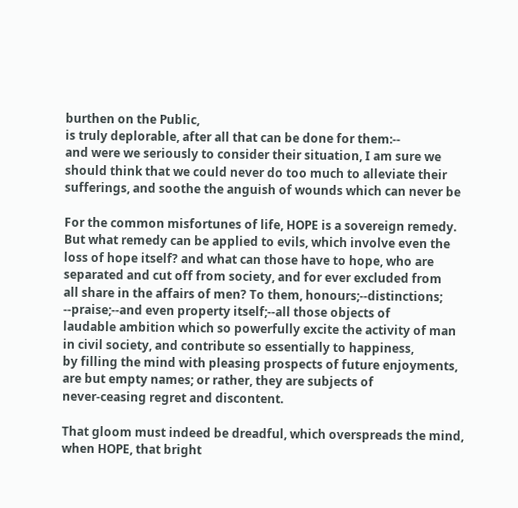burthen on the Public,
is truly deplorable, after all that can be done for them:--
and were we seriously to consider their situation, I am sure we
should think that we could never do too much to alleviate their
sufferings, and soothe the anguish of wounds which can never be

For the common misfortunes of life, HOPE is a sovereign remedy.
But what remedy can be applied to evils, which involve even the
loss of hope itself? and what can those have to hope, who are
separated and cut off from society, and for ever excluded from
all share in the affairs of men? To them, honours;--distinctions;
--praise;--and even property itself;--all those objects of
laudable ambition which so powerfully excite the activity of man
in civil society, and contribute so essentially to happiness,
by filling the mind with pleasing prospects of future enjoyments,
are but empty names; or rather, they are subjects of
never-ceasing regret and discontent.

That gloom must indeed be dreadful, which overspreads the mind,
when HOPE, that bright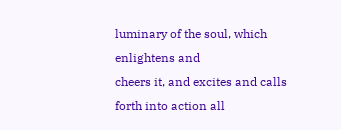luminary of the soul, which enlightens and
cheers it, and excites and calls forth into action all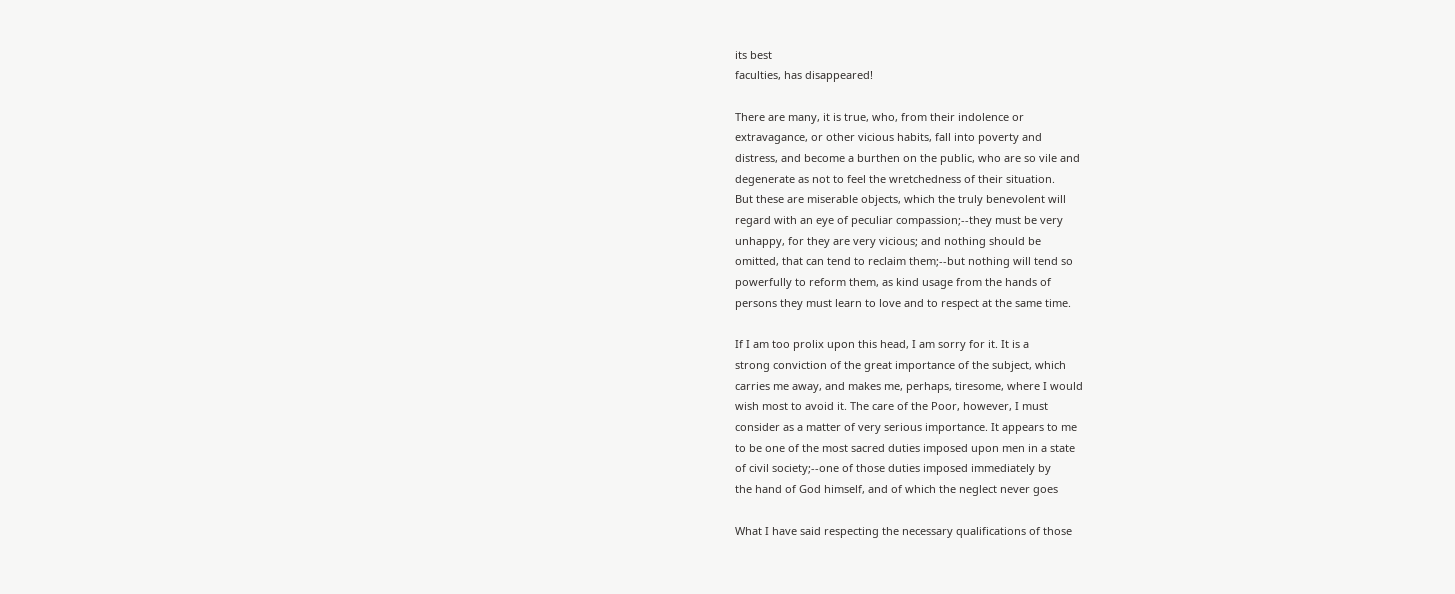its best
faculties, has disappeared!

There are many, it is true, who, from their indolence or
extravagance, or other vicious habits, fall into poverty and
distress, and become a burthen on the public, who are so vile and
degenerate as not to feel the wretchedness of their situation.
But these are miserable objects, which the truly benevolent will
regard with an eye of peculiar compassion;--they must be very
unhappy, for they are very vicious; and nothing should be
omitted, that can tend to reclaim them;--but nothing will tend so
powerfully to reform them, as kind usage from the hands of
persons they must learn to love and to respect at the same time.

If I am too prolix upon this head, I am sorry for it. It is a
strong conviction of the great importance of the subject, which
carries me away, and makes me, perhaps, tiresome, where I would
wish most to avoid it. The care of the Poor, however, I must
consider as a matter of very serious importance. It appears to me
to be one of the most sacred duties imposed upon men in a state
of civil society;--one of those duties imposed immediately by
the hand of God himself, and of which the neglect never goes

What I have said respecting the necessary qualifications of those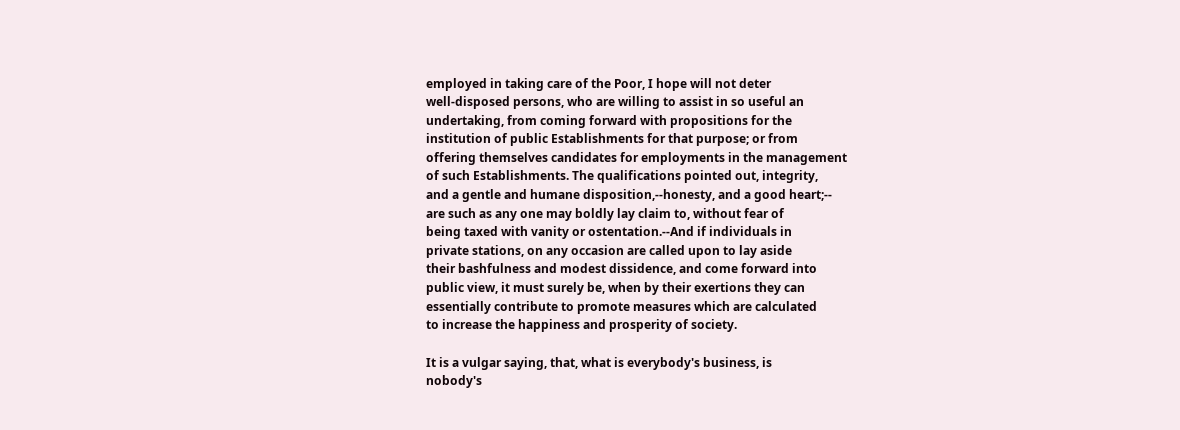employed in taking care of the Poor, I hope will not deter
well-disposed persons, who are willing to assist in so useful an
undertaking, from coming forward with propositions for the
institution of public Establishments for that purpose; or from
offering themselves candidates for employments in the management
of such Establishments. The qualifications pointed out, integrity,
and a gentle and humane disposition,--honesty, and a good heart;--
are such as any one may boldly lay claim to, without fear of
being taxed with vanity or ostentation.--And if individuals in
private stations, on any occasion are called upon to lay aside
their bashfulness and modest dissidence, and come forward into
public view, it must surely be, when by their exertions they can
essentially contribute to promote measures which are calculated
to increase the happiness and prosperity of society.

It is a vulgar saying, that, what is everybody's business, is
nobody's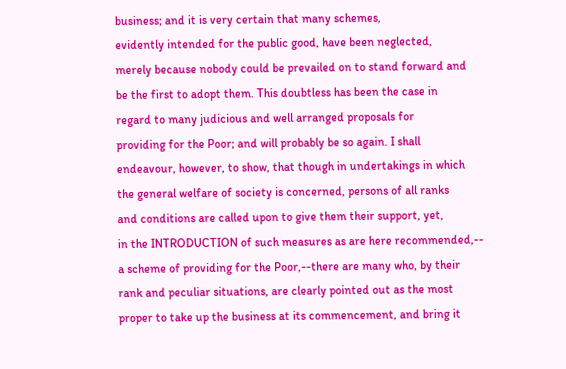business; and it is very certain that many schemes,
evidently intended for the public good, have been neglected,
merely because nobody could be prevailed on to stand forward and
be the first to adopt them. This doubtless has been the case in
regard to many judicious and well arranged proposals for
providing for the Poor; and will probably be so again. I shall
endeavour, however, to show, that though in undertakings in which
the general welfare of society is concerned, persons of all ranks
and conditions are called upon to give them their support, yet,
in the INTRODUCTION of such measures as are here recommended,--
a scheme of providing for the Poor,--there are many who, by their
rank and peculiar situations, are clearly pointed out as the most
proper to take up the business at its commencement, and bring it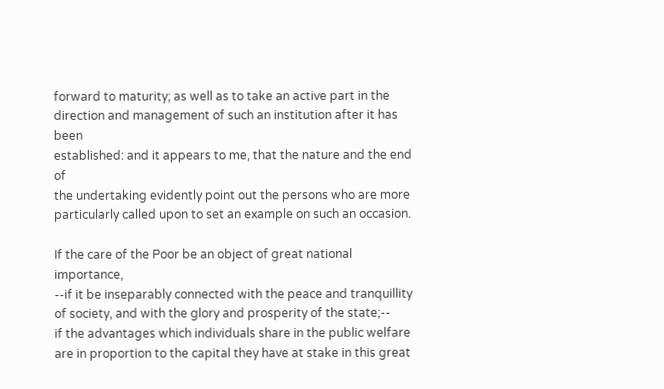forward to maturity; as well as to take an active part in the
direction and management of such an institution after it has been
established: and it appears to me, that the nature and the end of
the undertaking evidently point out the persons who are more
particularly called upon to set an example on such an occasion.

If the care of the Poor be an object of great national importance,
--if it be inseparably connected with the peace and tranquillity
of society, and with the glory and prosperity of the state;--
if the advantages which individuals share in the public welfare
are in proportion to the capital they have at stake in this great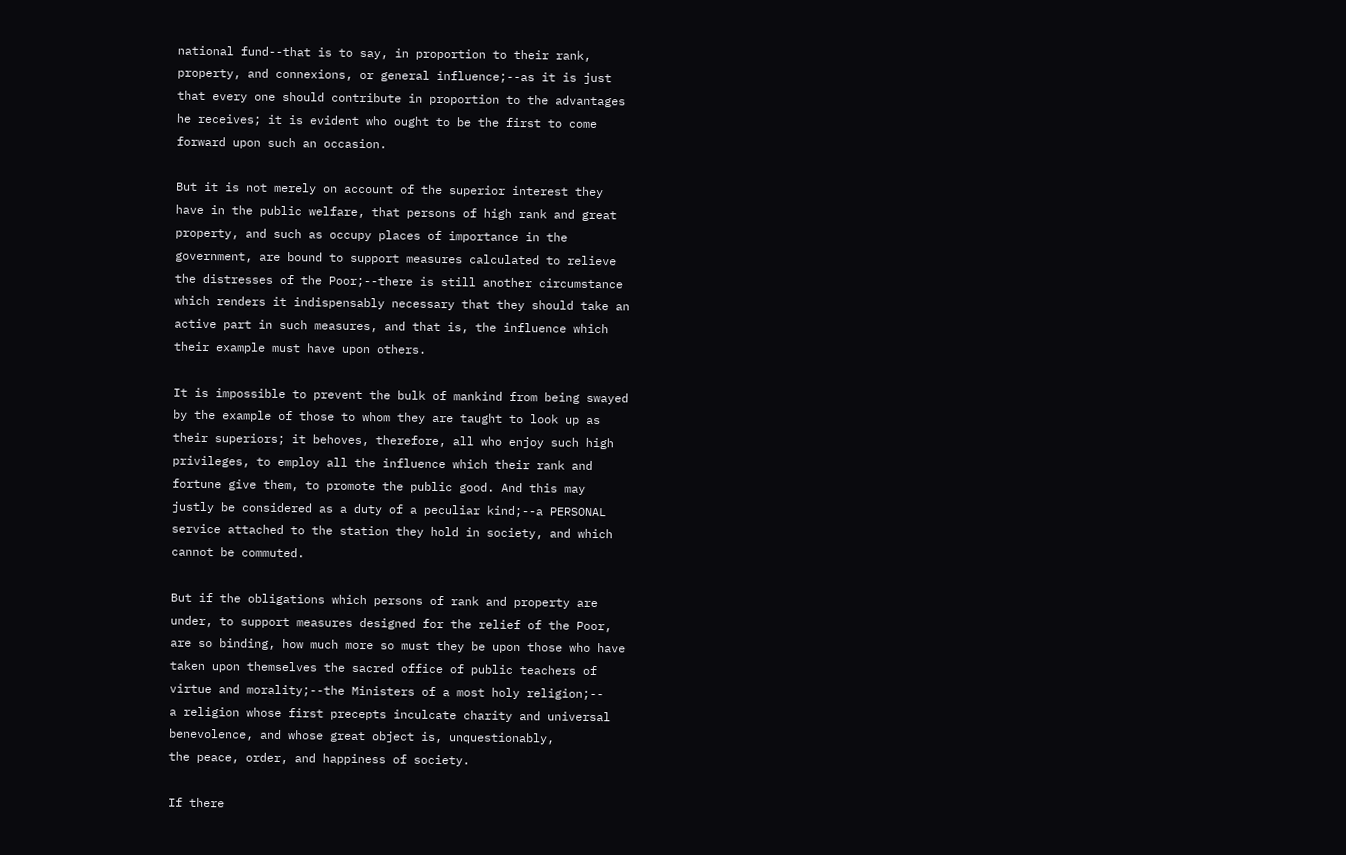national fund--that is to say, in proportion to their rank,
property, and connexions, or general influence;--as it is just
that every one should contribute in proportion to the advantages
he receives; it is evident who ought to be the first to come
forward upon such an occasion.

But it is not merely on account of the superior interest they
have in the public welfare, that persons of high rank and great
property, and such as occupy places of importance in the
government, are bound to support measures calculated to relieve
the distresses of the Poor;--there is still another circumstance
which renders it indispensably necessary that they should take an
active part in such measures, and that is, the influence which
their example must have upon others.

It is impossible to prevent the bulk of mankind from being swayed
by the example of those to whom they are taught to look up as
their superiors; it behoves, therefore, all who enjoy such high
privileges, to employ all the influence which their rank and
fortune give them, to promote the public good. And this may
justly be considered as a duty of a peculiar kind;--a PERSONAL
service attached to the station they hold in society, and which
cannot be commuted.

But if the obligations which persons of rank and property are
under, to support measures designed for the relief of the Poor,
are so binding, how much more so must they be upon those who have
taken upon themselves the sacred office of public teachers of
virtue and morality;--the Ministers of a most holy religion;--
a religion whose first precepts inculcate charity and universal
benevolence, and whose great object is, unquestionably,
the peace, order, and happiness of society.

If there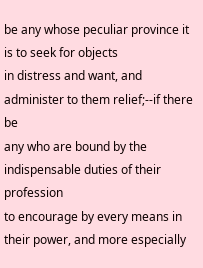be any whose peculiar province it is to seek for objects
in distress and want, and administer to them relief;--if there be
any who are bound by the indispensable duties of their profession
to encourage by every means in their power, and more especially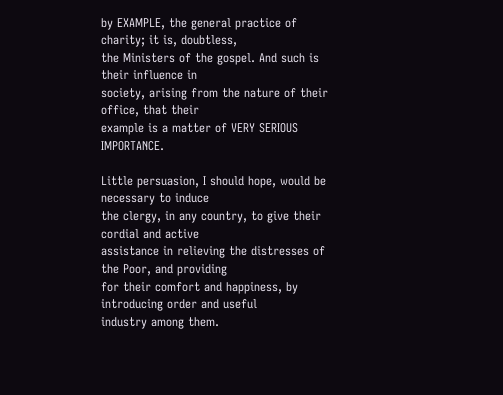by EXAMPLE, the general practice of charity; it is, doubtless,
the Ministers of the gospel. And such is their influence in
society, arising from the nature of their office, that their
example is a matter of VERY SERIOUS IMPORTANCE.

Little persuasion, I should hope, would be necessary to induce
the clergy, in any country, to give their cordial and active
assistance in relieving the distresses of the Poor, and providing
for their comfort and happiness, by introducing order and useful
industry among them.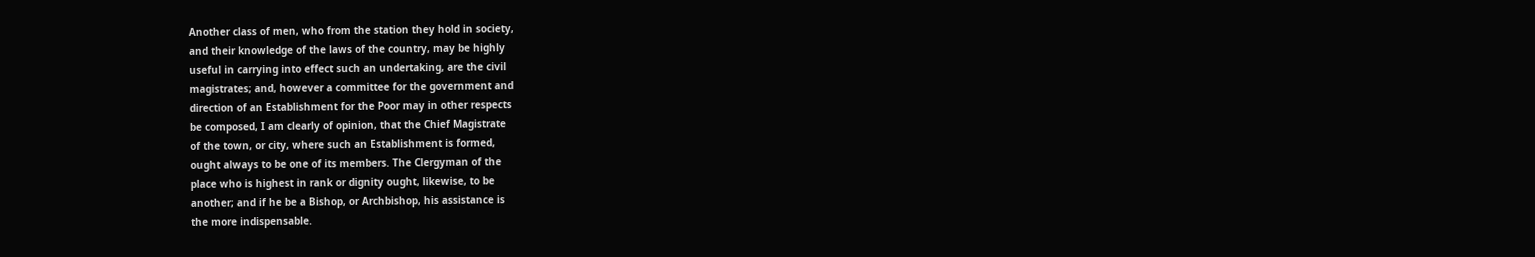Another class of men, who from the station they hold in society,
and their knowledge of the laws of the country, may be highly
useful in carrying into effect such an undertaking, are the civil
magistrates; and, however a committee for the government and
direction of an Establishment for the Poor may in other respects
be composed, I am clearly of opinion, that the Chief Magistrate
of the town, or city, where such an Establishment is formed,
ought always to be one of its members. The Clergyman of the
place who is highest in rank or dignity ought, likewise, to be
another; and if he be a Bishop, or Archbishop, his assistance is
the more indispensable.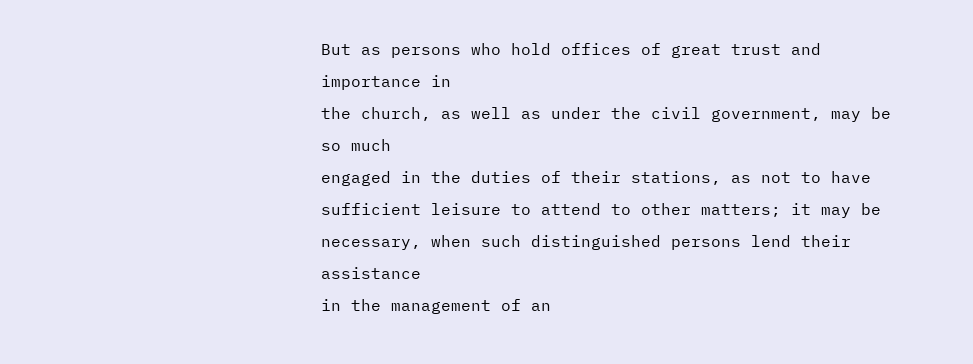But as persons who hold offices of great trust and importance in
the church, as well as under the civil government, may be so much
engaged in the duties of their stations, as not to have
sufficient leisure to attend to other matters; it may be
necessary, when such distinguished persons lend their assistance
in the management of an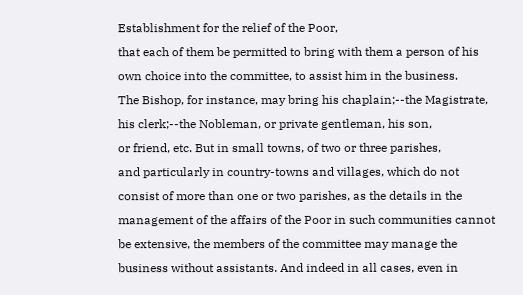Establishment for the relief of the Poor,
that each of them be permitted to bring with them a person of his
own choice into the committee, to assist him in the business.
The Bishop, for instance, may bring his chaplain;--the Magistrate,
his clerk;--the Nobleman, or private gentleman, his son,
or friend, etc. But in small towns, of two or three parishes,
and particularly in country-towns and villages, which do not
consist of more than one or two parishes, as the details in the
management of the affairs of the Poor in such communities cannot
be extensive, the members of the committee may manage the
business without assistants. And indeed in all cases, even in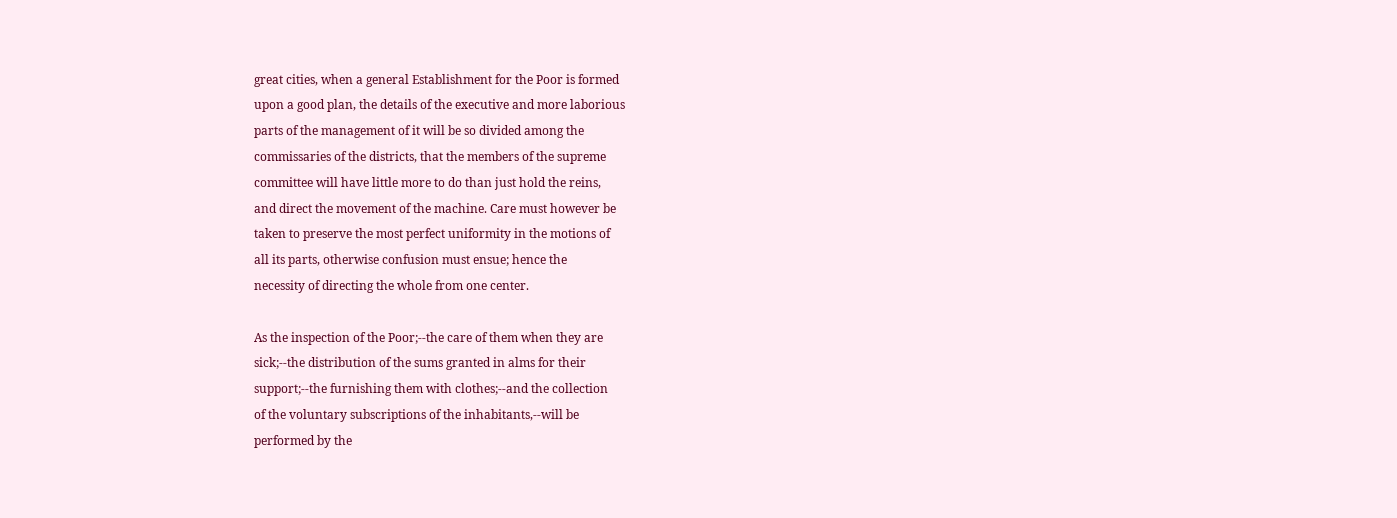great cities, when a general Establishment for the Poor is formed
upon a good plan, the details of the executive and more laborious
parts of the management of it will be so divided among the
commissaries of the districts, that the members of the supreme
committee will have little more to do than just hold the reins,
and direct the movement of the machine. Care must however be
taken to preserve the most perfect uniformity in the motions of
all its parts, otherwise confusion must ensue; hence the
necessity of directing the whole from one center.

As the inspection of the Poor;--the care of them when they are
sick;--the distribution of the sums granted in alms for their
support;--the furnishing them with clothes;--and the collection
of the voluntary subscriptions of the inhabitants,--will be
performed by the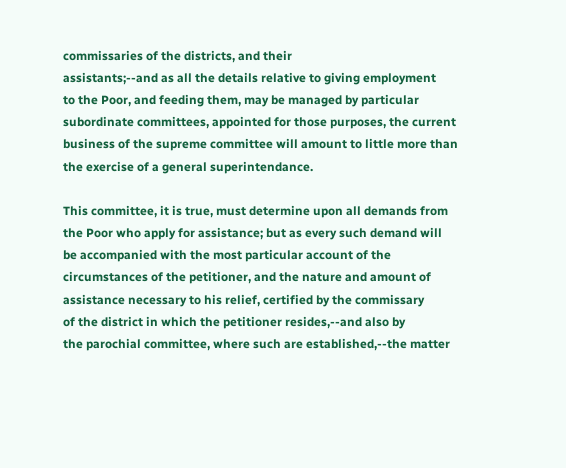commissaries of the districts, and their
assistants;--and as all the details relative to giving employment
to the Poor, and feeding them, may be managed by particular
subordinate committees, appointed for those purposes, the current
business of the supreme committee will amount to little more than
the exercise of a general superintendance.

This committee, it is true, must determine upon all demands from
the Poor who apply for assistance; but as every such demand will
be accompanied with the most particular account of the
circumstances of the petitioner, and the nature and amount of
assistance necessary to his relief, certified by the commissary
of the district in which the petitioner resides,--and also by
the parochial committee, where such are established,--the matter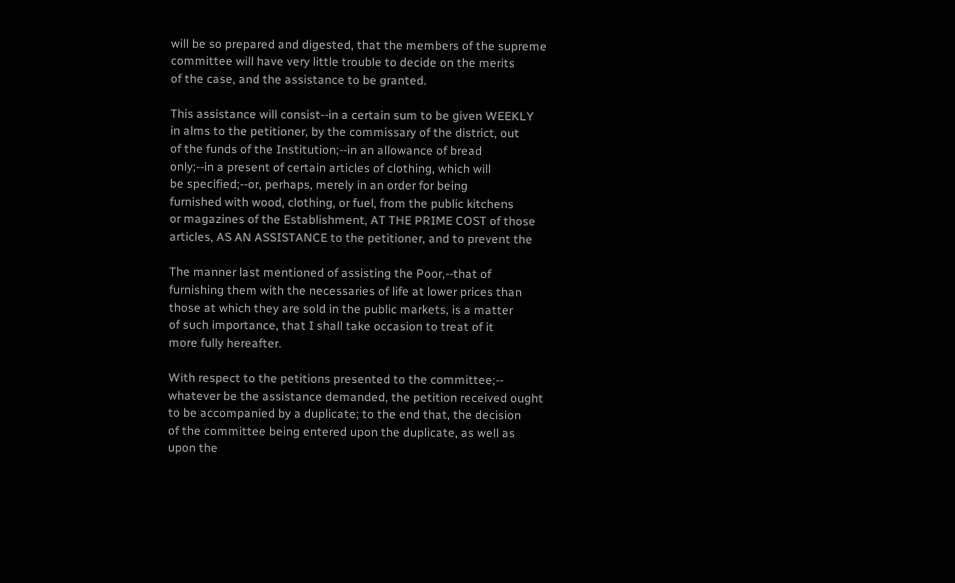will be so prepared and digested, that the members of the supreme
committee will have very little trouble to decide on the merits
of the case, and the assistance to be granted.

This assistance will consist--in a certain sum to be given WEEKLY
in alms to the petitioner, by the commissary of the district, out
of the funds of the Institution;--in an allowance of bread
only;--in a present of certain articles of clothing, which will
be specified;--or, perhaps, merely in an order for being
furnished with wood, clothing, or fuel, from the public kitchens
or magazines of the Establishment, AT THE PRIME COST of those
articles, AS AN ASSISTANCE to the petitioner, and to prevent the

The manner last mentioned of assisting the Poor,--that of
furnishing them with the necessaries of life at lower prices than
those at which they are sold in the public markets, is a matter
of such importance, that I shall take occasion to treat of it
more fully hereafter.

With respect to the petitions presented to the committee;--
whatever be the assistance demanded, the petition received ought
to be accompanied by a duplicate; to the end that, the decision
of the committee being entered upon the duplicate, as well as
upon the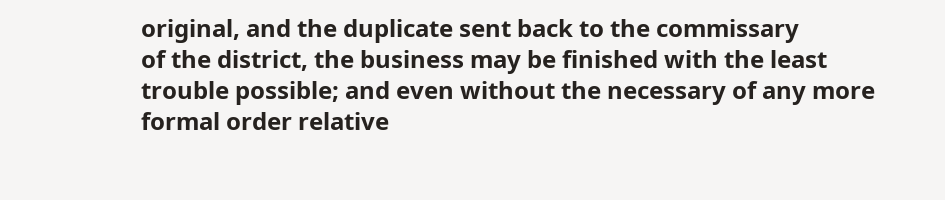original, and the duplicate sent back to the commissary
of the district, the business may be finished with the least
trouble possible; and even without the necessary of any more
formal order relative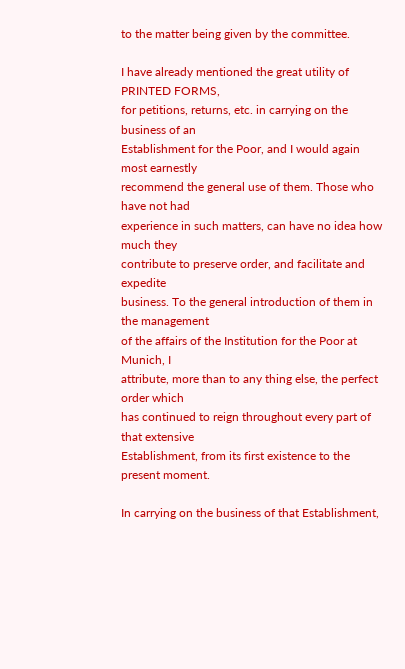to the matter being given by the committee.

I have already mentioned the great utility of PRINTED FORMS,
for petitions, returns, etc. in carrying on the business of an
Establishment for the Poor, and I would again most earnestly
recommend the general use of them. Those who have not had
experience in such matters, can have no idea how much they
contribute to preserve order, and facilitate and expedite
business. To the general introduction of them in the management
of the affairs of the Institution for the Poor at Munich, I
attribute, more than to any thing else, the perfect order which
has continued to reign throughout every part of that extensive
Establishment, from its first existence to the present moment.

In carrying on the business of that Establishment,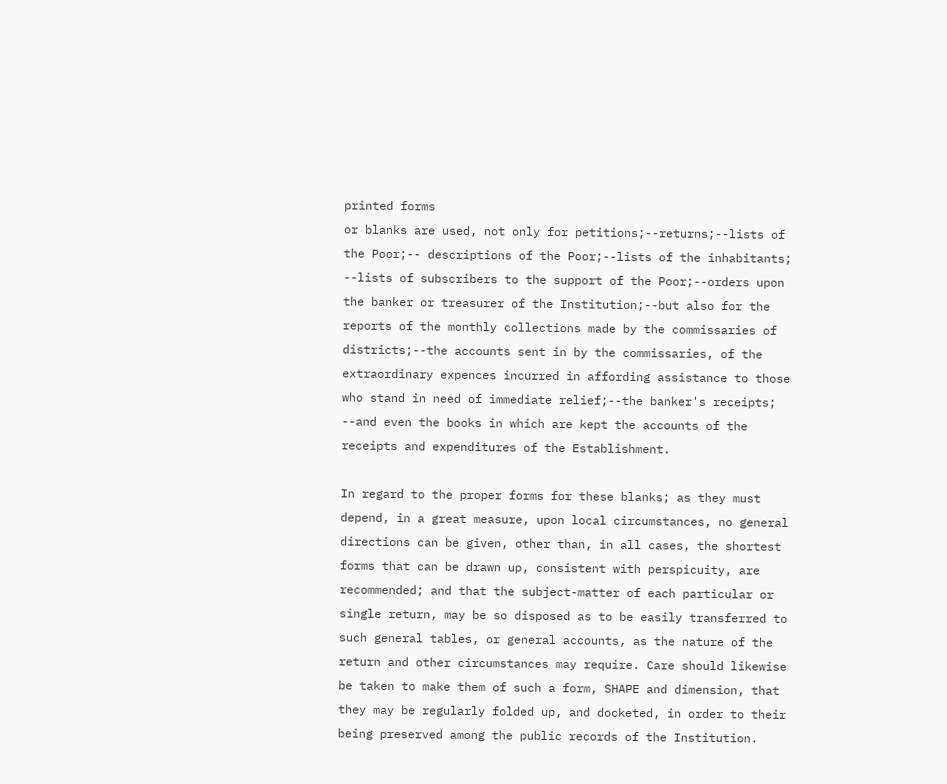printed forms
or blanks are used, not only for petitions;--returns;--lists of
the Poor;-- descriptions of the Poor;--lists of the inhabitants;
--lists of subscribers to the support of the Poor;--orders upon
the banker or treasurer of the Institution;--but also for the
reports of the monthly collections made by the commissaries of
districts;--the accounts sent in by the commissaries, of the
extraordinary expences incurred in affording assistance to those
who stand in need of immediate relief;--the banker's receipts;
--and even the books in which are kept the accounts of the
receipts and expenditures of the Establishment.

In regard to the proper forms for these blanks; as they must
depend, in a great measure, upon local circumstances, no general
directions can be given, other than, in all cases, the shortest
forms that can be drawn up, consistent with perspicuity, are
recommended; and that the subject-matter of each particular or
single return, may be so disposed as to be easily transferred to
such general tables, or general accounts, as the nature of the
return and other circumstances may require. Care should likewise
be taken to make them of such a form, SHAPE and dimension, that
they may be regularly folded up, and docketed, in order to their
being preserved among the public records of the Institution.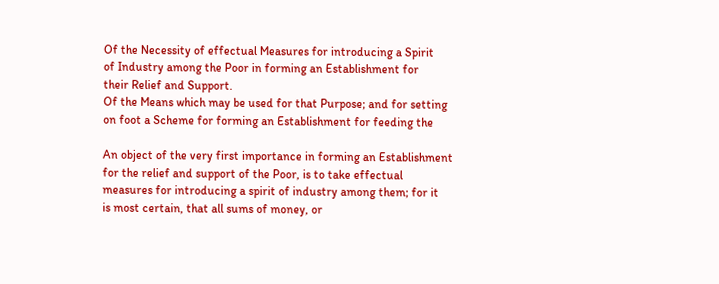Of the Necessity of effectual Measures for introducing a Spirit
of Industry among the Poor in forming an Establishment for
their Relief and Support.
Of the Means which may be used for that Purpose; and for setting
on foot a Scheme for forming an Establishment for feeding the

An object of the very first importance in forming an Establishment
for the relief and support of the Poor, is to take effectual
measures for introducing a spirit of industry among them; for it
is most certain, that all sums of money, or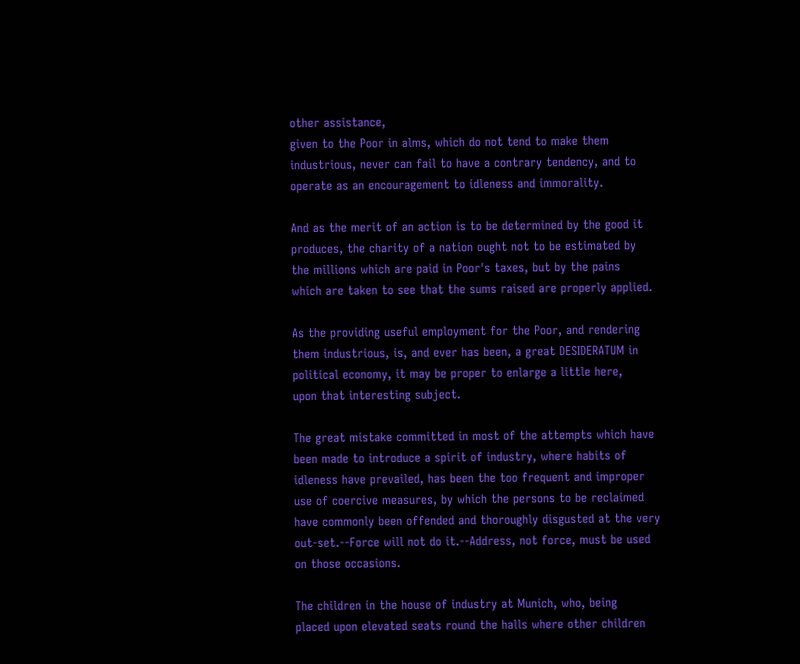other assistance,
given to the Poor in alms, which do not tend to make them
industrious, never can fail to have a contrary tendency, and to
operate as an encouragement to idleness and immorality.

And as the merit of an action is to be determined by the good it
produces, the charity of a nation ought not to be estimated by
the millions which are paid in Poor's taxes, but by the pains
which are taken to see that the sums raised are properly applied.

As the providing useful employment for the Poor, and rendering
them industrious, is, and ever has been, a great DESIDERATUM in
political economy, it may be proper to enlarge a little here,
upon that interesting subject.

The great mistake committed in most of the attempts which have
been made to introduce a spirit of industry, where habits of
idleness have prevailed, has been the too frequent and improper
use of coercive measures, by which the persons to be reclaimed
have commonly been offended and thoroughly disgusted at the very
out-set.--Force will not do it.--Address, not force, must be used
on those occasions.

The children in the house of industry at Munich, who, being
placed upon elevated seats round the halls where other children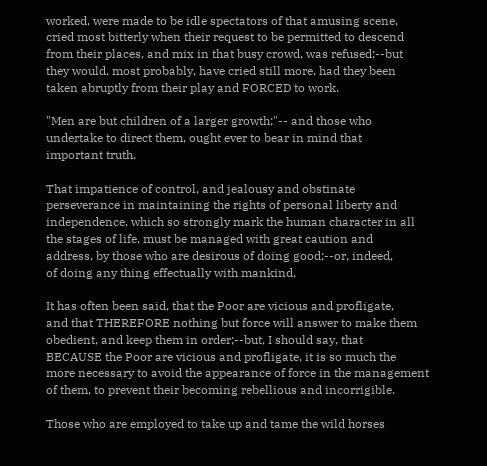worked, were made to be idle spectators of that amusing scene,
cried most bitterly when their request to be permitted to descend
from their places, and mix in that busy crowd, was refused;--but
they would, most probably, have cried still more, had they been
taken abruptly from their play and FORCED to work.

"Men are but children of a larger growth;"-- and those who
undertake to direct them, ought ever to bear in mind that
important truth.

That impatience of control, and jealousy and obstinate
perseverance in maintaining the rights of personal liberty and
independence, which so strongly mark the human character in all
the stages of life, must be managed with great caution and
address, by those who are desirous of doing good;--or, indeed,
of doing any thing effectually with mankind.

It has often been said, that the Poor are vicious and profligate,
and that THEREFORE nothing but force will answer to make them
obedient, and keep them in order;--but, I should say, that
BECAUSE the Poor are vicious and profligate, it is so much the
more necessary to avoid the appearance of force in the management
of them, to prevent their becoming rebellious and incorrigible.

Those who are employed to take up and tame the wild horses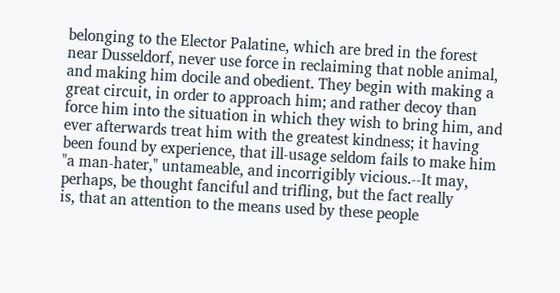belonging to the Elector Palatine, which are bred in the forest
near Dusseldorf, never use force in reclaiming that noble animal,
and making him docile and obedient. They begin with making a
great circuit, in order to approach him; and rather decoy than
force him into the situation in which they wish to bring him, and
ever afterwards treat him with the greatest kindness; it having
been found by experience, that ill-usage seldom fails to make him
"a man-hater," untameable, and incorrigibly vicious.--It may,
perhaps, be thought fanciful and trifling, but the fact really
is, that an attention to the means used by these people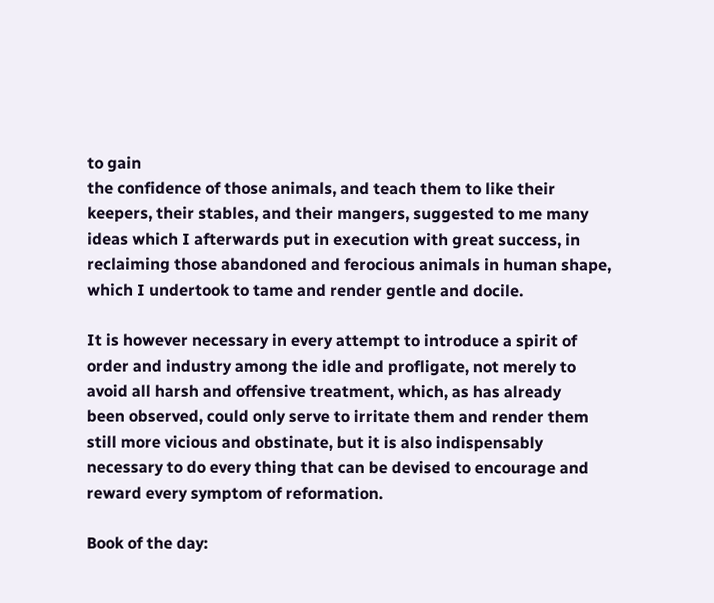to gain
the confidence of those animals, and teach them to like their
keepers, their stables, and their mangers, suggested to me many
ideas which I afterwards put in execution with great success, in
reclaiming those abandoned and ferocious animals in human shape,
which I undertook to tame and render gentle and docile.

It is however necessary in every attempt to introduce a spirit of
order and industry among the idle and profligate, not merely to
avoid all harsh and offensive treatment, which, as has already
been observed, could only serve to irritate them and render them
still more vicious and obstinate, but it is also indispensably
necessary to do every thing that can be devised to encourage and
reward every symptom of reformation.

Book of the day: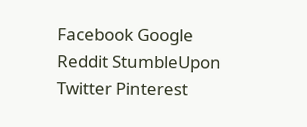Facebook Google Reddit StumbleUpon Twitter Pinterest